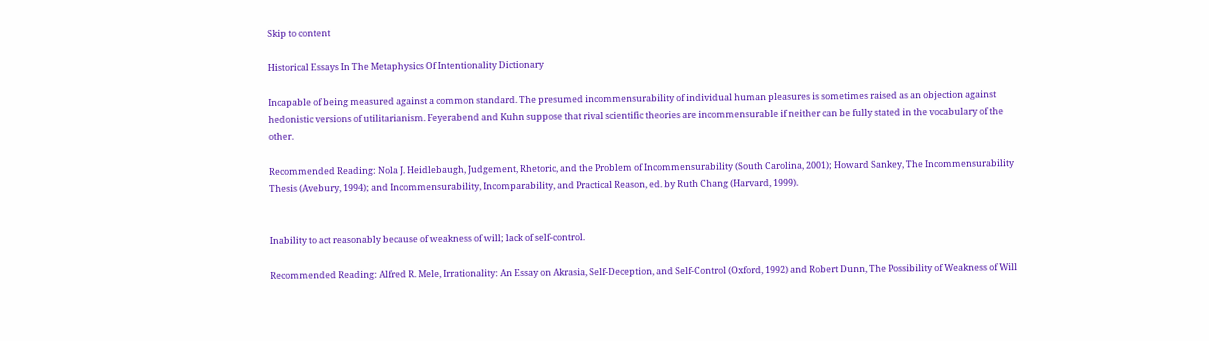Skip to content

Historical Essays In The Metaphysics Of Intentionality Dictionary

Incapable of being measured against a common standard. The presumed incommensurability of individual human pleasures is sometimes raised as an objection against hedonistic versions of utilitarianism. Feyerabend and Kuhn suppose that rival scientific theories are incommensurable if neither can be fully stated in the vocabulary of the other.

Recommended Reading: Nola J. Heidlebaugh, Judgement, Rhetoric, and the Problem of Incommensurability (South Carolina, 2001); Howard Sankey, The Incommensurability Thesis (Avebury, 1994); and Incommensurability, Incomparability, and Practical Reason, ed. by Ruth Chang (Harvard, 1999).


Inability to act reasonably because of weakness of will; lack of self-control.

Recommended Reading: Alfred R. Mele, Irrationality: An Essay on Akrasia, Self-Deception, and Self-Control (Oxford, 1992) and Robert Dunn, The Possibility of Weakness of Will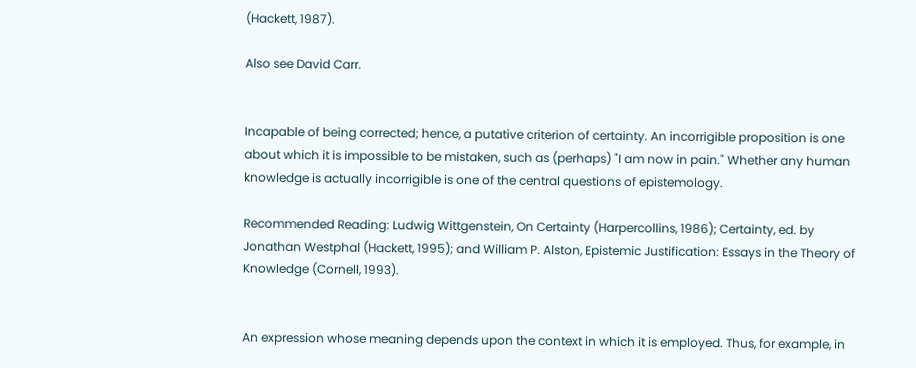(Hackett, 1987).

Also see David Carr.


Incapable of being corrected; hence, a putative criterion of certainty. An incorrigible proposition is one about which it is impossible to be mistaken, such as (perhaps) "I am now in pain." Whether any human knowledge is actually incorrigible is one of the central questions of epistemology.

Recommended Reading: Ludwig Wittgenstein, On Certainty (Harpercollins, 1986); Certainty, ed. by Jonathan Westphal (Hackett, 1995); and William P. Alston, Epistemic Justification: Essays in the Theory of Knowledge (Cornell, 1993).


An expression whose meaning depends upon the context in which it is employed. Thus, for example, in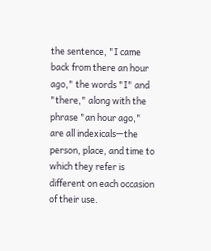the sentence, "I came back from there an hour ago," the words "I" and "there," along with the phrase "an hour ago," are all indexicals—the person, place, and time to which they refer is different on each occasion of their use.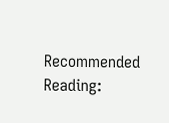Recommended Reading: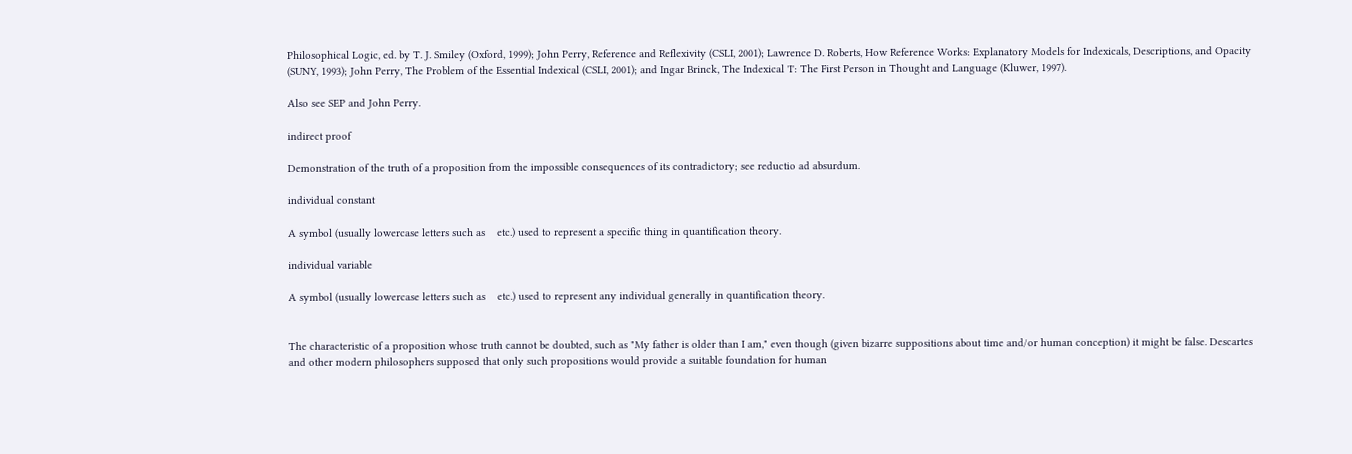Philosophical Logic, ed. by T. J. Smiley (Oxford, 1999); John Perry, Reference and Reflexivity (CSLI, 2001); Lawrence D. Roberts, How Reference Works: Explanatory Models for Indexicals, Descriptions, and Opacity (SUNY, 1993); John Perry, The Problem of the Essential Indexical (CSLI, 2001); and Ingar Brinck, The Indexical 'I': The First Person in Thought and Language (Kluwer, 1997).

Also see SEP and John Perry.

indirect proof

Demonstration of the truth of a proposition from the impossible consequences of its contradictory; see reductio ad absurdum.

individual constant

A symbol (usually lowercase letters such as    etc.) used to represent a specific thing in quantification theory.

individual variable

A symbol (usually lowercase letters such as    etc.) used to represent any individual generally in quantification theory.


The characteristic of a proposition whose truth cannot be doubted, such as "My father is older than I am," even though (given bizarre suppositions about time and/or human conception) it might be false. Descartes and other modern philosophers supposed that only such propositions would provide a suitable foundation for human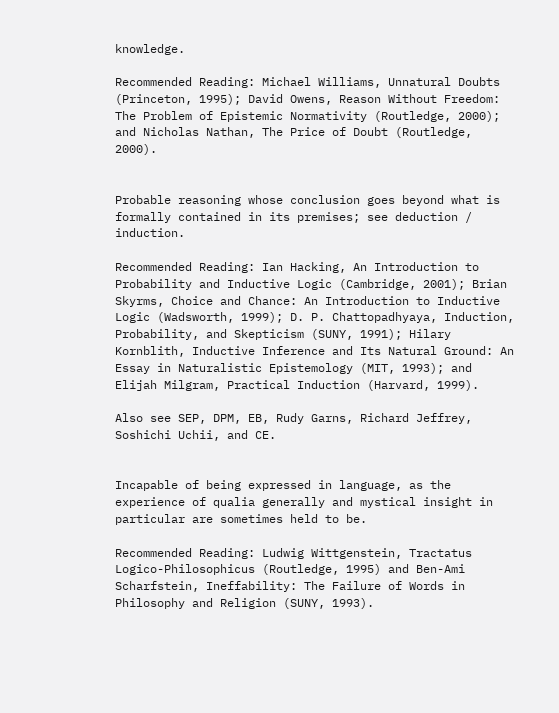knowledge.

Recommended Reading: Michael Williams, Unnatural Doubts (Princeton, 1995); David Owens, Reason Without Freedom: The Problem of Epistemic Normativity (Routledge, 2000); and Nicholas Nathan, The Price of Doubt (Routledge, 2000).


Probable reasoning whose conclusion goes beyond what is formally contained in its premises; see deduction / induction.

Recommended Reading: Ian Hacking, An Introduction to Probability and Inductive Logic (Cambridge, 2001); Brian Skyrms, Choice and Chance: An Introduction to Inductive Logic (Wadsworth, 1999); D. P. Chattopadhyaya, Induction, Probability, and Skepticism (SUNY, 1991); Hilary Kornblith, Inductive Inference and Its Natural Ground: An Essay in Naturalistic Epistemology (MIT, 1993); and Elijah Milgram, Practical Induction (Harvard, 1999).

Also see SEP, DPM, EB, Rudy Garns, Richard Jeffrey, Soshichi Uchii, and CE.


Incapable of being expressed in language, as the experience of qualia generally and mystical insight in particular are sometimes held to be.

Recommended Reading: Ludwig Wittgenstein, Tractatus Logico-Philosophicus (Routledge, 1995) and Ben-Ami Scharfstein, Ineffability: The Failure of Words in Philosophy and Religion (SUNY, 1993).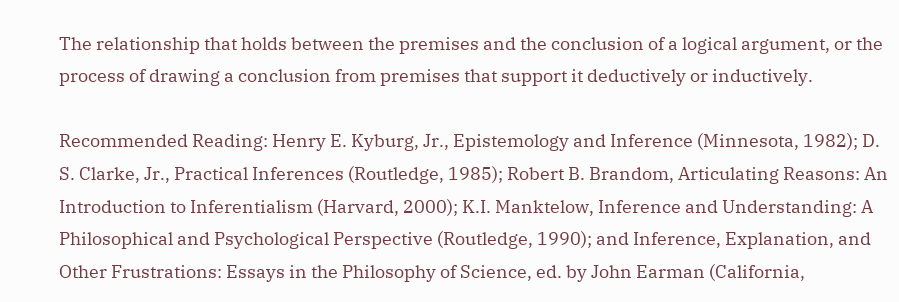The relationship that holds between the premises and the conclusion of a logical argument, or the process of drawing a conclusion from premises that support it deductively or inductively.

Recommended Reading: Henry E. Kyburg, Jr., Epistemology and Inference (Minnesota, 1982); D. S. Clarke, Jr., Practical Inferences (Routledge, 1985); Robert B. Brandom, Articulating Reasons: An Introduction to Inferentialism (Harvard, 2000); K.I. Manktelow, Inference and Understanding: A Philosophical and Psychological Perspective (Routledge, 1990); and Inference, Explanation, and Other Frustrations: Essays in the Philosophy of Science, ed. by John Earman (California,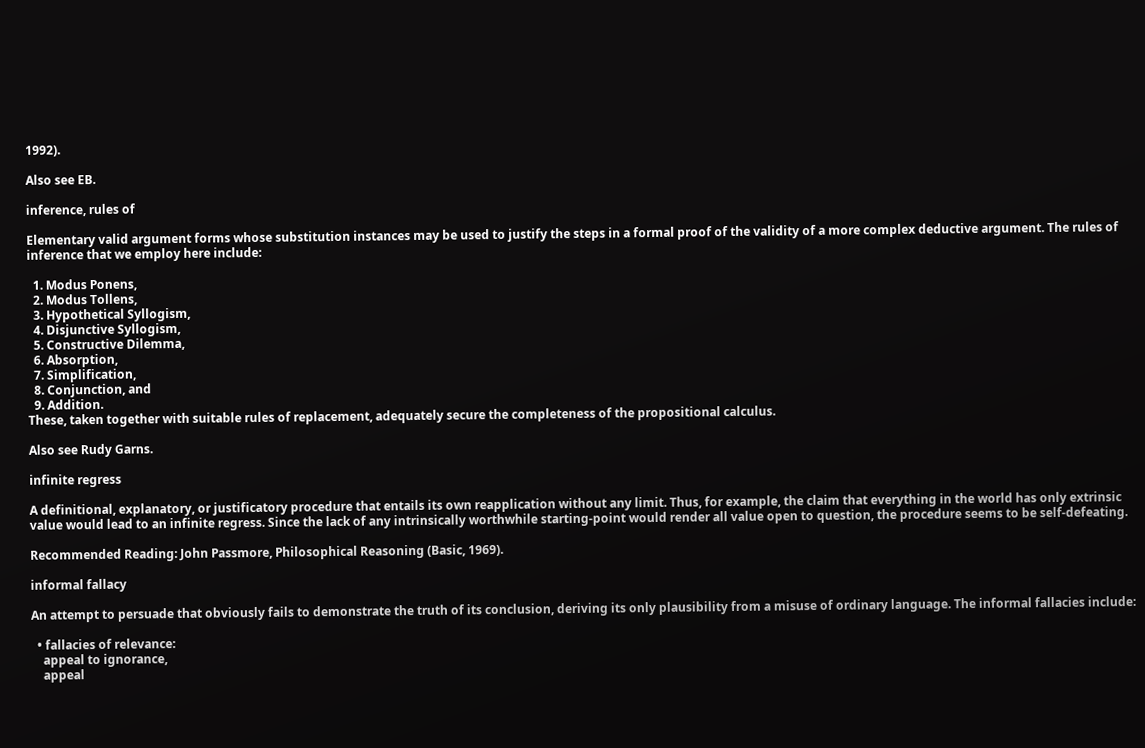1992).

Also see EB.

inference, rules of

Elementary valid argument forms whose substitution instances may be used to justify the steps in a formal proof of the validity of a more complex deductive argument. The rules of inference that we employ here include:

  1. Modus Ponens,
  2. Modus Tollens,
  3. Hypothetical Syllogism,
  4. Disjunctive Syllogism,
  5. Constructive Dilemma,
  6. Absorption,
  7. Simplification,
  8. Conjunction, and
  9. Addition.
These, taken together with suitable rules of replacement, adequately secure the completeness of the propositional calculus.

Also see Rudy Garns.

infinite regress

A definitional, explanatory, or justificatory procedure that entails its own reapplication without any limit. Thus, for example, the claim that everything in the world has only extrinsic value would lead to an infinite regress. Since the lack of any intrinsically worthwhile starting-point would render all value open to question, the procedure seems to be self-defeating.

Recommended Reading: John Passmore, Philosophical Reasoning (Basic, 1969).

informal fallacy

An attempt to persuade that obviously fails to demonstrate the truth of its conclusion, deriving its only plausibility from a misuse of ordinary language. The informal fallacies include:

  • fallacies of relevance:
    appeal to ignorance,
    appeal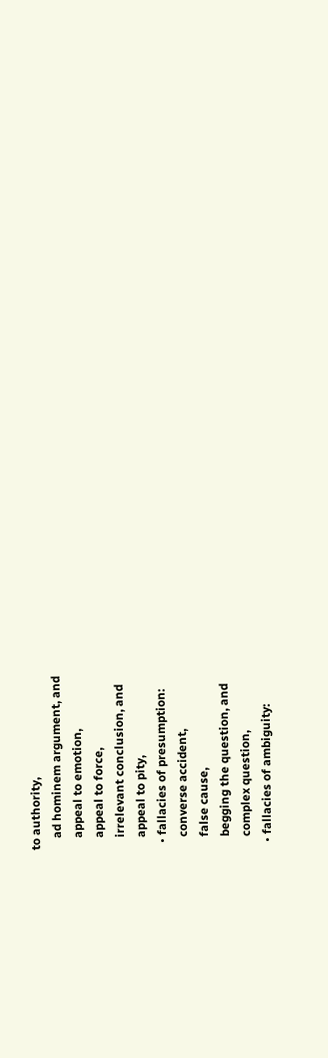to authority,
    ad hominem argument, and
    appeal to emotion,
    appeal to force,
    irrelevant conclusion, and
    appeal to pity,
  • fallacies of presumption:
    converse accident,
    false cause,
    begging the question, and
    complex question,
  • fallacies of ambiguity: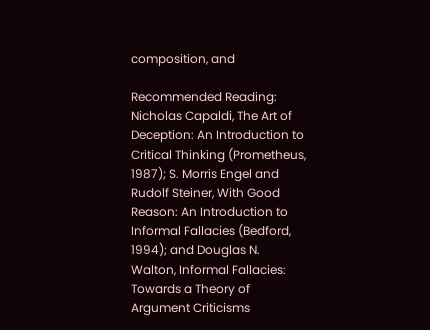composition, and

Recommended Reading: Nicholas Capaldi, The Art of Deception: An Introduction to Critical Thinking (Prometheus, 1987); S. Morris Engel and Rudolf Steiner, With Good Reason: An Introduction to Informal Fallacies (Bedford, 1994); and Douglas N. Walton, Informal Fallacies: Towards a Theory of Argument Criticisms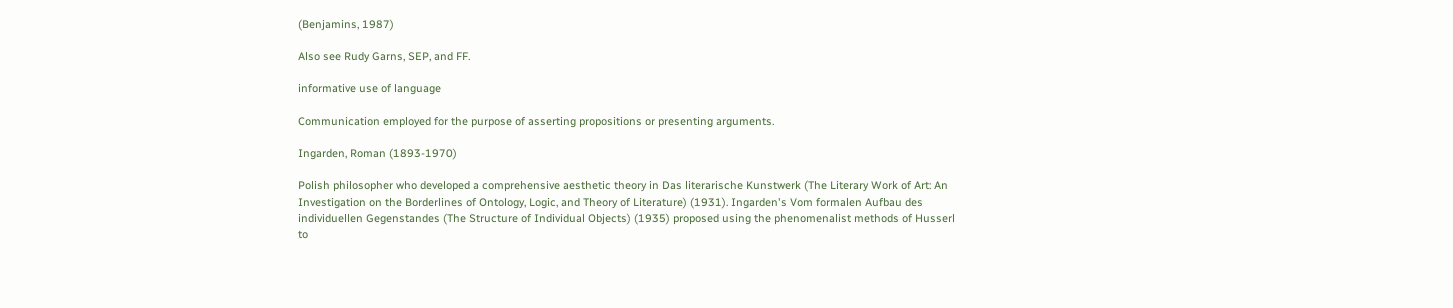(Benjamins, 1987)

Also see Rudy Garns, SEP, and FF.

informative use of language

Communication employed for the purpose of asserting propositions or presenting arguments.

Ingarden, Roman (1893-1970)

Polish philosopher who developed a comprehensive aesthetic theory in Das literarische Kunstwerk (The Literary Work of Art: An Investigation on the Borderlines of Ontology, Logic, and Theory of Literature) (1931). Ingarden's Vom formalen Aufbau des individuellen Gegenstandes (The Structure of Individual Objects) (1935) proposed using the phenomenalist methods of Husserl to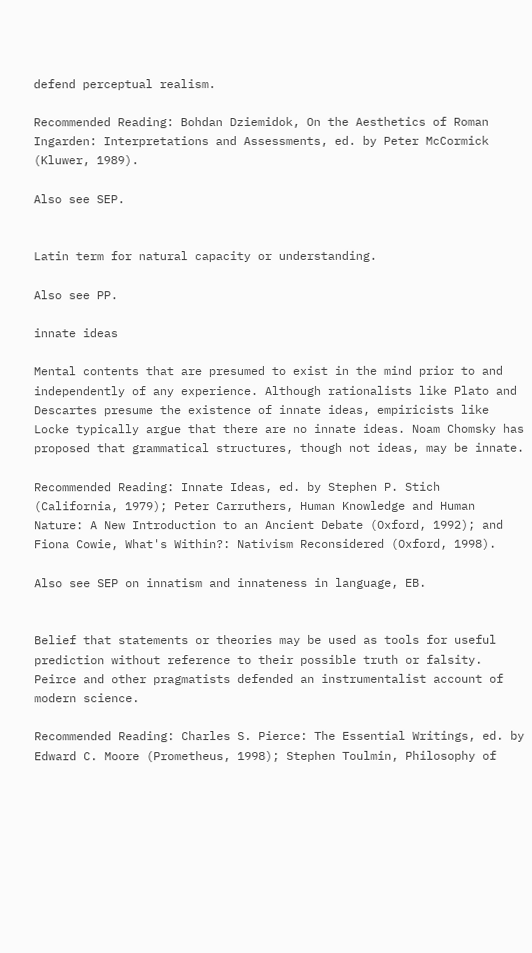defend perceptual realism.

Recommended Reading: Bohdan Dziemidok, On the Aesthetics of Roman Ingarden: Interpretations and Assessments, ed. by Peter McCormick (Kluwer, 1989).

Also see SEP.


Latin term for natural capacity or understanding.

Also see PP.

innate ideas

Mental contents that are presumed to exist in the mind prior to and independently of any experience. Although rationalists like Plato and Descartes presume the existence of innate ideas, empiricists like Locke typically argue that there are no innate ideas. Noam Chomsky has proposed that grammatical structures, though not ideas, may be innate.

Recommended Reading: Innate Ideas, ed. by Stephen P. Stich (California, 1979); Peter Carruthers, Human Knowledge and Human Nature: A New Introduction to an Ancient Debate (Oxford, 1992); and Fiona Cowie, What's Within?: Nativism Reconsidered (Oxford, 1998).

Also see SEP on innatism and innateness in language, EB.


Belief that statements or theories may be used as tools for useful prediction without reference to their possible truth or falsity. Peirce and other pragmatists defended an instrumentalist account of modern science.

Recommended Reading: Charles S. Pierce: The Essential Writings, ed. by Edward C. Moore (Prometheus, 1998); Stephen Toulmin, Philosophy of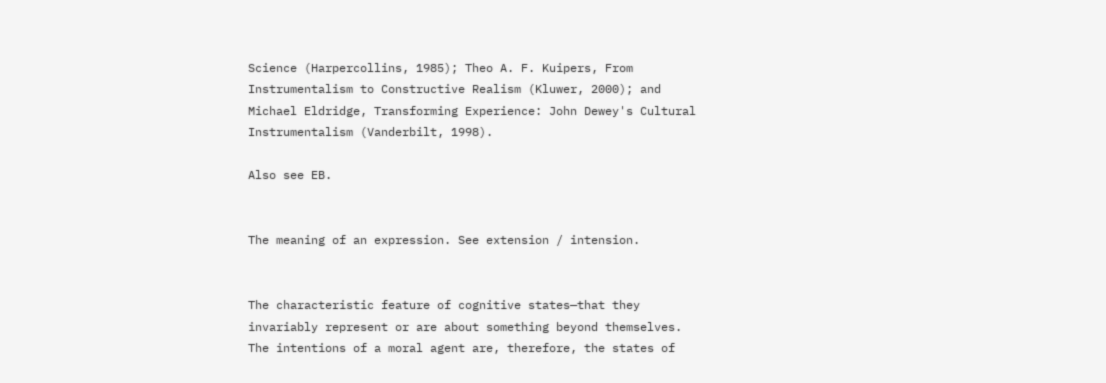Science (Harpercollins, 1985); Theo A. F. Kuipers, From Instrumentalism to Constructive Realism (Kluwer, 2000); and Michael Eldridge, Transforming Experience: John Dewey's Cultural Instrumentalism (Vanderbilt, 1998).

Also see EB.


The meaning of an expression. See extension / intension.


The characteristic feature of cognitive states—that they invariably represent or are about something beyond themselves. The intentions of a moral agent are, therefore, the states of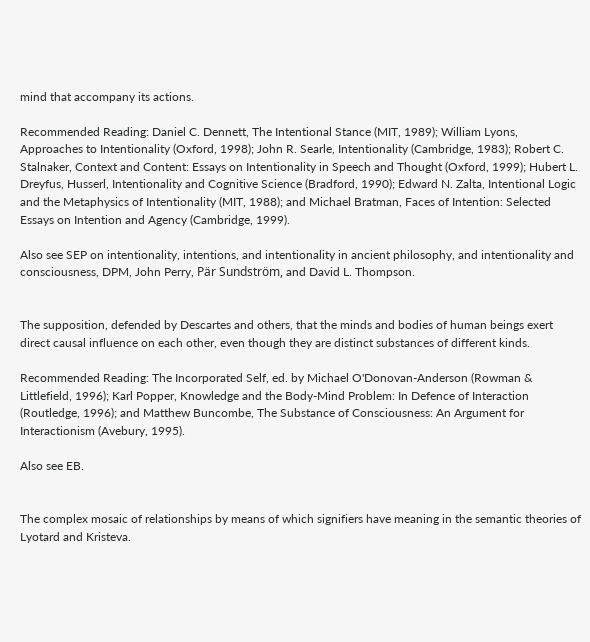mind that accompany its actions.

Recommended Reading: Daniel C. Dennett, The Intentional Stance (MIT, 1989); William Lyons, Approaches to Intentionality (Oxford, 1998); John R. Searle, Intentionality (Cambridge, 1983); Robert C. Stalnaker, Context and Content: Essays on Intentionality in Speech and Thought (Oxford, 1999); Hubert L. Dreyfus, Husserl, Intentionality and Cognitive Science (Bradford, 1990); Edward N. Zalta, Intentional Logic and the Metaphysics of Intentionality (MIT, 1988); and Michael Bratman, Faces of Intention: Selected Essays on Intention and Agency (Cambridge, 1999).

Also see SEP on intentionality, intentions, and intentionality in ancient philosophy, and intentionality and consciousness, DPM, John Perry, Pär Sundström, and David L. Thompson.


The supposition, defended by Descartes and others, that the minds and bodies of human beings exert direct causal influence on each other, even though they are distinct substances of different kinds.

Recommended Reading: The Incorporated Self, ed. by Michael O'Donovan-Anderson (Rowman & Littlefield, 1996); Karl Popper, Knowledge and the Body-Mind Problem: In Defence of Interaction (Routledge, 1996); and Matthew Buncombe, The Substance of Consciousness: An Argument for Interactionism (Avebury, 1995).

Also see EB.


The complex mosaic of relationships by means of which signifiers have meaning in the semantic theories of Lyotard and Kristeva.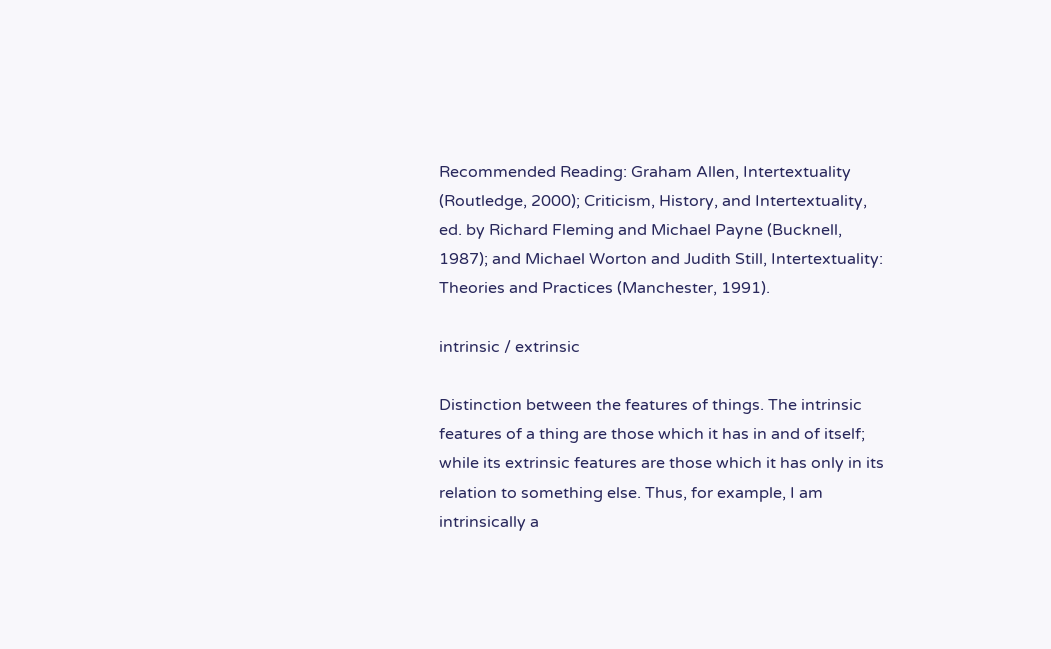Recommended Reading: Graham Allen, Intertextuality (Routledge, 2000); Criticism, History, and Intertextuality, ed. by Richard Fleming and Michael Payne (Bucknell, 1987); and Michael Worton and Judith Still, Intertextuality: Theories and Practices (Manchester, 1991).

intrinsic / extrinsic

Distinction between the features of things. The intrinsic features of a thing are those which it has in and of itself; while its extrinsic features are those which it has only in its relation to something else. Thus, for example, I am intrinsically a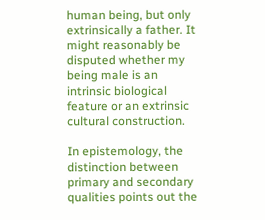human being, but only extrinsically a father. It might reasonably be disputed whether my being male is an intrinsic biological feature or an extrinsic cultural construction.

In epistemology, the distinction between primary and secondary qualities points out the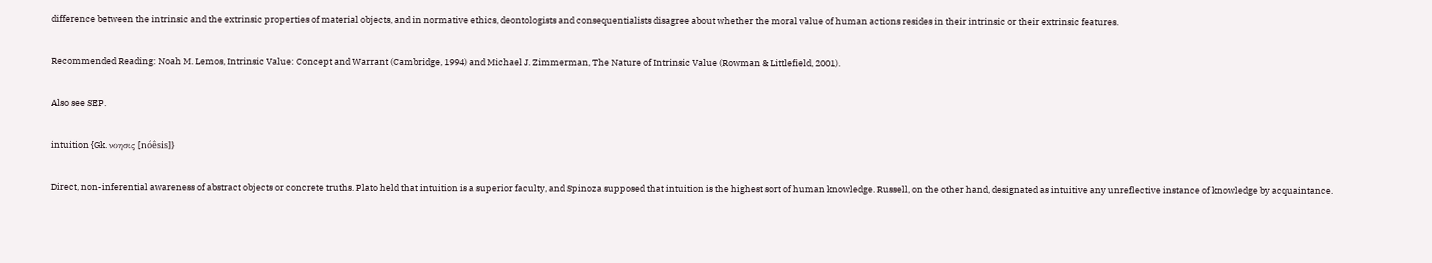difference between the intrinsic and the extrinsic properties of material objects, and in normative ethics, deontologists and consequentialists disagree about whether the moral value of human actions resides in their intrinsic or their extrinsic features.

Recommended Reading: Noah M. Lemos, Intrinsic Value: Concept and Warrant (Cambridge, 1994) and Michael J. Zimmerman, The Nature of Intrinsic Value (Rowman & Littlefield, 2001).

Also see SEP.

intuition {Gk. νοησις [nóêsis]}

Direct, non-inferential awareness of abstract objects or concrete truths. Plato held that intuition is a superior faculty, and Spinoza supposed that intuition is the highest sort of human knowledge. Russell, on the other hand, designated as intuitive any unreflective instance of knowledge by acquaintance.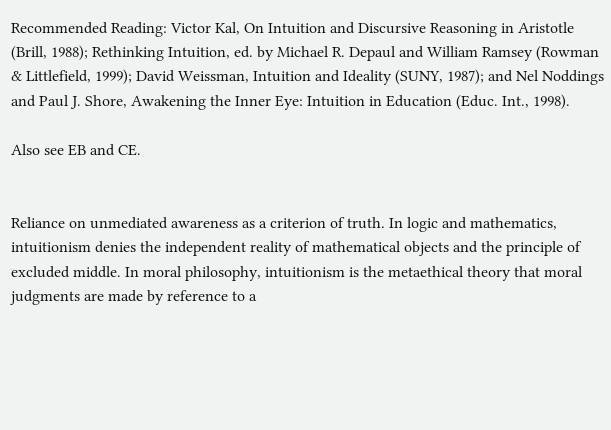Recommended Reading: Victor Kal, On Intuition and Discursive Reasoning in Aristotle (Brill, 1988); Rethinking Intuition, ed. by Michael R. Depaul and William Ramsey (Rowman & Littlefield, 1999); David Weissman, Intuition and Ideality (SUNY, 1987); and Nel Noddings and Paul J. Shore, Awakening the Inner Eye: Intuition in Education (Educ. Int., 1998).

Also see EB and CE.


Reliance on unmediated awareness as a criterion of truth. In logic and mathematics, intuitionism denies the independent reality of mathematical objects and the principle of excluded middle. In moral philosophy, intuitionism is the metaethical theory that moral judgments are made by reference to a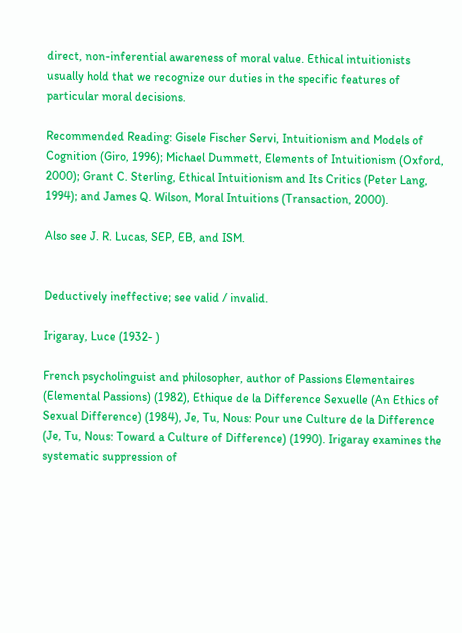direct, non-inferential awareness of moral value. Ethical intuitionists usually hold that we recognize our duties in the specific features of particular moral decisions.

Recommended Reading: Gisele Fischer Servi, Intuitionism and Models of Cognition (Giro, 1996); Michael Dummett, Elements of Intuitionism (Oxford, 2000); Grant C. Sterling, Ethical Intuitionism and Its Critics (Peter Lang, 1994); and James Q. Wilson, Moral Intuitions (Transaction, 2000).

Also see J. R. Lucas, SEP, EB, and ISM.


Deductively ineffective; see valid / invalid.

Irigaray, Luce (1932- )

French psycholinguist and philosopher, author of Passions Elementaires (Elemental Passions) (1982), Ethique de la Difference Sexuelle (An Ethics of Sexual Difference) (1984), Je, Tu, Nous: Pour une Culture de la Difference (Je, Tu, Nous: Toward a Culture of Difference) (1990). Irigaray examines the systematic suppression of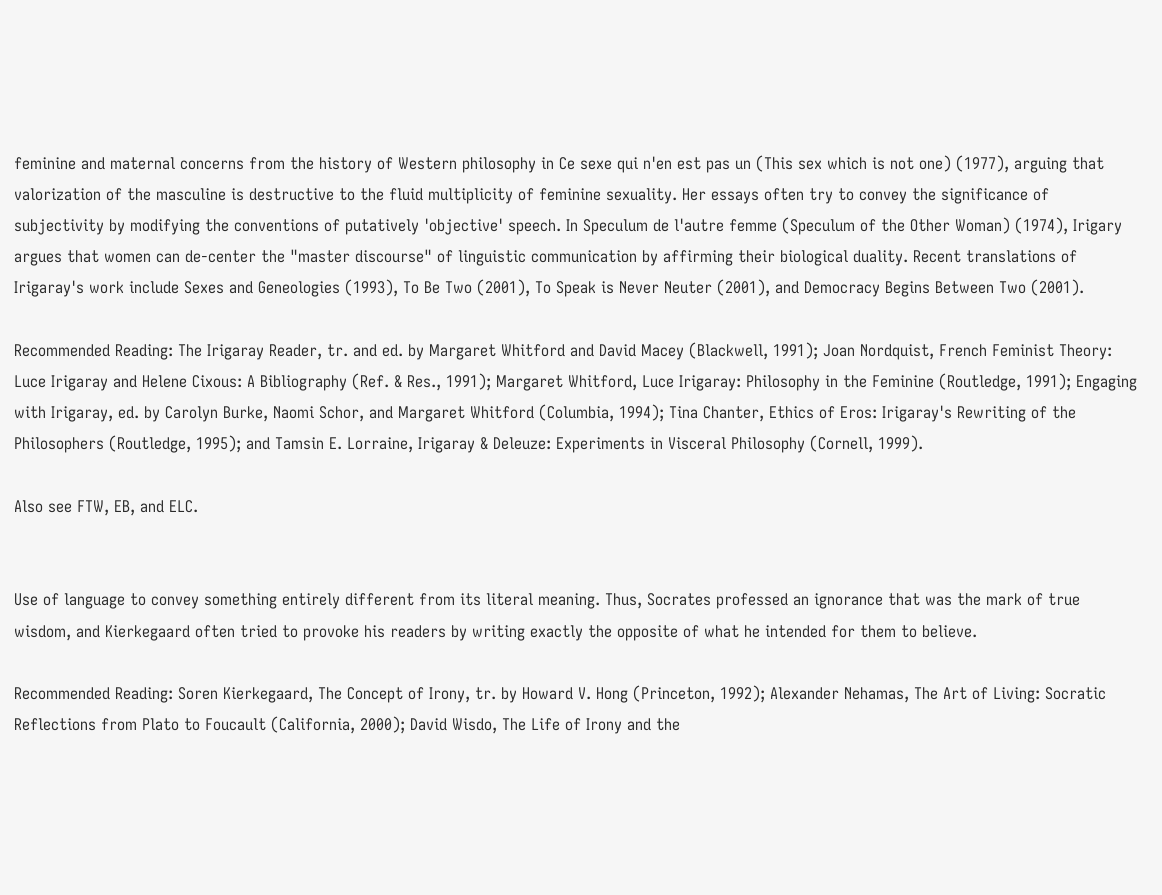feminine and maternal concerns from the history of Western philosophy in Ce sexe qui n'en est pas un (This sex which is not one) (1977), arguing that valorization of the masculine is destructive to the fluid multiplicity of feminine sexuality. Her essays often try to convey the significance of subjectivity by modifying the conventions of putatively 'objective' speech. In Speculum de l'autre femme (Speculum of the Other Woman) (1974), Irigary argues that women can de-center the "master discourse" of linguistic communication by affirming their biological duality. Recent translations of Irigaray's work include Sexes and Geneologies (1993), To Be Two (2001), To Speak is Never Neuter (2001), and Democracy Begins Between Two (2001).

Recommended Reading: The Irigaray Reader, tr. and ed. by Margaret Whitford and David Macey (Blackwell, 1991); Joan Nordquist, French Feminist Theory: Luce Irigaray and Helene Cixous: A Bibliography (Ref. & Res., 1991); Margaret Whitford, Luce Irigaray: Philosophy in the Feminine (Routledge, 1991); Engaging with Irigaray, ed. by Carolyn Burke, Naomi Schor, and Margaret Whitford (Columbia, 1994); Tina Chanter, Ethics of Eros: Irigaray's Rewriting of the Philosophers (Routledge, 1995); and Tamsin E. Lorraine, Irigaray & Deleuze: Experiments in Visceral Philosophy (Cornell, 1999).

Also see FTW, EB, and ELC.


Use of language to convey something entirely different from its literal meaning. Thus, Socrates professed an ignorance that was the mark of true wisdom, and Kierkegaard often tried to provoke his readers by writing exactly the opposite of what he intended for them to believe.

Recommended Reading: Soren Kierkegaard, The Concept of Irony, tr. by Howard V. Hong (Princeton, 1992); Alexander Nehamas, The Art of Living: Socratic Reflections from Plato to Foucault (California, 2000); David Wisdo, The Life of Irony and the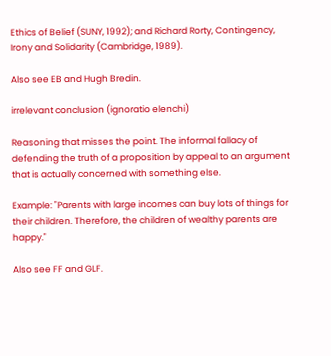Ethics of Belief (SUNY, 1992); and Richard Rorty, Contingency, Irony and Solidarity (Cambridge, 1989).

Also see EB and Hugh Bredin.

irrelevant conclusion (ignoratio elenchi)

Reasoning that misses the point. The informal fallacy of defending the truth of a proposition by appeal to an argument that is actually concerned with something else.

Example: "Parents with large incomes can buy lots of things for their children. Therefore, the children of wealthy parents are happy."

Also see FF and GLF.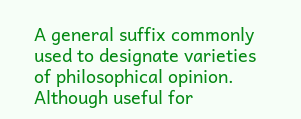A general suffix commonly used to designate varieties of philosophical opinion. Although useful for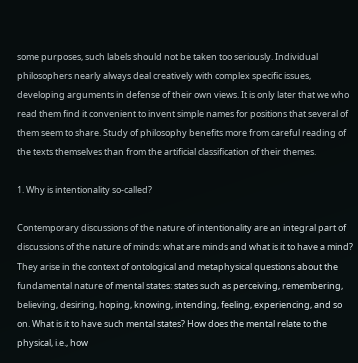some purposes, such labels should not be taken too seriously. Individual philosophers nearly always deal creatively with complex specific issues, developing arguments in defense of their own views. It is only later that we who read them find it convenient to invent simple names for positions that several of them seem to share. Study of philosophy benefits more from careful reading of the texts themselves than from the artificial classification of their themes.

1. Why is intentionality so-called?

Contemporary discussions of the nature of intentionality are an integral part of discussions of the nature of minds: what are minds and what is it to have a mind? They arise in the context of ontological and metaphysical questions about the fundamental nature of mental states: states such as perceiving, remembering, believing, desiring, hoping, knowing, intending, feeling, experiencing, and so on. What is it to have such mental states? How does the mental relate to the physical, i.e., how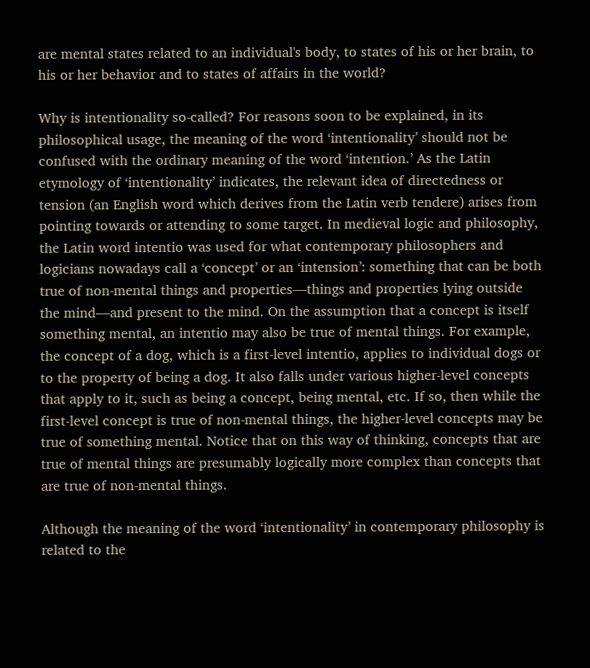are mental states related to an individual's body, to states of his or her brain, to his or her behavior and to states of affairs in the world?

Why is intentionality so-called? For reasons soon to be explained, in its philosophical usage, the meaning of the word ‘intentionality’ should not be confused with the ordinary meaning of the word ‘intention.’ As the Latin etymology of ‘intentionality’ indicates, the relevant idea of directedness or tension (an English word which derives from the Latin verb tendere) arises from pointing towards or attending to some target. In medieval logic and philosophy, the Latin word intentio was used for what contemporary philosophers and logicians nowadays call a ‘concept’ or an ‘intension’: something that can be both true of non-mental things and properties—things and properties lying outside the mind—and present to the mind. On the assumption that a concept is itself something mental, an intentio may also be true of mental things. For example, the concept of a dog, which is a first-level intentio, applies to individual dogs or to the property of being a dog. It also falls under various higher-level concepts that apply to it, such as being a concept, being mental, etc. If so, then while the first-level concept is true of non-mental things, the higher-level concepts may be true of something mental. Notice that on this way of thinking, concepts that are true of mental things are presumably logically more complex than concepts that are true of non-mental things.

Although the meaning of the word ‘intentionality’ in contemporary philosophy is related to the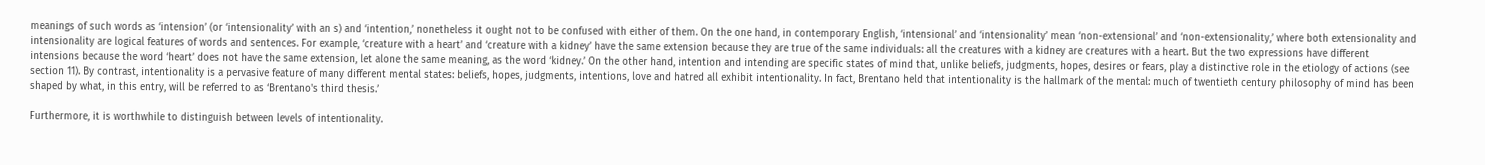meanings of such words as ‘intension’ (or ‘intensionality’ with an s) and ‘intention,’ nonetheless it ought not to be confused with either of them. On the one hand, in contemporary English, ‘intensional’ and ‘intensionality’ mean ‘non-extensional’ and ‘non-extensionality,’ where both extensionality and intensionality are logical features of words and sentences. For example, ‘creature with a heart’ and ‘creature with a kidney’ have the same extension because they are true of the same individuals: all the creatures with a kidney are creatures with a heart. But the two expressions have different intensions because the word ‘heart’ does not have the same extension, let alone the same meaning, as the word ‘kidney.’ On the other hand, intention and intending are specific states of mind that, unlike beliefs, judgments, hopes, desires or fears, play a distinctive role in the etiology of actions (see section 11). By contrast, intentionality is a pervasive feature of many different mental states: beliefs, hopes, judgments, intentions, love and hatred all exhibit intentionality. In fact, Brentano held that intentionality is the hallmark of the mental: much of twentieth century philosophy of mind has been shaped by what, in this entry, will be referred to as ‘Brentano's third thesis.’

Furthermore, it is worthwhile to distinguish between levels of intentionality.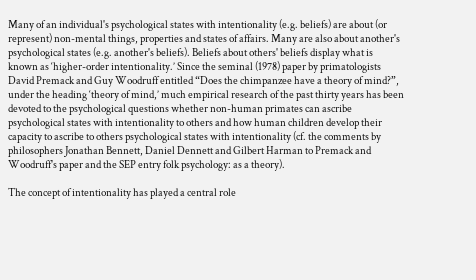Many of an individual's psychological states with intentionality (e.g. beliefs) are about (or represent) non-mental things, properties and states of affairs. Many are also about another's psychological states (e.g. another's beliefs). Beliefs about others' beliefs display what is known as ‘higher-order intentionality.’ Since the seminal (1978) paper by primatologists David Premack and Guy Woodruff entitled “Does the chimpanzee have a theory of mind?”, under the heading ‘theory of mind,’ much empirical research of the past thirty years has been devoted to the psychological questions whether non-human primates can ascribe psychological states with intentionality to others and how human children develop their capacity to ascribe to others psychological states with intentionality (cf. the comments by philosophers Jonathan Bennett, Daniel Dennett and Gilbert Harman to Premack and Woodruff's paper and the SEP entry folk psychology: as a theory).

The concept of intentionality has played a central role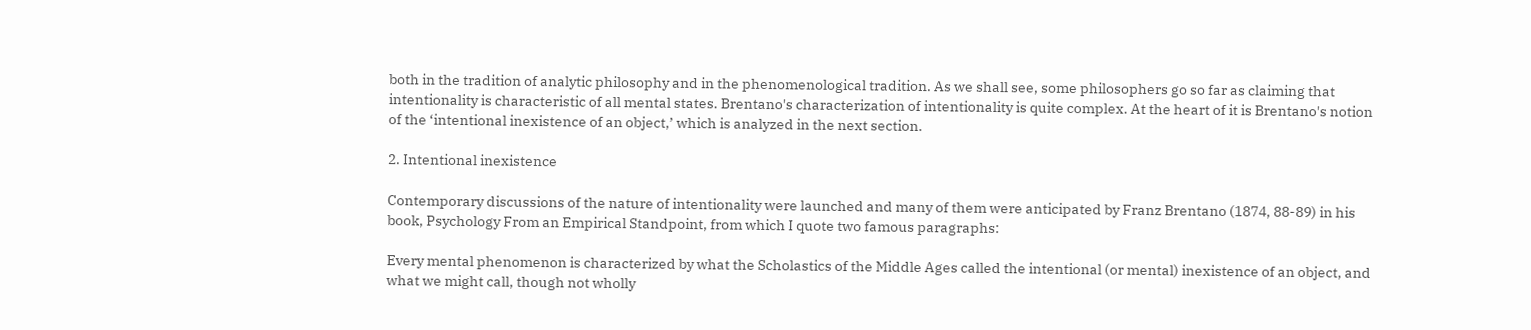both in the tradition of analytic philosophy and in the phenomenological tradition. As we shall see, some philosophers go so far as claiming that intentionality is characteristic of all mental states. Brentano's characterization of intentionality is quite complex. At the heart of it is Brentano's notion of the ‘intentional inexistence of an object,’ which is analyzed in the next section.

2. Intentional inexistence

Contemporary discussions of the nature of intentionality were launched and many of them were anticipated by Franz Brentano (1874, 88-89) in his book, Psychology From an Empirical Standpoint, from which I quote two famous paragraphs:

Every mental phenomenon is characterized by what the Scholastics of the Middle Ages called the intentional (or mental) inexistence of an object, and what we might call, though not wholly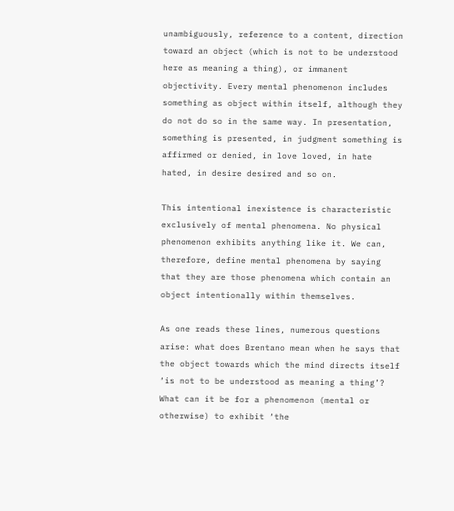unambiguously, reference to a content, direction toward an object (which is not to be understood here as meaning a thing), or immanent objectivity. Every mental phenomenon includes something as object within itself, although they do not do so in the same way. In presentation, something is presented, in judgment something is affirmed or denied, in love loved, in hate hated, in desire desired and so on.

This intentional inexistence is characteristic exclusively of mental phenomena. No physical phenomenon exhibits anything like it. We can, therefore, define mental phenomena by saying that they are those phenomena which contain an object intentionally within themselves.

As one reads these lines, numerous questions arise: what does Brentano mean when he says that the object towards which the mind directs itself ‘is not to be understood as meaning a thing’? What can it be for a phenomenon (mental or otherwise) to exhibit ‘the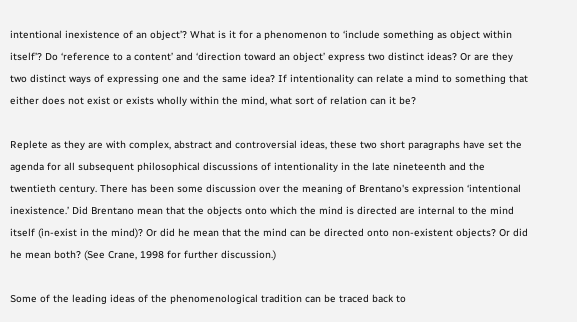intentional inexistence of an object’? What is it for a phenomenon to ‘include something as object within itself’? Do ‘reference to a content’ and ‘direction toward an object’ express two distinct ideas? Or are they two distinct ways of expressing one and the same idea? If intentionality can relate a mind to something that either does not exist or exists wholly within the mind, what sort of relation can it be?

Replete as they are with complex, abstract and controversial ideas, these two short paragraphs have set the agenda for all subsequent philosophical discussions of intentionality in the late nineteenth and the twentieth century. There has been some discussion over the meaning of Brentano's expression ‘intentional inexistence.’ Did Brentano mean that the objects onto which the mind is directed are internal to the mind itself (in-exist in the mind)? Or did he mean that the mind can be directed onto non-existent objects? Or did he mean both? (See Crane, 1998 for further discussion.)

Some of the leading ideas of the phenomenological tradition can be traced back to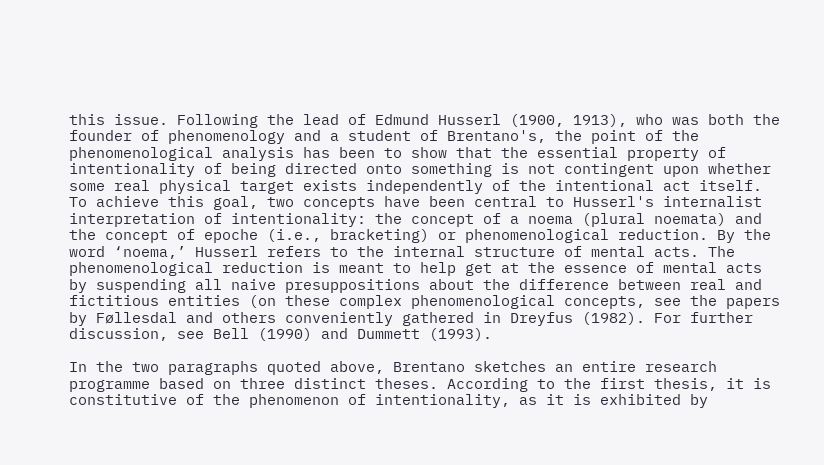this issue. Following the lead of Edmund Husserl (1900, 1913), who was both the founder of phenomenology and a student of Brentano's, the point of the phenomenological analysis has been to show that the essential property of intentionality of being directed onto something is not contingent upon whether some real physical target exists independently of the intentional act itself. To achieve this goal, two concepts have been central to Husserl's internalist interpretation of intentionality: the concept of a noema (plural noemata) and the concept of epoche (i.e., bracketing) or phenomenological reduction. By the word ‘noema,’ Husserl refers to the internal structure of mental acts. The phenomenological reduction is meant to help get at the essence of mental acts by suspending all naive presuppositions about the difference between real and fictitious entities (on these complex phenomenological concepts, see the papers by Føllesdal and others conveniently gathered in Dreyfus (1982). For further discussion, see Bell (1990) and Dummett (1993).

In the two paragraphs quoted above, Brentano sketches an entire research programme based on three distinct theses. According to the first thesis, it is constitutive of the phenomenon of intentionality, as it is exhibited by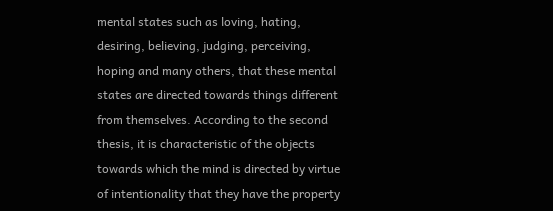mental states such as loving, hating, desiring, believing, judging, perceiving, hoping and many others, that these mental states are directed towards things different from themselves. According to the second thesis, it is characteristic of the objects towards which the mind is directed by virtue of intentionality that they have the property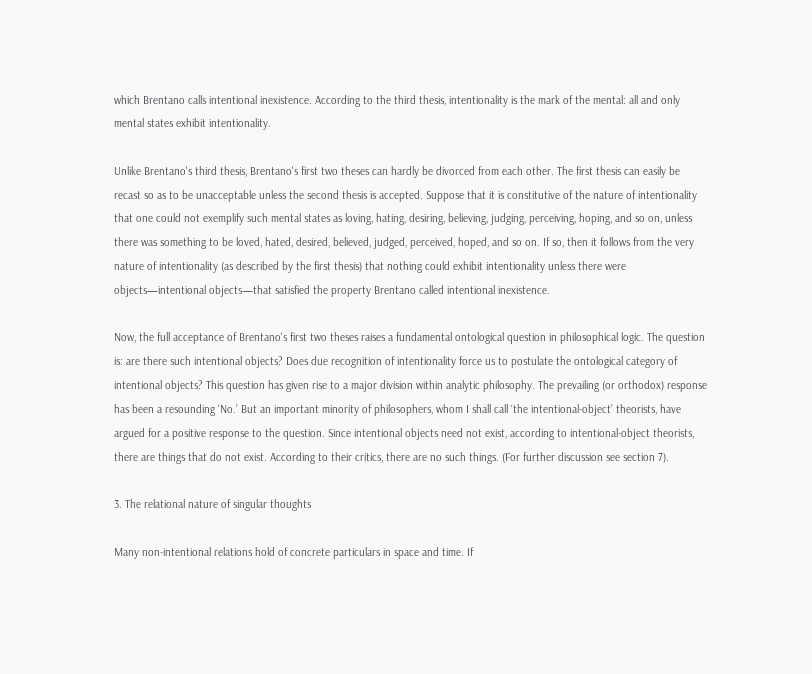which Brentano calls intentional inexistence. According to the third thesis, intentionality is the mark of the mental: all and only mental states exhibit intentionality.

Unlike Brentano's third thesis, Brentano's first two theses can hardly be divorced from each other. The first thesis can easily be recast so as to be unacceptable unless the second thesis is accepted. Suppose that it is constitutive of the nature of intentionality that one could not exemplify such mental states as loving, hating, desiring, believing, judging, perceiving, hoping, and so on, unless there was something to be loved, hated, desired, believed, judged, perceived, hoped, and so on. If so, then it follows from the very nature of intentionality (as described by the first thesis) that nothing could exhibit intentionality unless there were objects—intentional objects—that satisfied the property Brentano called intentional inexistence.

Now, the full acceptance of Brentano's first two theses raises a fundamental ontological question in philosophical logic. The question is: are there such intentional objects? Does due recognition of intentionality force us to postulate the ontological category of intentional objects? This question has given rise to a major division within analytic philosophy. The prevailing (or orthodox) response has been a resounding ‘No.’ But an important minority of philosophers, whom I shall call ‘the intentional-object’ theorists, have argued for a positive response to the question. Since intentional objects need not exist, according to intentional-object theorists, there are things that do not exist. According to their critics, there are no such things. (For further discussion see section 7).

3. The relational nature of singular thoughts

Many non-intentional relations hold of concrete particulars in space and time. If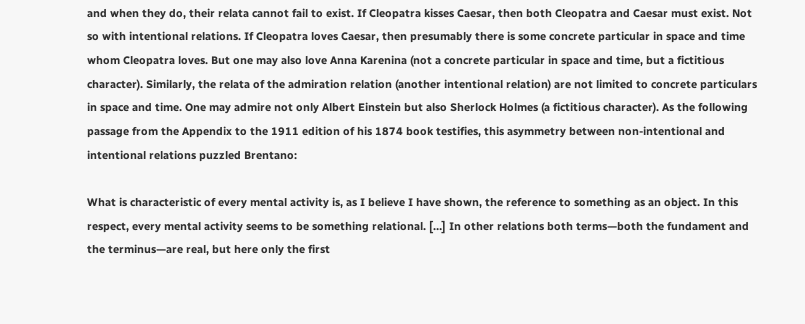and when they do, their relata cannot fail to exist. If Cleopatra kisses Caesar, then both Cleopatra and Caesar must exist. Not so with intentional relations. If Cleopatra loves Caesar, then presumably there is some concrete particular in space and time whom Cleopatra loves. But one may also love Anna Karenina (not a concrete particular in space and time, but a fictitious character). Similarly, the relata of the admiration relation (another intentional relation) are not limited to concrete particulars in space and time. One may admire not only Albert Einstein but also Sherlock Holmes (a fictitious character). As the following passage from the Appendix to the 1911 edition of his 1874 book testifies, this asymmetry between non-intentional and intentional relations puzzled Brentano:

What is characteristic of every mental activity is, as I believe I have shown, the reference to something as an object. In this respect, every mental activity seems to be something relational. […] In other relations both terms—both the fundament and the terminus—are real, but here only the first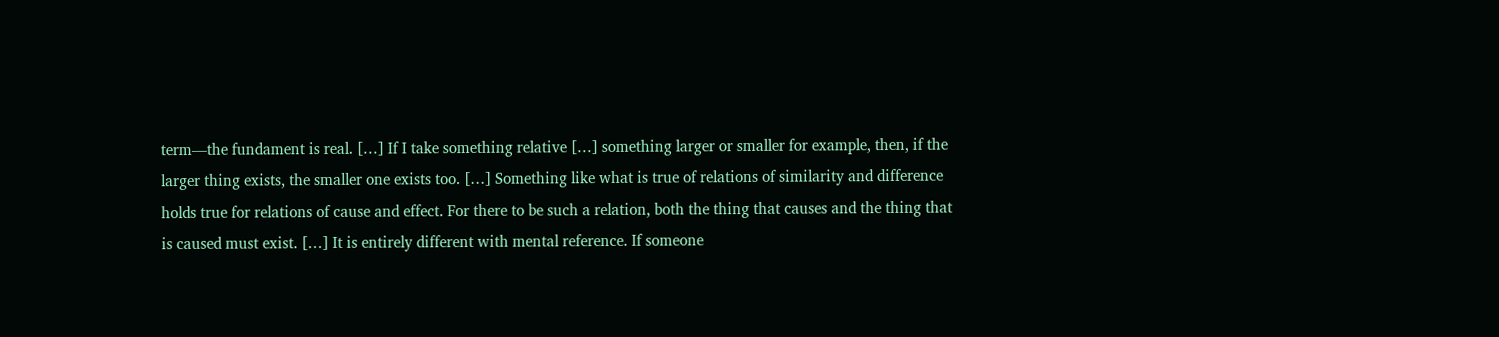term—the fundament is real. […] If I take something relative […] something larger or smaller for example, then, if the larger thing exists, the smaller one exists too. […] Something like what is true of relations of similarity and difference holds true for relations of cause and effect. For there to be such a relation, both the thing that causes and the thing that is caused must exist. […] It is entirely different with mental reference. If someone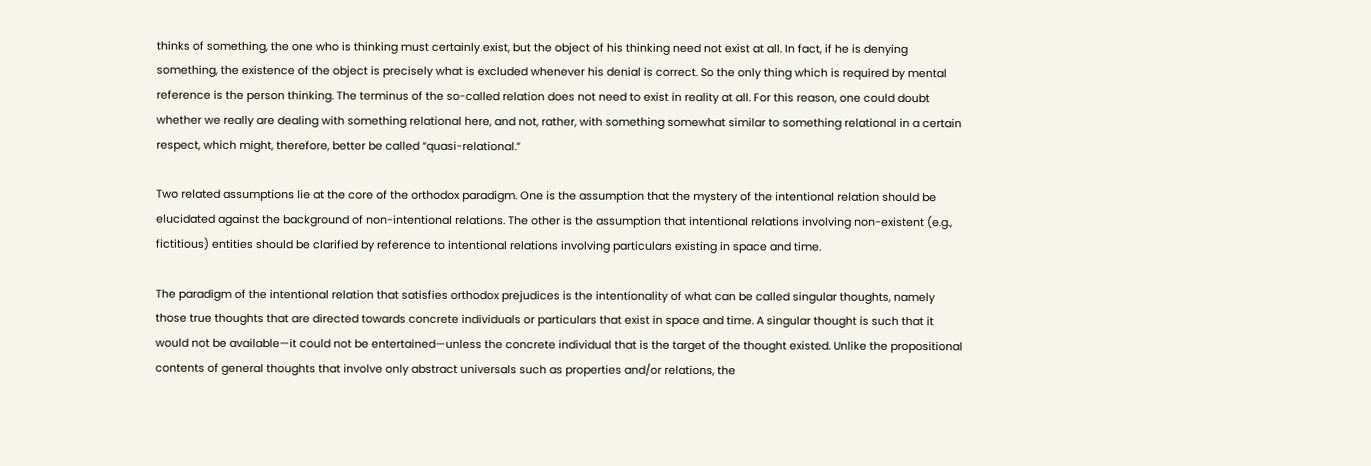thinks of something, the one who is thinking must certainly exist, but the object of his thinking need not exist at all. In fact, if he is denying something, the existence of the object is precisely what is excluded whenever his denial is correct. So the only thing which is required by mental reference is the person thinking. The terminus of the so-called relation does not need to exist in reality at all. For this reason, one could doubt whether we really are dealing with something relational here, and not, rather, with something somewhat similar to something relational in a certain respect, which might, therefore, better be called “quasi-relational.”

Two related assumptions lie at the core of the orthodox paradigm. One is the assumption that the mystery of the intentional relation should be elucidated against the background of non-intentional relations. The other is the assumption that intentional relations involving non-existent (e.g., fictitious) entities should be clarified by reference to intentional relations involving particulars existing in space and time.

The paradigm of the intentional relation that satisfies orthodox prejudices is the intentionality of what can be called singular thoughts, namely those true thoughts that are directed towards concrete individuals or particulars that exist in space and time. A singular thought is such that it would not be available—it could not be entertained—unless the concrete individual that is the target of the thought existed. Unlike the propositional contents of general thoughts that involve only abstract universals such as properties and/or relations, the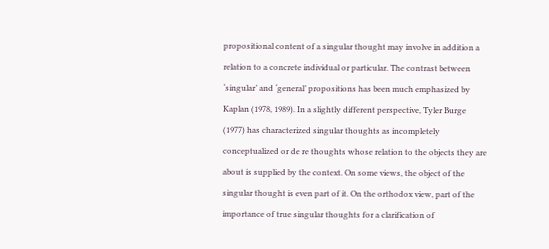propositional content of a singular thought may involve in addition a relation to a concrete individual or particular. The contrast between ‘singular’ and ‘general’ propositions has been much emphasized by Kaplan (1978, 1989). In a slightly different perspective, Tyler Burge (1977) has characterized singular thoughts as incompletely conceptualized or de re thoughts whose relation to the objects they are about is supplied by the context. On some views, the object of the singular thought is even part of it. On the orthodox view, part of the importance of true singular thoughts for a clarification of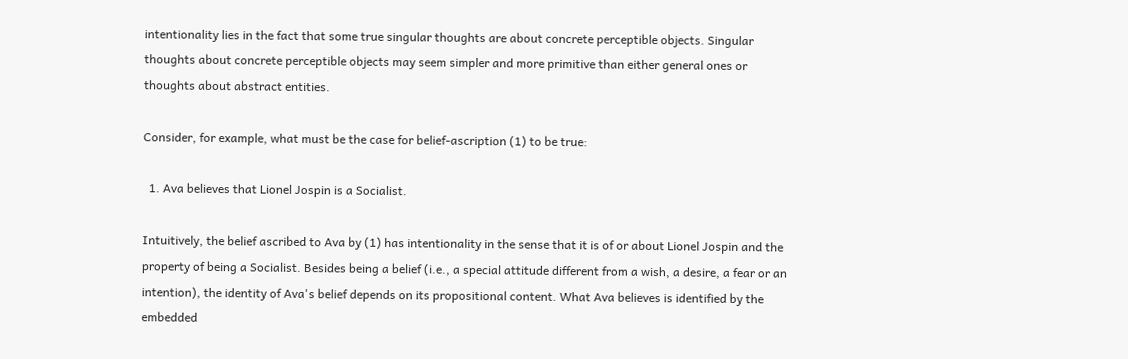intentionality lies in the fact that some true singular thoughts are about concrete perceptible objects. Singular thoughts about concrete perceptible objects may seem simpler and more primitive than either general ones or thoughts about abstract entities.

Consider, for example, what must be the case for belief-ascription (1) to be true:

  1. Ava believes that Lionel Jospin is a Socialist.

Intuitively, the belief ascribed to Ava by (1) has intentionality in the sense that it is of or about Lionel Jospin and the property of being a Socialist. Besides being a belief (i.e., a special attitude different from a wish, a desire, a fear or an intention), the identity of Ava's belief depends on its propositional content. What Ava believes is identified by the embedded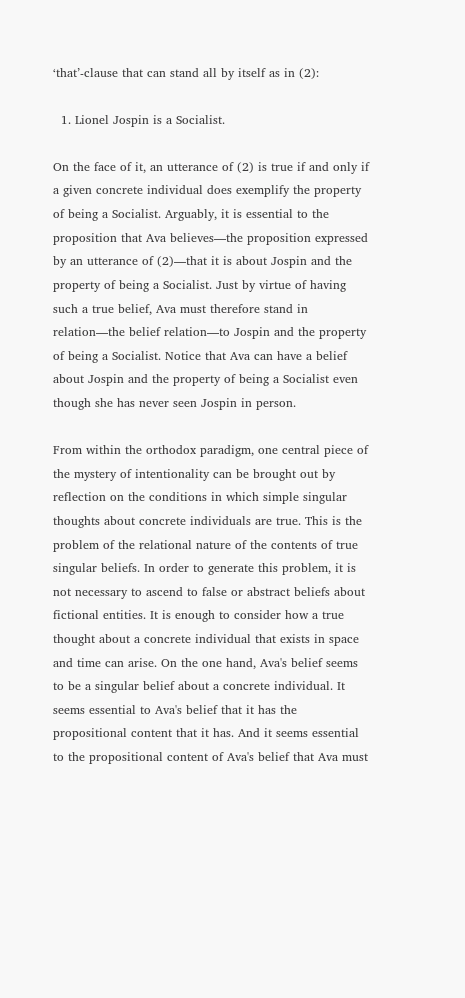‘that’-clause that can stand all by itself as in (2):

  1. Lionel Jospin is a Socialist.

On the face of it, an utterance of (2) is true if and only if a given concrete individual does exemplify the property of being a Socialist. Arguably, it is essential to the proposition that Ava believes—the proposition expressed by an utterance of (2)—that it is about Jospin and the property of being a Socialist. Just by virtue of having such a true belief, Ava must therefore stand in relation—the belief relation—to Jospin and the property of being a Socialist. Notice that Ava can have a belief about Jospin and the property of being a Socialist even though she has never seen Jospin in person.

From within the orthodox paradigm, one central piece of the mystery of intentionality can be brought out by reflection on the conditions in which simple singular thoughts about concrete individuals are true. This is the problem of the relational nature of the contents of true singular beliefs. In order to generate this problem, it is not necessary to ascend to false or abstract beliefs about fictional entities. It is enough to consider how a true thought about a concrete individual that exists in space and time can arise. On the one hand, Ava's belief seems to be a singular belief about a concrete individual. It seems essential to Ava's belief that it has the propositional content that it has. And it seems essential to the propositional content of Ava's belief that Ava must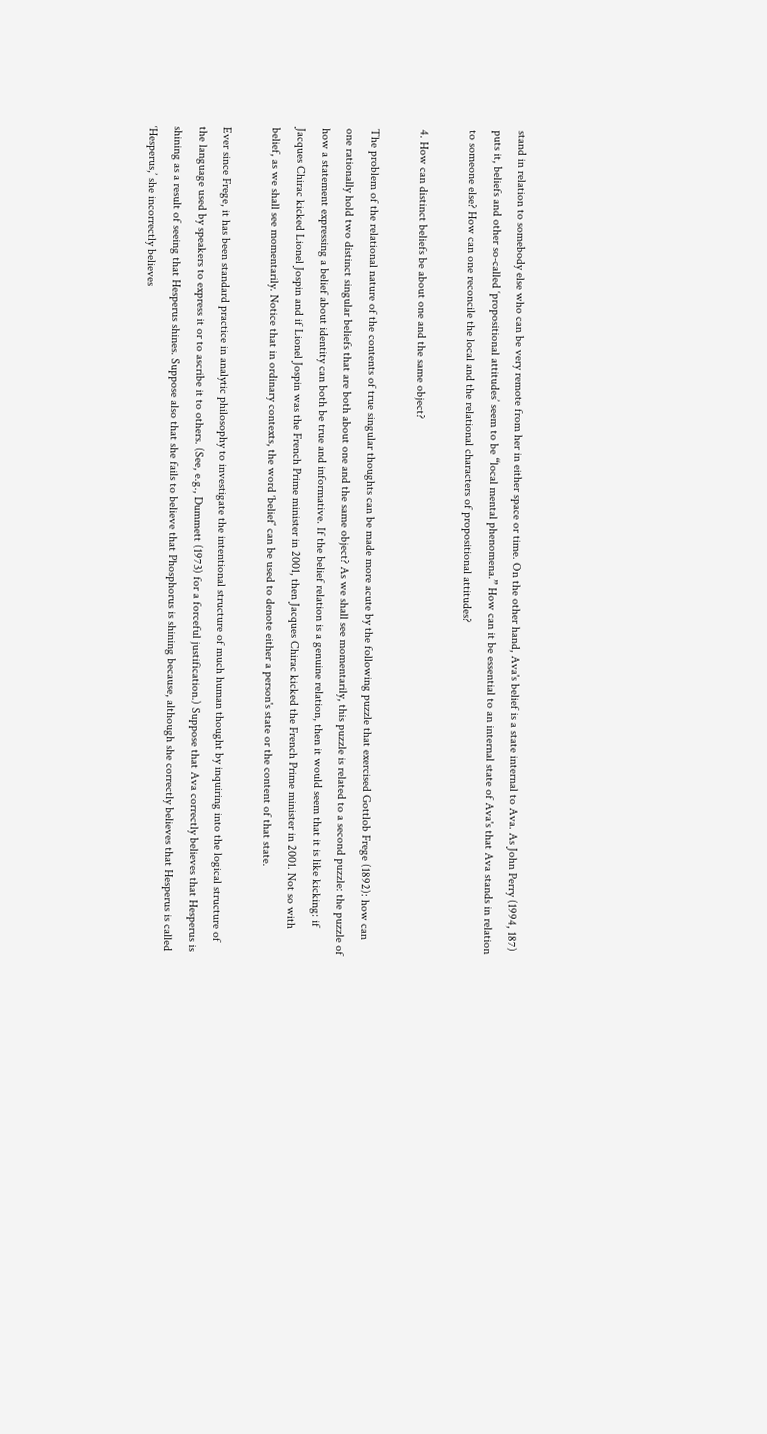stand in relation to somebody else who can be very remote from her in either space or time. On the other hand, Ava's belief is a state internal to Ava. As John Perry (1994, 187) puts it, beliefs and other so-called ‘propositional attitudes’ seem to be “local mental phenomena.” How can it be essential to an internal state of Ava's that Ava stands in relation to someone else? How can one reconcile the local and the relational characters of propositional attitudes?

4. How can distinct beliefs be about one and the same object?

The problem of the relational nature of the contents of true singular thoughts can be made more acute by the following puzzle that exercised Gottlob Frege (1892): how can one rationally hold two distinct singular beliefs that are both about one and the same object? As we shall see momentarily, this puzzle is related to a second puzzle: the puzzle of how a statement expressing a belief about identity can both be true and informative. If the belief relation is a genuine relation, then it would seem that it is like kicking: if Jacques Chirac kicked Lionel Jospin and if Lionel Jospin was the French Prime minister in 2001, then Jacques Chirac kicked the French Prime minister in 2001. Not so with belief, as we shall see momentarily. Notice that in ordinary contexts, the word ‘belief’ can be used to denote either a person's state or the content of that state.

Ever since Frege, it has been standard practice in analytic philosophy to investigate the intentional structure of much human thought by inquiring into the logical structure of the language used by speakers to express it or to ascribe it to others. (See, e.g., Dummett (1973) for a forceful justification.) Suppose that Ava correctly believes that Hesperus is shining as a result of seeing that Hesperus shines. Suppose also that she fails to believe that Phosphorus is shining because, although she correctly believes that Hesperus is called ‘Hesperus,’ she incorrectly believes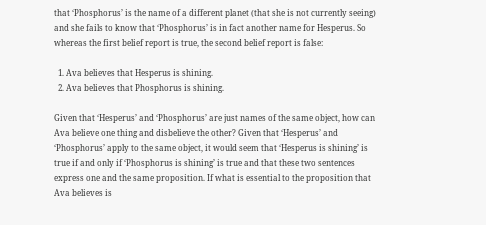that ‘Phosphorus’ is the name of a different planet (that she is not currently seeing) and she fails to know that ‘Phosphorus’ is in fact another name for Hesperus. So whereas the first belief report is true, the second belief report is false:

  1. Ava believes that Hesperus is shining.
  2. Ava believes that Phosphorus is shining.

Given that ‘Hesperus’ and ‘Phosphorus’ are just names of the same object, how can Ava believe one thing and disbelieve the other? Given that ‘Hesperus’ and ‘Phosphorus’ apply to the same object, it would seem that ‘Hesperus is shining’ is true if and only if ‘Phosphorus is shining’ is true and that these two sentences express one and the same proposition. If what is essential to the proposition that Ava believes is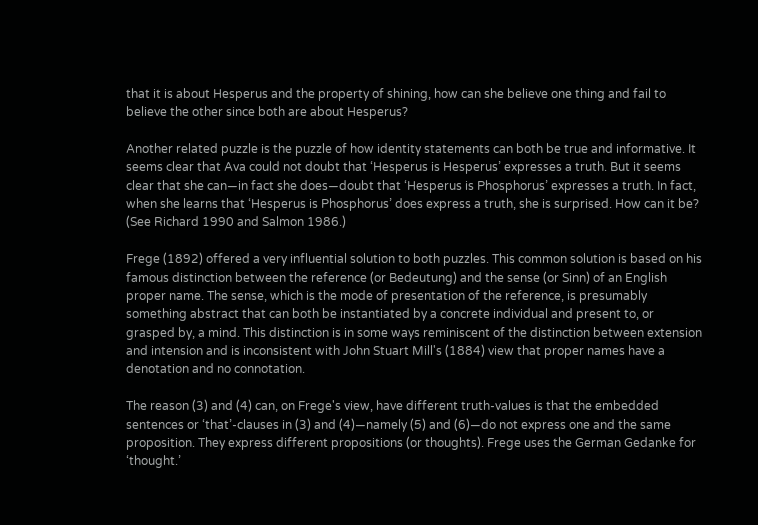that it is about Hesperus and the property of shining, how can she believe one thing and fail to believe the other since both are about Hesperus?

Another related puzzle is the puzzle of how identity statements can both be true and informative. It seems clear that Ava could not doubt that ‘Hesperus is Hesperus’ expresses a truth. But it seems clear that she can—in fact she does—doubt that ‘Hesperus is Phosphorus’ expresses a truth. In fact, when she learns that ‘Hesperus is Phosphorus’ does express a truth, she is surprised. How can it be? (See Richard 1990 and Salmon 1986.)

Frege (1892) offered a very influential solution to both puzzles. This common solution is based on his famous distinction between the reference (or Bedeutung) and the sense (or Sinn) of an English proper name. The sense, which is the mode of presentation of the reference, is presumably something abstract that can both be instantiated by a concrete individual and present to, or grasped by, a mind. This distinction is in some ways reminiscent of the distinction between extension and intension and is inconsistent with John Stuart Mill's (1884) view that proper names have a denotation and no connotation.

The reason (3) and (4) can, on Frege's view, have different truth-values is that the embedded sentences or ‘that’-clauses in (3) and (4)—namely (5) and (6)—do not express one and the same proposition. They express different propositions (or thoughts). Frege uses the German Gedanke for ‘thought.’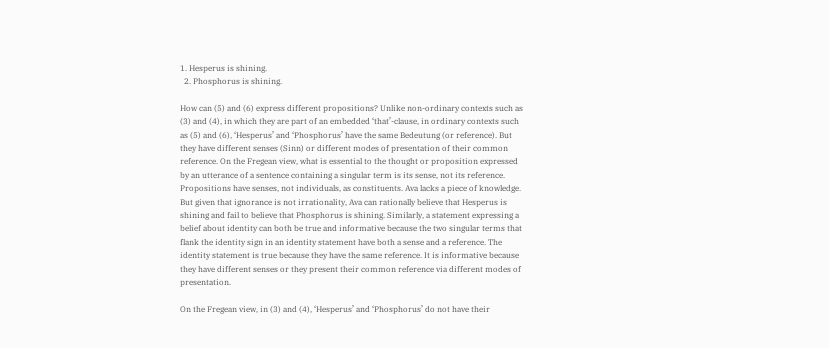1. Hesperus is shining.
  2. Phosphorus is shining.

How can (5) and (6) express different propositions? Unlike non-ordinary contexts such as (3) and (4), in which they are part of an embedded ‘that’-clause, in ordinary contexts such as (5) and (6), ‘Hesperus’ and ‘Phosphorus’ have the same Bedeutung (or reference). But they have different senses (Sinn) or different modes of presentation of their common reference. On the Fregean view, what is essential to the thought or proposition expressed by an utterance of a sentence containing a singular term is its sense, not its reference. Propositions have senses, not individuals, as constituents. Ava lacks a piece of knowledge. But given that ignorance is not irrationality, Ava can rationally believe that Hesperus is shining and fail to believe that Phosphorus is shining. Similarly, a statement expressing a belief about identity can both be true and informative because the two singular terms that flank the identity sign in an identity statement have both a sense and a reference. The identity statement is true because they have the same reference. It is informative because they have different senses or they present their common reference via different modes of presentation.

On the Fregean view, in (3) and (4), ‘Hesperus’ and ‘Phosphorus’ do not have their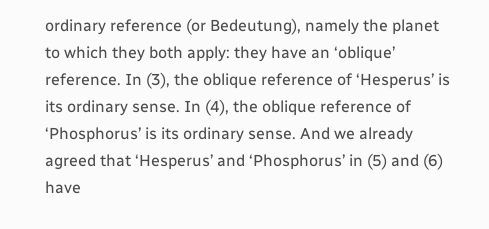ordinary reference (or Bedeutung), namely the planet to which they both apply: they have an ‘oblique’ reference. In (3), the oblique reference of ‘Hesperus’ is its ordinary sense. In (4), the oblique reference of ‘Phosphorus’ is its ordinary sense. And we already agreed that ‘Hesperus’ and ‘Phosphorus’ in (5) and (6) have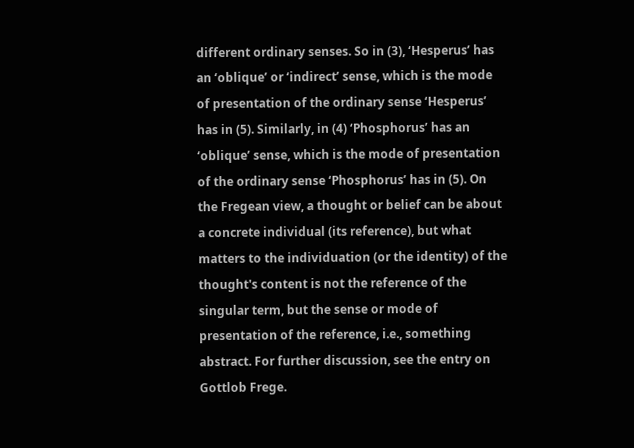different ordinary senses. So in (3), ‘Hesperus’ has an ‘oblique’ or ‘indirect’ sense, which is the mode of presentation of the ordinary sense ‘Hesperus’ has in (5). Similarly, in (4) ‘Phosphorus’ has an ‘oblique’ sense, which is the mode of presentation of the ordinary sense ‘Phosphorus’ has in (5). On the Fregean view, a thought or belief can be about a concrete individual (its reference), but what matters to the individuation (or the identity) of the thought's content is not the reference of the singular term, but the sense or mode of presentation of the reference, i.e., something abstract. For further discussion, see the entry on Gottlob Frege.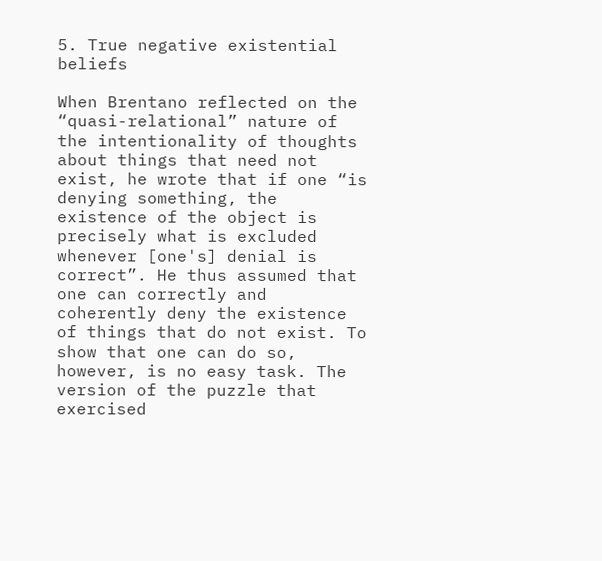5. True negative existential beliefs

When Brentano reflected on the “quasi-relational” nature of the intentionality of thoughts about things that need not exist, he wrote that if one “is denying something, the existence of the object is precisely what is excluded whenever [one's] denial is correct”. He thus assumed that one can correctly and coherently deny the existence of things that do not exist. To show that one can do so, however, is no easy task. The version of the puzzle that  exercised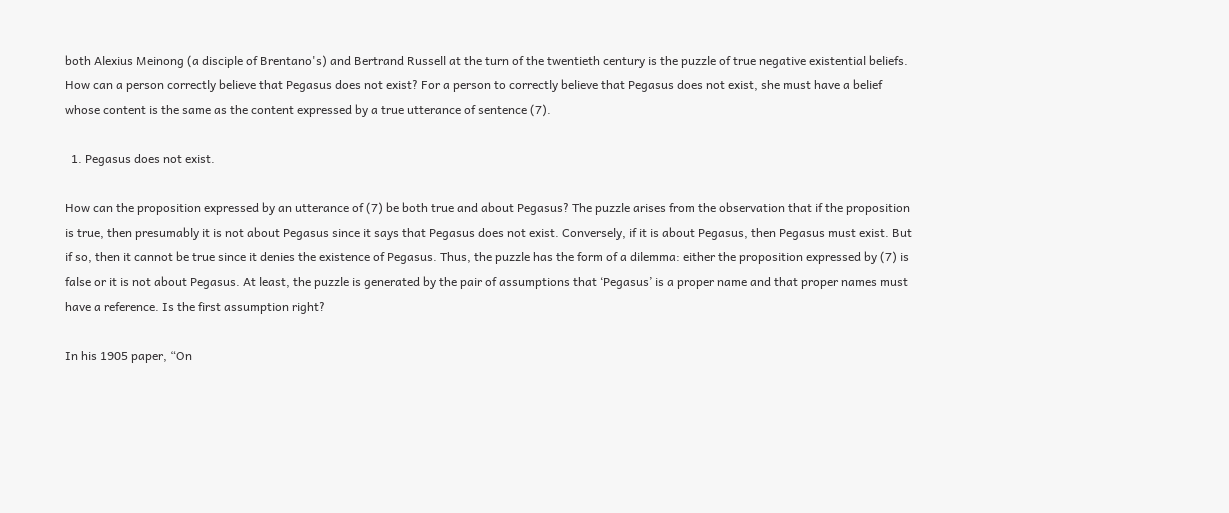both Alexius Meinong (a disciple of Brentano's) and Bertrand Russell at the turn of the twentieth century is the puzzle of true negative existential beliefs. How can a person correctly believe that Pegasus does not exist? For a person to correctly believe that Pegasus does not exist, she must have a belief whose content is the same as the content expressed by a true utterance of sentence (7).

  1. Pegasus does not exist.

How can the proposition expressed by an utterance of (7) be both true and about Pegasus? The puzzle arises from the observation that if the proposition is true, then presumably it is not about Pegasus since it says that Pegasus does not exist. Conversely, if it is about Pegasus, then Pegasus must exist. But if so, then it cannot be true since it denies the existence of Pegasus. Thus, the puzzle has the form of a dilemma: either the proposition expressed by (7) is false or it is not about Pegasus. At least, the puzzle is generated by the pair of assumptions that ‘Pegasus’ is a proper name and that proper names must have a reference. Is the first assumption right?

In his 1905 paper, “On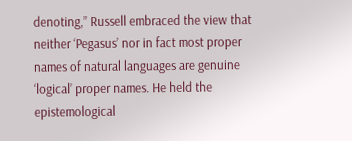denoting,” Russell embraced the view that neither ‘Pegasus’ nor in fact most proper names of natural languages are genuine ‘logical’ proper names. He held the epistemological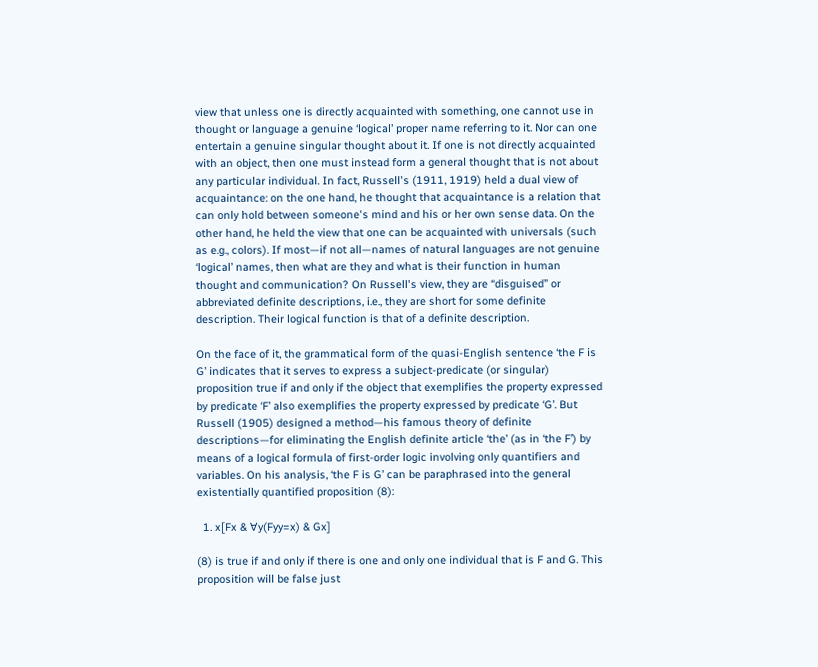view that unless one is directly acquainted with something, one cannot use in thought or language a genuine ‘logical’ proper name referring to it. Nor can one entertain a genuine singular thought about it. If one is not directly acquainted with an object, then one must instead form a general thought that is not about any particular individual. In fact, Russell's (1911, 1919) held a dual view of acquaintance: on the one hand, he thought that acquaintance is a relation that can only hold between someone's mind and his or her own sense data. On the other hand, he held the view that one can be acquainted with universals (such as e.g., colors). If most—if not all—names of natural languages are not genuine ‘logical’ names, then what are they and what is their function in human thought and communication? On Russell's view, they are “disguised” or abbreviated definite descriptions, i.e., they are short for some definite description. Their logical function is that of a definite description.

On the face of it, the grammatical form of the quasi-English sentence ‘the F is G’ indicates that it serves to express a subject-predicate (or singular) proposition true if and only if the object that exemplifies the property expressed by predicate ‘F’ also exemplifies the property expressed by predicate ‘G’. But Russell (1905) designed a method—his famous theory of definite descriptions—for eliminating the English definite article ‘the’ (as in ‘the F’) by means of a logical formula of first-order logic involving only quantifiers and variables. On his analysis, ‘the F is G’ can be paraphrased into the general existentially quantified proposition (8):

  1. x[Fx & ∀y(Fyy=x) & Gx]

(8) is true if and only if there is one and only one individual that is F and G. This proposition will be false just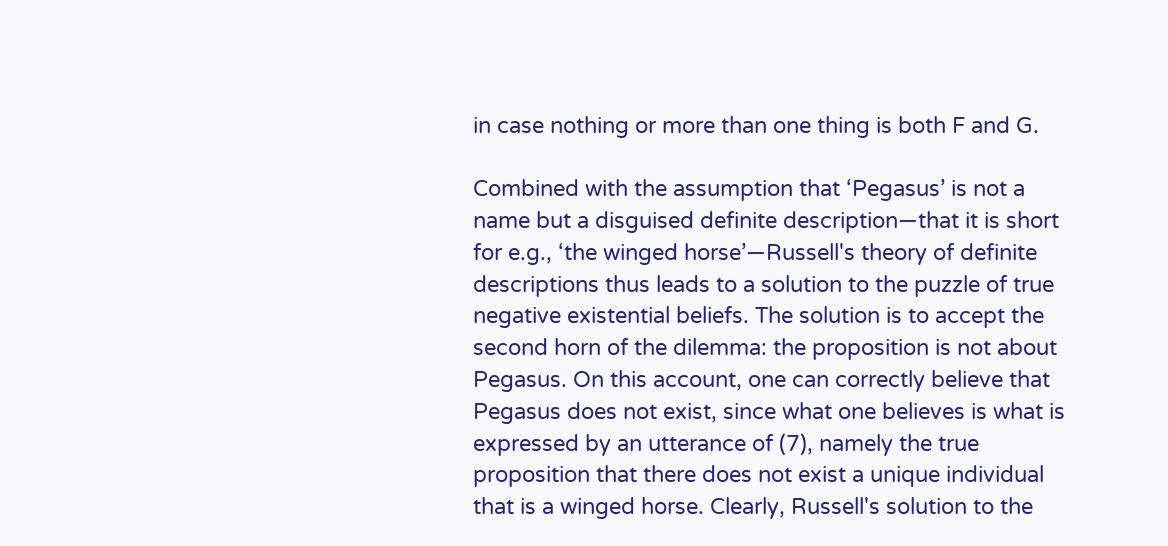in case nothing or more than one thing is both F and G.

Combined with the assumption that ‘Pegasus’ is not a name but a disguised definite description—that it is short for e.g., ‘the winged horse’—Russell's theory of definite descriptions thus leads to a solution to the puzzle of true negative existential beliefs. The solution is to accept the second horn of the dilemma: the proposition is not about Pegasus. On this account, one can correctly believe that Pegasus does not exist, since what one believes is what is expressed by an utterance of (7), namely the true proposition that there does not exist a unique individual that is a winged horse. Clearly, Russell's solution to the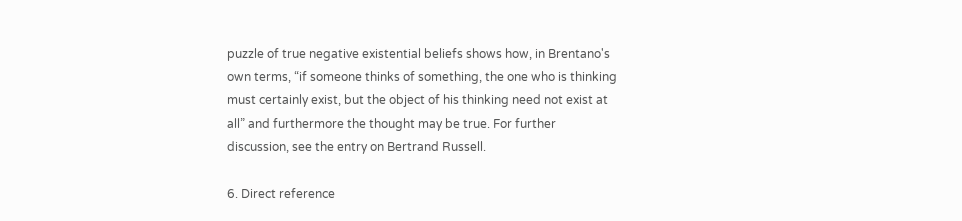puzzle of true negative existential beliefs shows how, in Brentano's own terms, “if someone thinks of something, the one who is thinking must certainly exist, but the object of his thinking need not exist at all” and furthermore the thought may be true. For further discussion, see the entry on Bertrand Russell.

6. Direct reference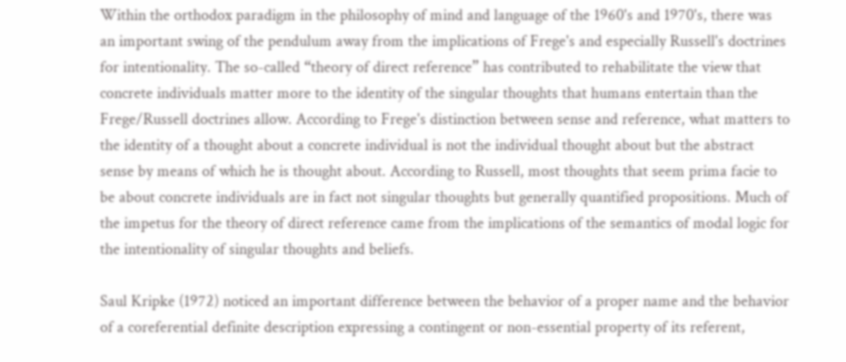Within the orthodox paradigm in the philosophy of mind and language of the 1960's and 1970's, there was an important swing of the pendulum away from the implications of Frege's and especially Russell's doctrines for intentionality. The so-called “theory of direct reference” has contributed to rehabilitate the view that concrete individuals matter more to the identity of the singular thoughts that humans entertain than the Frege/Russell doctrines allow. According to Frege's distinction between sense and reference, what matters to the identity of a thought about a concrete individual is not the individual thought about but the abstract sense by means of which he is thought about. According to Russell, most thoughts that seem prima facie to be about concrete individuals are in fact not singular thoughts but generally quantified propositions. Much of the impetus for the theory of direct reference came from the implications of the semantics of modal logic for the intentionality of singular thoughts and beliefs.

Saul Kripke (1972) noticed an important difference between the behavior of a proper name and the behavior of a coreferential definite description expressing a contingent or non-essential property of its referent,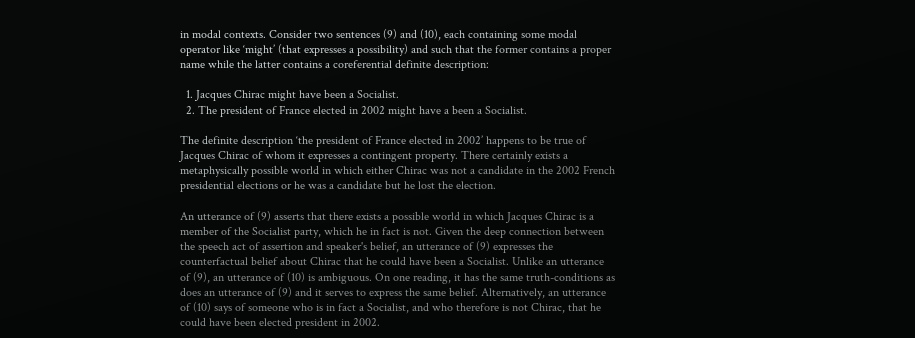in modal contexts. Consider two sentences (9) and (10), each containing some modal operator like ‘might’ (that expresses a possibility) and such that the former contains a proper name while the latter contains a coreferential definite description:

  1. Jacques Chirac might have been a Socialist.
  2. The president of France elected in 2002 might have a been a Socialist.

The definite description ‘the president of France elected in 2002’ happens to be true of Jacques Chirac of whom it expresses a contingent property. There certainly exists a metaphysically possible world in which either Chirac was not a candidate in the 2002 French presidential elections or he was a candidate but he lost the election.

An utterance of (9) asserts that there exists a possible world in which Jacques Chirac is a member of the Socialist party, which he in fact is not. Given the deep connection between the speech act of assertion and speaker's belief, an utterance of (9) expresses the counterfactual belief about Chirac that he could have been a Socialist. Unlike an utterance of (9), an utterance of (10) is ambiguous. On one reading, it has the same truth-conditions as does an utterance of (9) and it serves to express the same belief. Alternatively, an utterance of (10) says of someone who is in fact a Socialist, and who therefore is not Chirac, that he could have been elected president in 2002.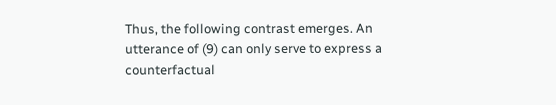Thus, the following contrast emerges. An utterance of (9) can only serve to express a counterfactual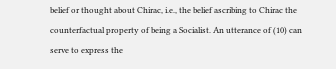belief or thought about Chirac, i.e., the belief ascribing to Chirac the counterfactual property of being a Socialist. An utterance of (10) can serve to express the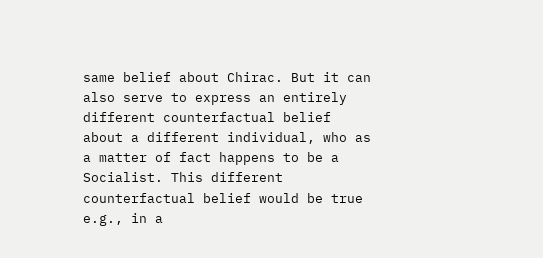same belief about Chirac. But it can also serve to express an entirely different counterfactual belief about a different individual, who as a matter of fact happens to be a Socialist. This different counterfactual belief would be true e.g., in a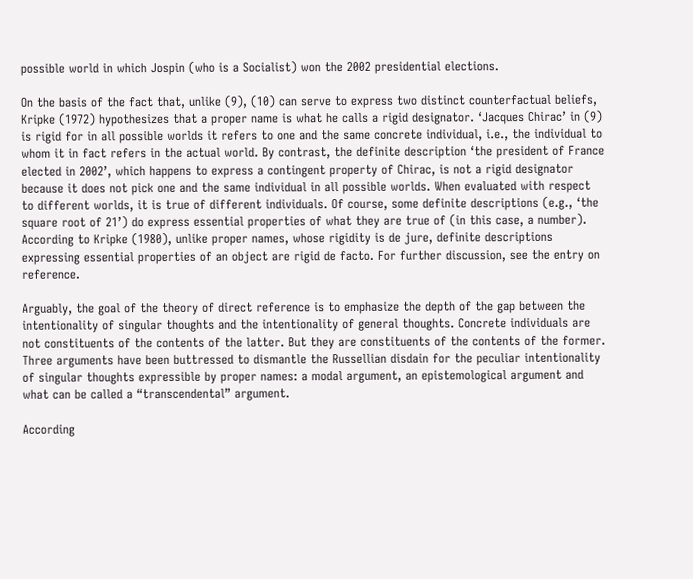possible world in which Jospin (who is a Socialist) won the 2002 presidential elections.

On the basis of the fact that, unlike (9), (10) can serve to express two distinct counterfactual beliefs, Kripke (1972) hypothesizes that a proper name is what he calls a rigid designator. ‘Jacques Chirac’ in (9) is rigid for in all possible worlds it refers to one and the same concrete individual, i.e., the individual to whom it in fact refers in the actual world. By contrast, the definite description ‘the president of France elected in 2002’, which happens to express a contingent property of Chirac, is not a rigid designator because it does not pick one and the same individual in all possible worlds. When evaluated with respect to different worlds, it is true of different individuals. Of course, some definite descriptions (e.g., ‘the square root of 21’) do express essential properties of what they are true of (in this case, a number). According to Kripke (1980), unlike proper names, whose rigidity is de jure, definite descriptions expressing essential properties of an object are rigid de facto. For further discussion, see the entry on reference.

Arguably, the goal of the theory of direct reference is to emphasize the depth of the gap between the intentionality of singular thoughts and the intentionality of general thoughts. Concrete individuals are not constituents of the contents of the latter. But they are constituents of the contents of the former. Three arguments have been buttressed to dismantle the Russellian disdain for the peculiar intentionality of singular thoughts expressible by proper names: a modal argument, an epistemological argument and what can be called a “transcendental” argument.

According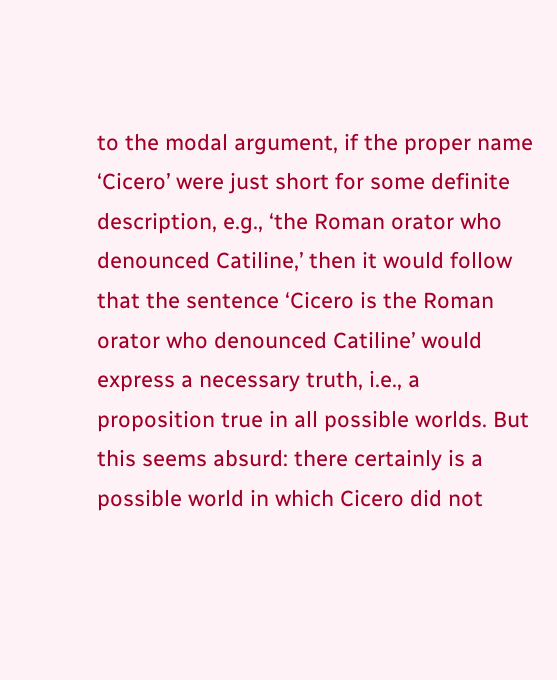to the modal argument, if the proper name ‘Cicero’ were just short for some definite description, e.g., ‘the Roman orator who denounced Catiline,’ then it would follow that the sentence ‘Cicero is the Roman orator who denounced Catiline’ would express a necessary truth, i.e., a proposition true in all possible worlds. But this seems absurd: there certainly is a possible world in which Cicero did not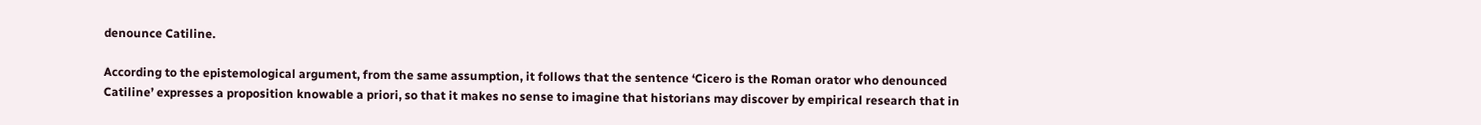denounce Catiline.

According to the epistemological argument, from the same assumption, it follows that the sentence ‘Cicero is the Roman orator who denounced Catiline’ expresses a proposition knowable a priori, so that it makes no sense to imagine that historians may discover by empirical research that in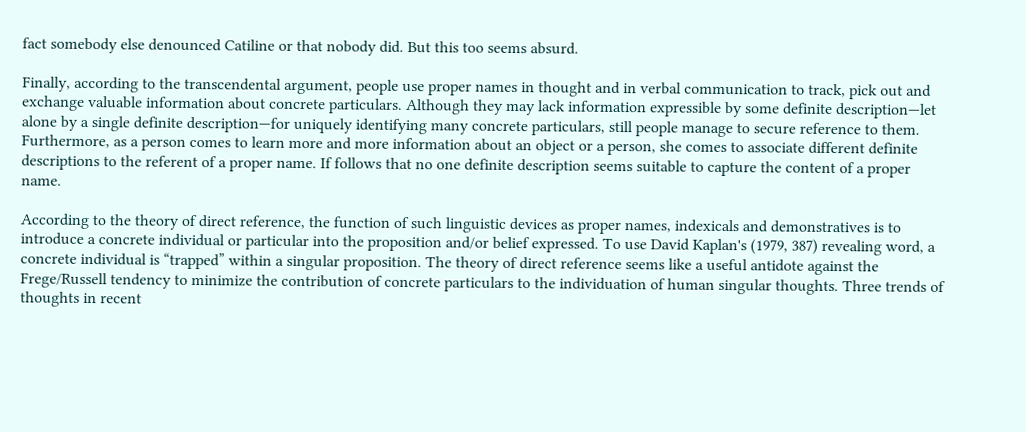fact somebody else denounced Catiline or that nobody did. But this too seems absurd.

Finally, according to the transcendental argument, people use proper names in thought and in verbal communication to track, pick out and exchange valuable information about concrete particulars. Although they may lack information expressible by some definite description—let alone by a single definite description—for uniquely identifying many concrete particulars, still people manage to secure reference to them. Furthermore, as a person comes to learn more and more information about an object or a person, she comes to associate different definite descriptions to the referent of a proper name. If follows that no one definite description seems suitable to capture the content of a proper name.

According to the theory of direct reference, the function of such linguistic devices as proper names, indexicals and demonstratives is to introduce a concrete individual or particular into the proposition and/or belief expressed. To use David Kaplan's (1979, 387) revealing word, a concrete individual is “trapped” within a singular proposition. The theory of direct reference seems like a useful antidote against the Frege/Russell tendency to minimize the contribution of concrete particulars to the individuation of human singular thoughts. Three trends of thoughts in recent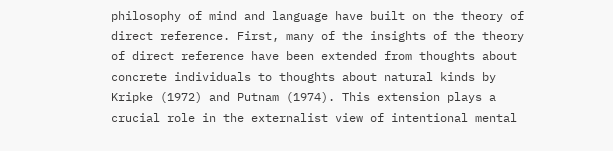philosophy of mind and language have built on the theory of direct reference. First, many of the insights of the theory of direct reference have been extended from thoughts about concrete individuals to thoughts about natural kinds by Kripke (1972) and Putnam (1974). This extension plays a crucial role in the externalist view of intentional mental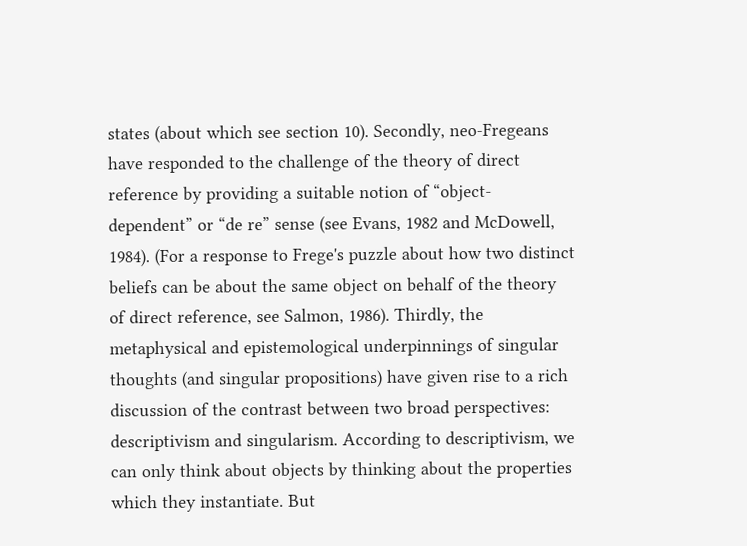states (about which see section 10). Secondly, neo-Fregeans have responded to the challenge of the theory of direct reference by providing a suitable notion of “object-dependent” or “de re” sense (see Evans, 1982 and McDowell, 1984). (For a response to Frege's puzzle about how two distinct beliefs can be about the same object on behalf of the theory of direct reference, see Salmon, 1986). Thirdly, the metaphysical and epistemological underpinnings of singular thoughts (and singular propositions) have given rise to a rich discussion of the contrast between two broad perspectives: descriptivism and singularism. According to descriptivism, we can only think about objects by thinking about the properties which they instantiate. But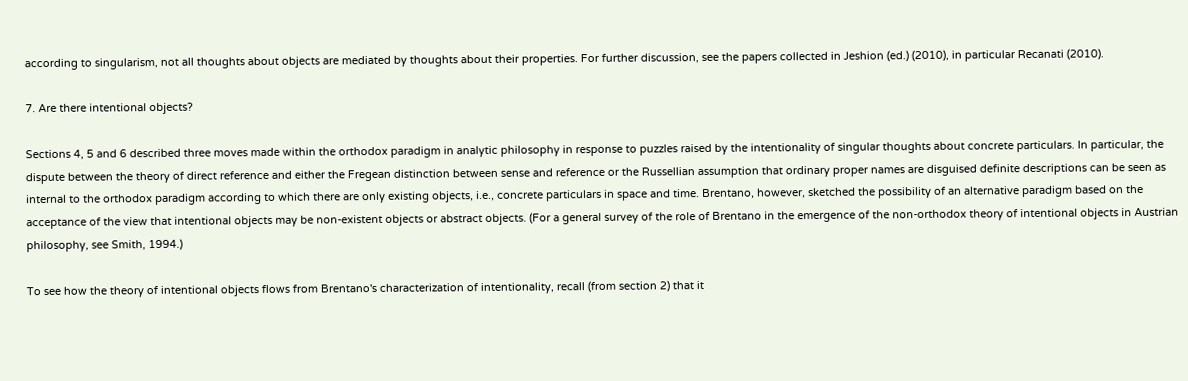according to singularism, not all thoughts about objects are mediated by thoughts about their properties. For further discussion, see the papers collected in Jeshion (ed.) (2010), in particular Recanati (2010).

7. Are there intentional objects?

Sections 4, 5 and 6 described three moves made within the orthodox paradigm in analytic philosophy in response to puzzles raised by the intentionality of singular thoughts about concrete particulars. In particular, the dispute between the theory of direct reference and either the Fregean distinction between sense and reference or the Russellian assumption that ordinary proper names are disguised definite descriptions can be seen as internal to the orthodox paradigm according to which there are only existing objects, i.e., concrete particulars in space and time. Brentano, however, sketched the possibility of an alternative paradigm based on the acceptance of the view that intentional objects may be non-existent objects or abstract objects. (For a general survey of the role of Brentano in the emergence of the non-orthodox theory of intentional objects in Austrian philosophy, see Smith, 1994.)

To see how the theory of intentional objects flows from Brentano's characterization of intentionality, recall (from section 2) that it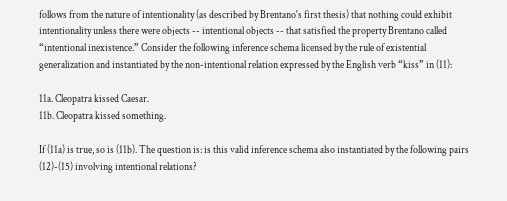follows from the nature of intentionality (as described by Brentano's first thesis) that nothing could exhibit intentionality unless there were objects -- intentional objects -- that satisfied the property Brentano called “intentional inexistence.” Consider the following inference schema licensed by the rule of existential generalization and instantiated by the non-intentional relation expressed by the English verb “kiss” in (11):

11a. Cleopatra kissed Caesar.
11b. Cleopatra kissed something.

If (11a) is true, so is (11b). The question is: is this valid inference schema also instantiated by the following pairs (12)-(15) involving intentional relations?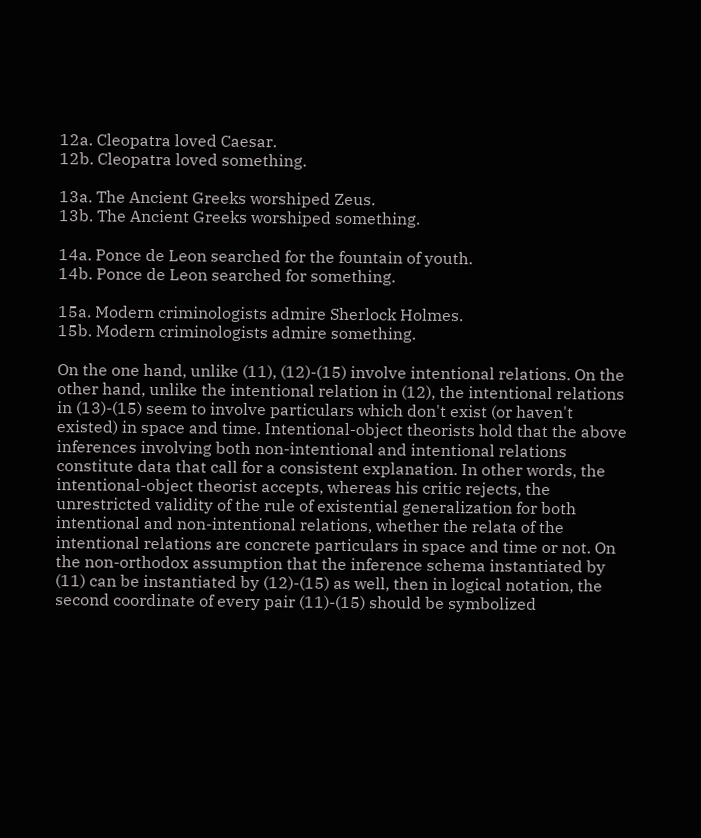12a. Cleopatra loved Caesar.
12b. Cleopatra loved something.

13a. The Ancient Greeks worshiped Zeus.
13b. The Ancient Greeks worshiped something.

14a. Ponce de Leon searched for the fountain of youth.
14b. Ponce de Leon searched for something.

15a. Modern criminologists admire Sherlock Holmes.
15b. Modern criminologists admire something.

On the one hand, unlike (11), (12)-(15) involve intentional relations. On the other hand, unlike the intentional relation in (12), the intentional relations in (13)-(15) seem to involve particulars which don't exist (or haven't existed) in space and time. Intentional-object theorists hold that the above inferences involving both non-intentional and intentional relations constitute data that call for a consistent explanation. In other words, the intentional-object theorist accepts, whereas his critic rejects, the unrestricted validity of the rule of existential generalization for both intentional and non-intentional relations, whether the relata of the intentional relations are concrete particulars in space and time or not. On the non-orthodox assumption that the inference schema instantiated by (11) can be instantiated by (12)-(15) as well, then in logical notation, the second coordinate of every pair (11)-(15) should be symbolized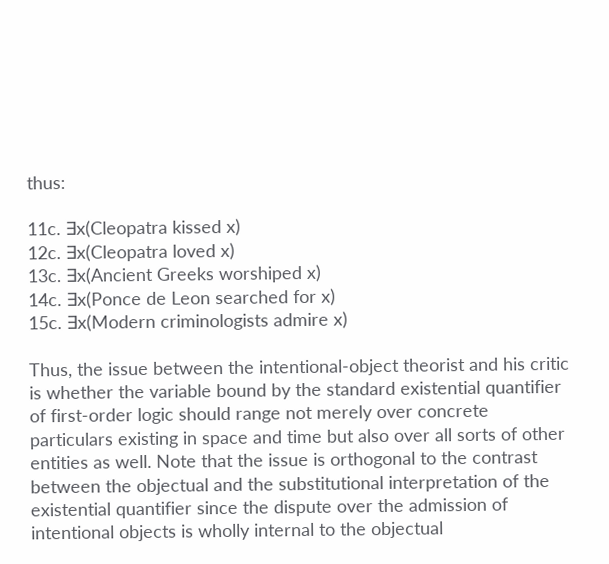thus:

11c. ∃x(Cleopatra kissed x)
12c. ∃x(Cleopatra loved x)
13c. ∃x(Ancient Greeks worshiped x)
14c. ∃x(Ponce de Leon searched for x)
15c. ∃x(Modern criminologists admire x)

Thus, the issue between the intentional-object theorist and his critic is whether the variable bound by the standard existential quantifier of first-order logic should range not merely over concrete particulars existing in space and time but also over all sorts of other entities as well. Note that the issue is orthogonal to the contrast between the objectual and the substitutional interpretation of the existential quantifier since the dispute over the admission of intentional objects is wholly internal to the objectual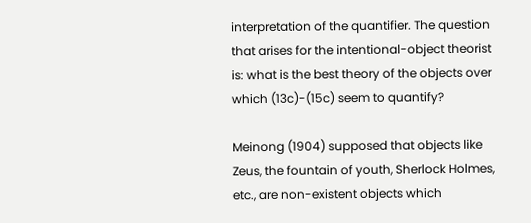interpretation of the quantifier. The question that arises for the intentional-object theorist is: what is the best theory of the objects over which (13c)-(15c) seem to quantify?

Meinong (1904) supposed that objects like Zeus, the fountain of youth, Sherlock Holmes, etc., are non-existent objects which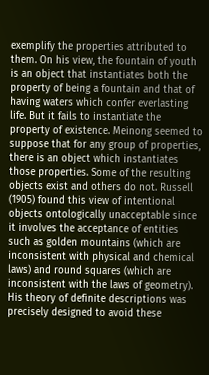exemplify the properties attributed to them. On his view, the fountain of youth is an object that instantiates both the property of being a fountain and that of having waters which confer everlasting life. But it fails to instantiate the property of existence. Meinong seemed to suppose that for any group of properties, there is an object which instantiates those properties. Some of the resulting objects exist and others do not. Russell (1905) found this view of intentional objects ontologically unacceptable since it involves the acceptance of entities such as golden mountains (which are inconsistent with physical and chemical laws) and round squares (which are inconsistent with the laws of geometry). His theory of definite descriptions was precisely designed to avoid these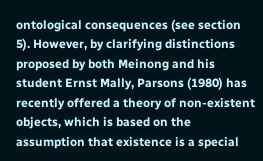ontological consequences (see section 5). However, by clarifying distinctions proposed by both Meinong and his student Ernst Mally, Parsons (1980) has recently offered a theory of non-existent objects, which is based on the assumption that existence is a special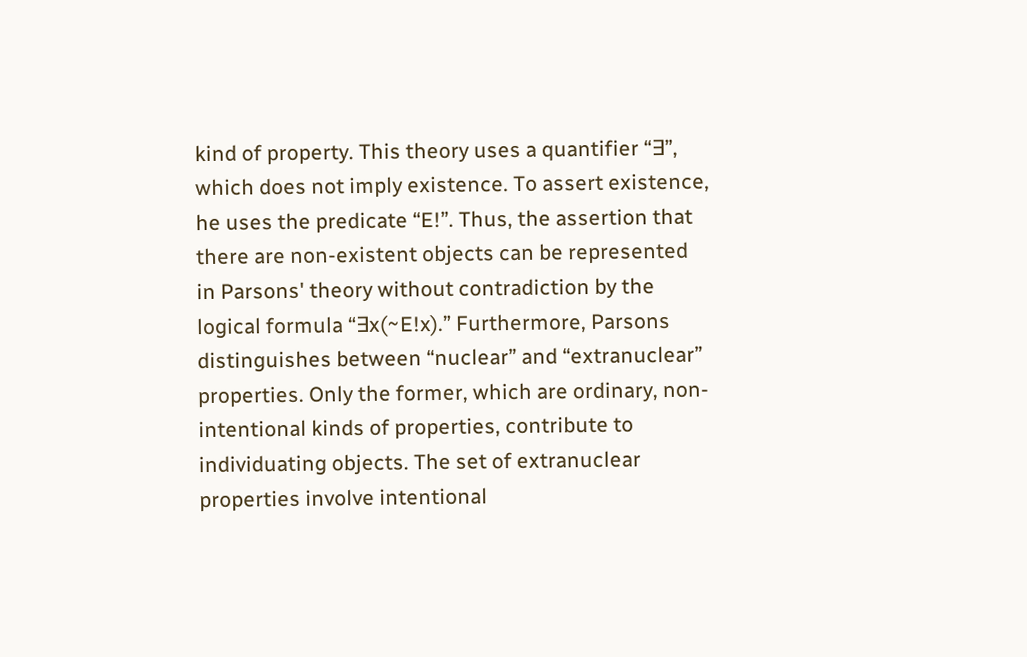kind of property. This theory uses a quantifier “∃”, which does not imply existence. To assert existence, he uses the predicate “E!”. Thus, the assertion that there are non-existent objects can be represented in Parsons' theory without contradiction by the logical formula “∃x(~E!x).” Furthermore, Parsons distinguishes between “nuclear” and “extranuclear” properties. Only the former, which are ordinary, non-intentional kinds of properties, contribute to individuating objects. The set of extranuclear properties involve intentional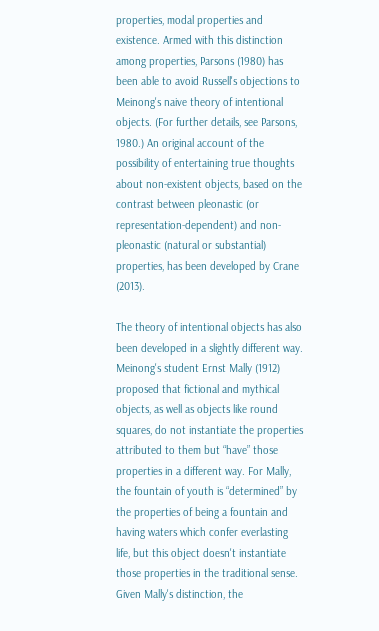properties, modal properties and existence. Armed with this distinction among properties, Parsons (1980) has been able to avoid Russell's objections to Meinong's naive theory of intentional objects. (For further details, see Parsons, 1980.) An original account of the possibility of entertaining true thoughts about non-existent objects, based on the contrast between pleonastic (or representation-dependent) and non-pleonastic (natural or substantial) properties, has been developed by Crane (2013).

The theory of intentional objects has also been developed in a slightly different way. Meinong's student Ernst Mally (1912) proposed that fictional and mythical objects, as well as objects like round squares, do not instantiate the properties attributed to them but “have” those properties in a different way. For Mally, the fountain of youth is “determined” by the properties of being a fountain and having waters which confer everlasting life, but this object doesn't instantiate those properties in the traditional sense. Given Mally's distinction, the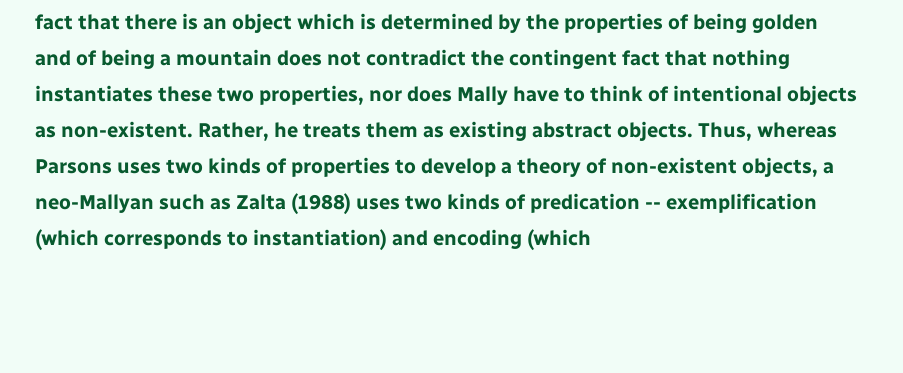fact that there is an object which is determined by the properties of being golden and of being a mountain does not contradict the contingent fact that nothing instantiates these two properties, nor does Mally have to think of intentional objects as non-existent. Rather, he treats them as existing abstract objects. Thus, whereas Parsons uses two kinds of properties to develop a theory of non-existent objects, a neo-Mallyan such as Zalta (1988) uses two kinds of predication -- exemplification (which corresponds to instantiation) and encoding (which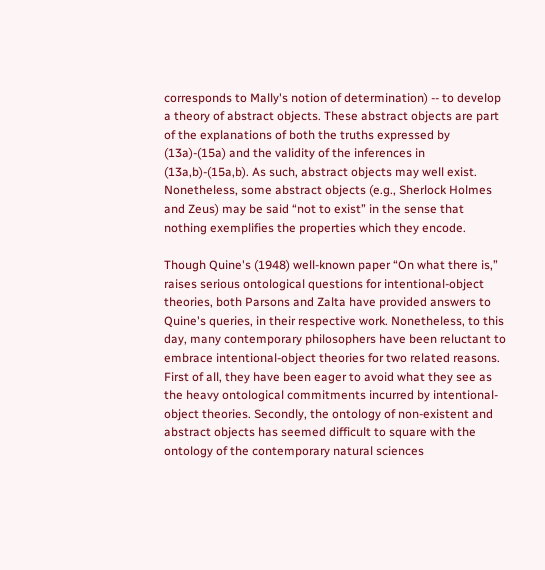corresponds to Mally's notion of determination) -- to develop a theory of abstract objects. These abstract objects are part of the explanations of both the truths expressed by (13a)-(15a) and the validity of the inferences in (13a,b)-(15a,b). As such, abstract objects may well exist. Nonetheless, some abstract objects (e.g., Sherlock Holmes and Zeus) may be said “not to exist” in the sense that nothing exemplifies the properties which they encode.

Though Quine's (1948) well-known paper “On what there is,” raises serious ontological questions for intentional-object theories, both Parsons and Zalta have provided answers to Quine's queries, in their respective work. Nonetheless, to this day, many contemporary philosophers have been reluctant to embrace intentional-object theories for two related reasons. First of all, they have been eager to avoid what they see as the heavy ontological commitments incurred by intentional-object theories. Secondly, the ontology of non-existent and abstract objects has seemed difficult to square with the ontology of the contemporary natural sciences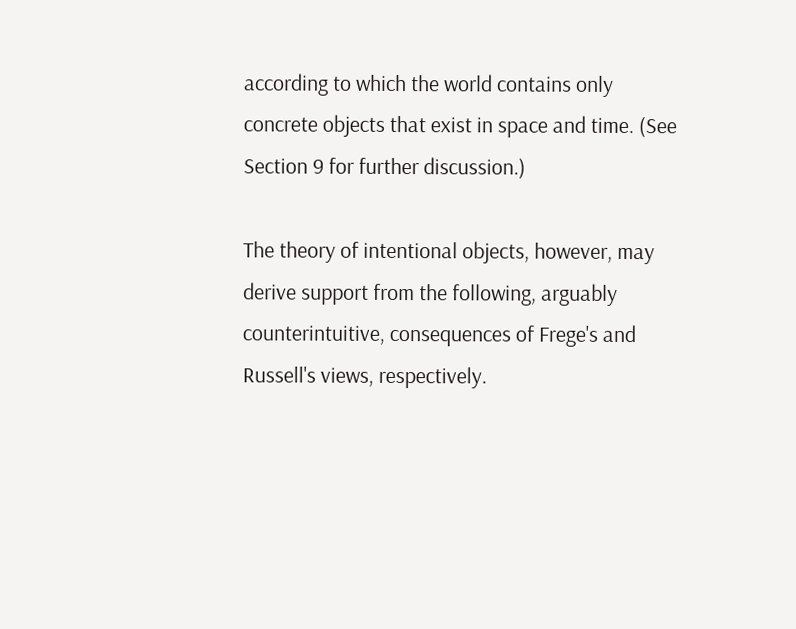according to which the world contains only concrete objects that exist in space and time. (See Section 9 for further discussion.)

The theory of intentional objects, however, may derive support from the following, arguably counterintuitive, consequences of Frege's and Russell's views, respectively.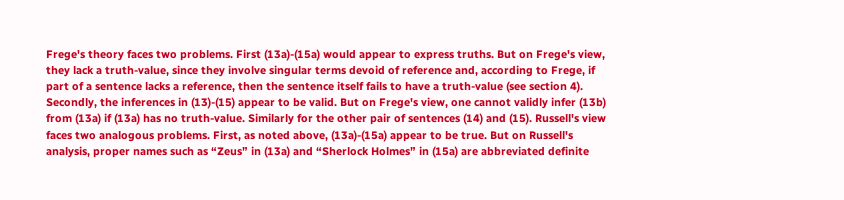Frege's theory faces two problems. First (13a)-(15a) would appear to express truths. But on Frege's view, they lack a truth-value, since they involve singular terms devoid of reference and, according to Frege, if part of a sentence lacks a reference, then the sentence itself fails to have a truth-value (see section 4). Secondly, the inferences in (13)-(15) appear to be valid. But on Frege's view, one cannot validly infer (13b) from (13a) if (13a) has no truth-value. Similarly for the other pair of sentences (14) and (15). Russell's view faces two analogous problems. First, as noted above, (13a)-(15a) appear to be true. But on Russell's analysis, proper names such as “Zeus” in (13a) and “Sherlock Holmes” in (15a) are abbreviated definite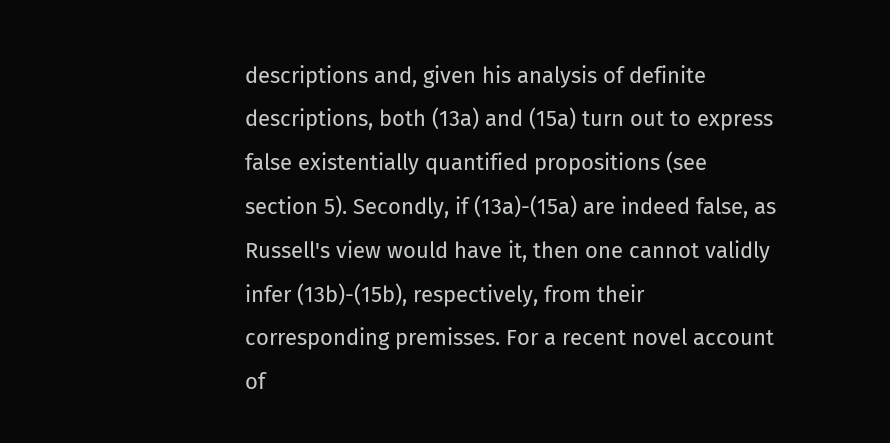descriptions and, given his analysis of definite descriptions, both (13a) and (15a) turn out to express false existentially quantified propositions (see section 5). Secondly, if (13a)-(15a) are indeed false, as Russell's view would have it, then one cannot validly infer (13b)-(15b), respectively, from their corresponding premisses. For a recent novel account of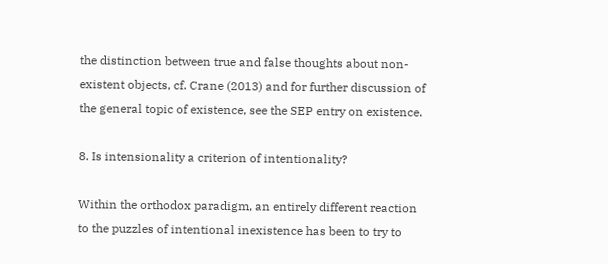the distinction between true and false thoughts about non-existent objects, cf. Crane (2013) and for further discussion of the general topic of existence, see the SEP entry on existence.

8. Is intensionality a criterion of intentionality?

Within the orthodox paradigm, an entirely different reaction to the puzzles of intentional inexistence has been to try to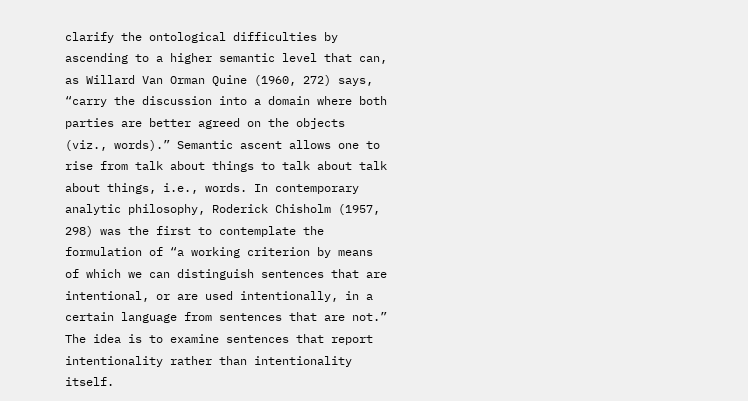clarify the ontological difficulties by ascending to a higher semantic level that can, as Willard Van Orman Quine (1960, 272) says, “carry the discussion into a domain where both parties are better agreed on the objects (viz., words).” Semantic ascent allows one to rise from talk about things to talk about talk about things, i.e., words. In contemporary analytic philosophy, Roderick Chisholm (1957, 298) was the first to contemplate the formulation of “a working criterion by means of which we can distinguish sentences that are intentional, or are used intentionally, in a certain language from sentences that are not.” The idea is to examine sentences that report intentionality rather than intentionality itself.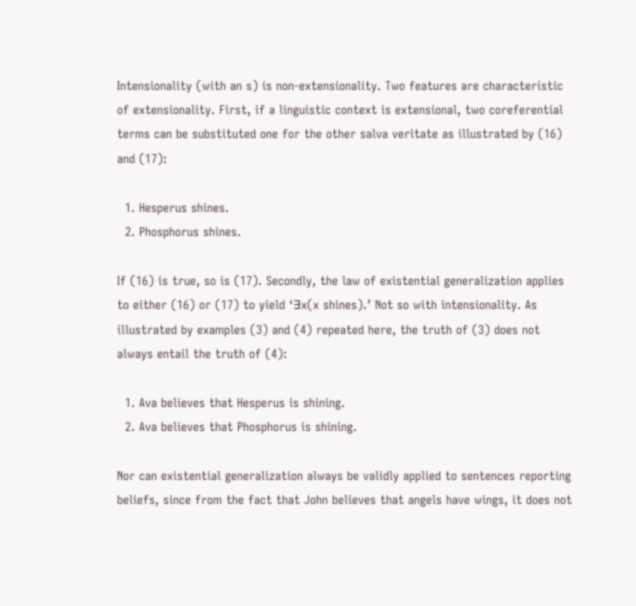Intensionality (with an s) is non-extensionality. Two features are characteristic of extensionality. First, if a linguistic context is extensional, two coreferential terms can be substituted one for the other salva veritate as illustrated by (16) and (17):

  1. Hesperus shines.
  2. Phosphorus shines.

If (16) is true, so is (17). Secondly, the law of existential generalization applies to either (16) or (17) to yield ‘∃x(x shines).’ Not so with intensionality. As illustrated by examples (3) and (4) repeated here, the truth of (3) does not always entail the truth of (4):

  1. Ava believes that Hesperus is shining.
  2. Ava believes that Phosphorus is shining.

Nor can existential generalization always be validly applied to sentences reporting beliefs, since from the fact that John believes that angels have wings, it does not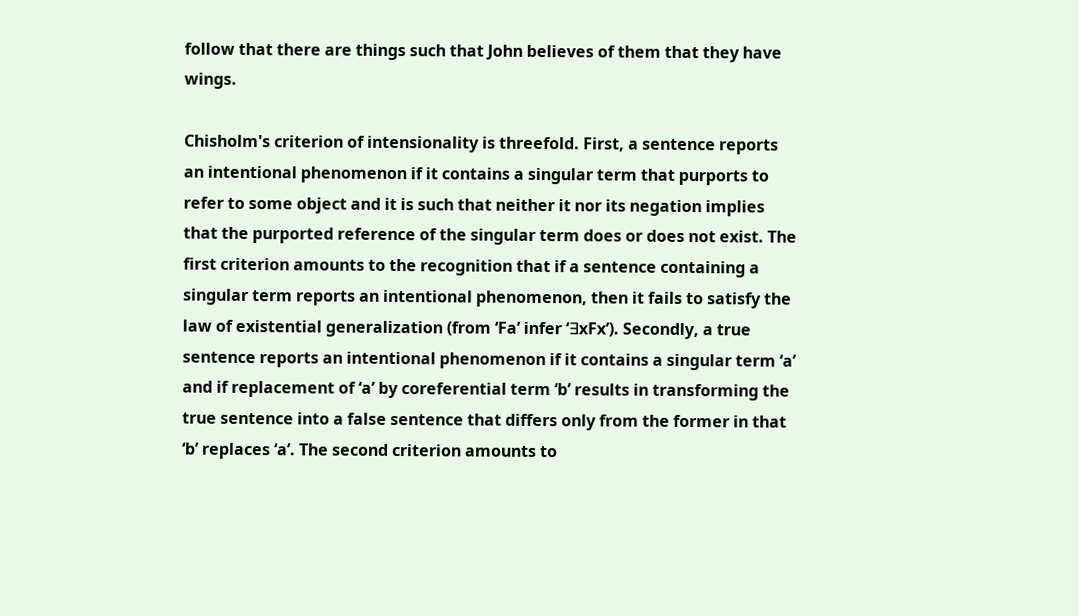follow that there are things such that John believes of them that they have wings.

Chisholm's criterion of intensionality is threefold. First, a sentence reports an intentional phenomenon if it contains a singular term that purports to refer to some object and it is such that neither it nor its negation implies that the purported reference of the singular term does or does not exist. The first criterion amounts to the recognition that if a sentence containing a singular term reports an intentional phenomenon, then it fails to satisfy the law of existential generalization (from ‘Fa’ infer ‘∃xFx’). Secondly, a true sentence reports an intentional phenomenon if it contains a singular term ‘a’ and if replacement of ‘a’ by coreferential term ‘b’ results in transforming the true sentence into a false sentence that differs only from the former in that ‘b’ replaces ‘a’. The second criterion amounts to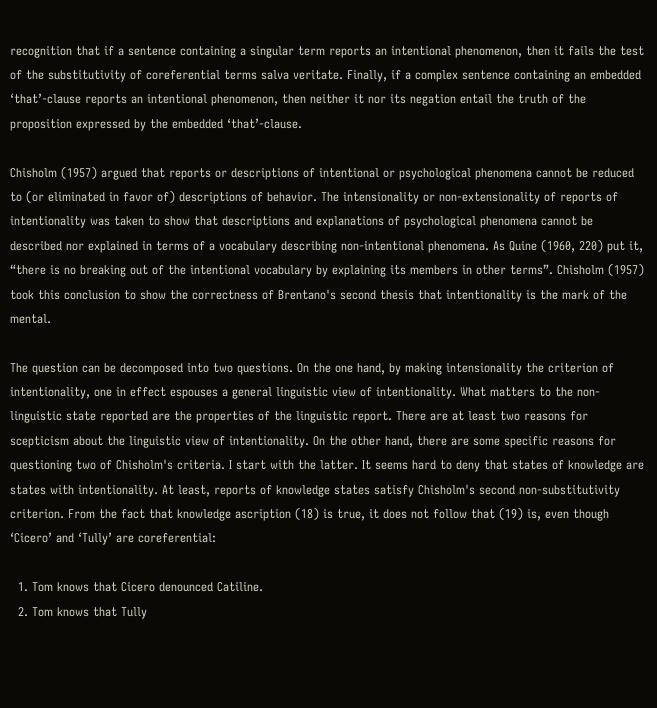recognition that if a sentence containing a singular term reports an intentional phenomenon, then it fails the test of the substitutivity of coreferential terms salva veritate. Finally, if a complex sentence containing an embedded ‘that’-clause reports an intentional phenomenon, then neither it nor its negation entail the truth of the proposition expressed by the embedded ‘that’-clause.

Chisholm (1957) argued that reports or descriptions of intentional or psychological phenomena cannot be reduced to (or eliminated in favor of) descriptions of behavior. The intensionality or non-extensionality of reports of intentionality was taken to show that descriptions and explanations of psychological phenomena cannot be described nor explained in terms of a vocabulary describing non-intentional phenomena. As Quine (1960, 220) put it, “there is no breaking out of the intentional vocabulary by explaining its members in other terms”. Chisholm (1957) took this conclusion to show the correctness of Brentano's second thesis that intentionality is the mark of the mental.

The question can be decomposed into two questions. On the one hand, by making intensionality the criterion of intentionality, one in effect espouses a general linguistic view of intentionality. What matters to the non-linguistic state reported are the properties of the linguistic report. There are at least two reasons for scepticism about the linguistic view of intentionality. On the other hand, there are some specific reasons for questioning two of Chisholm's criteria. I start with the latter. It seems hard to deny that states of knowledge are states with intentionality. At least, reports of knowledge states satisfy Chisholm's second non-substitutivity criterion. From the fact that knowledge ascription (18) is true, it does not follow that (19) is, even though ‘Cicero’ and ‘Tully’ are coreferential:

  1. Tom knows that Cicero denounced Catiline.
  2. Tom knows that Tully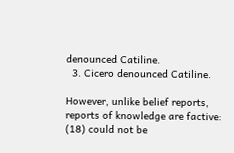denounced Catiline.
  3. Cicero denounced Catiline.

However, unlike belief reports, reports of knowledge are factive: (18) could not be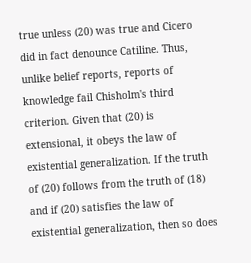true unless (20) was true and Cicero did in fact denounce Catiline. Thus, unlike belief reports, reports of knowledge fail Chisholm's third criterion. Given that (20) is extensional, it obeys the law of existential generalization. If the truth of (20) follows from the truth of (18) and if (20) satisfies the law of existential generalization, then so does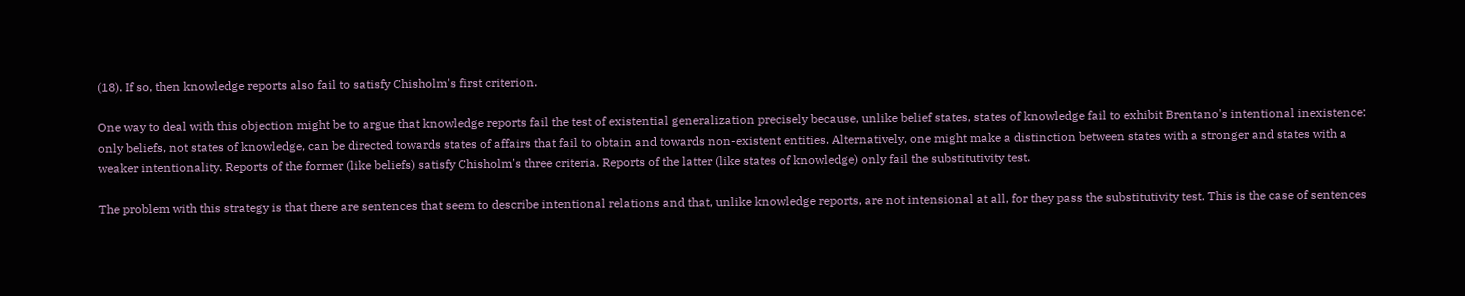(18). If so, then knowledge reports also fail to satisfy Chisholm's first criterion.

One way to deal with this objection might be to argue that knowledge reports fail the test of existential generalization precisely because, unlike belief states, states of knowledge fail to exhibit Brentano's intentional inexistence: only beliefs, not states of knowledge, can be directed towards states of affairs that fail to obtain and towards non-existent entities. Alternatively, one might make a distinction between states with a stronger and states with a weaker intentionality. Reports of the former (like beliefs) satisfy Chisholm's three criteria. Reports of the latter (like states of knowledge) only fail the substitutivity test.

The problem with this strategy is that there are sentences that seem to describe intentional relations and that, unlike knowledge reports, are not intensional at all, for they pass the substitutivity test. This is the case of sentences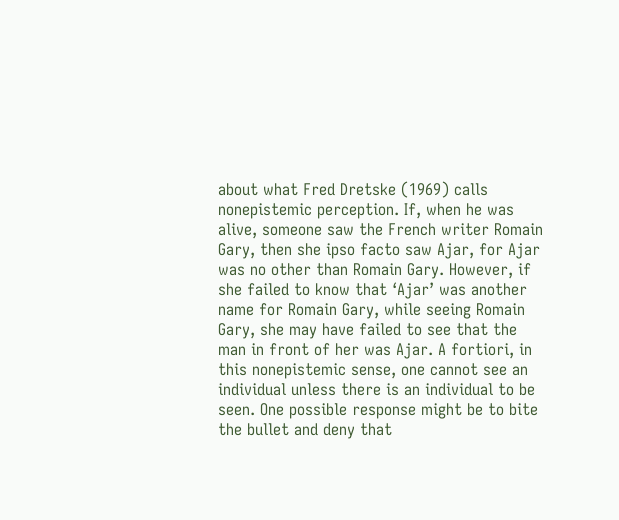about what Fred Dretske (1969) calls nonepistemic perception. If, when he was alive, someone saw the French writer Romain Gary, then she ipso facto saw Ajar, for Ajar was no other than Romain Gary. However, if she failed to know that ‘Ajar’ was another name for Romain Gary, while seeing Romain Gary, she may have failed to see that the man in front of her was Ajar. A fortiori, in this nonepistemic sense, one cannot see an individual unless there is an individual to be seen. One possible response might be to bite the bullet and deny that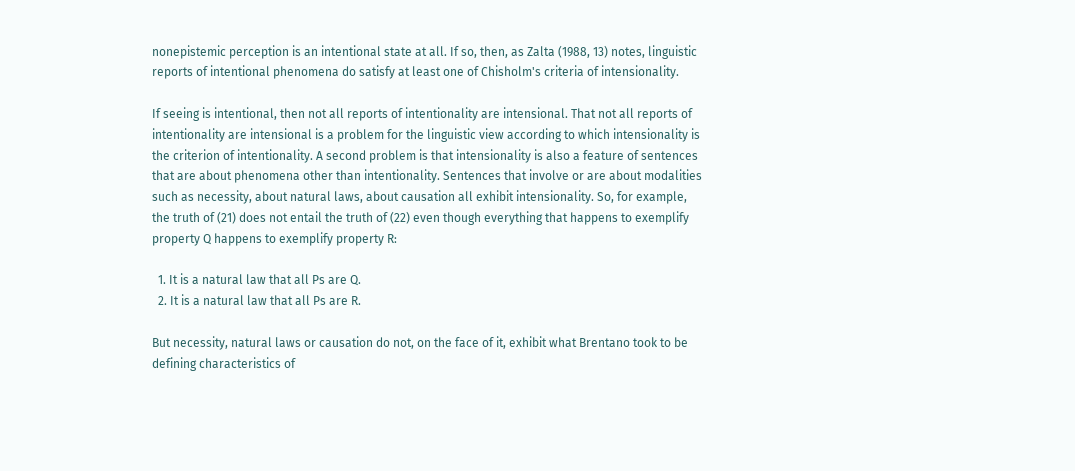nonepistemic perception is an intentional state at all. If so, then, as Zalta (1988, 13) notes, linguistic reports of intentional phenomena do satisfy at least one of Chisholm's criteria of intensionality.

If seeing is intentional, then not all reports of intentionality are intensional. That not all reports of intentionality are intensional is a problem for the linguistic view according to which intensionality is the criterion of intentionality. A second problem is that intensionality is also a feature of sentences that are about phenomena other than intentionality. Sentences that involve or are about modalities such as necessity, about natural laws, about causation all exhibit intensionality. So, for example, the truth of (21) does not entail the truth of (22) even though everything that happens to exemplify property Q happens to exemplify property R:

  1. It is a natural law that all Ps are Q.
  2. It is a natural law that all Ps are R.

But necessity, natural laws or causation do not, on the face of it, exhibit what Brentano took to be defining characteristics of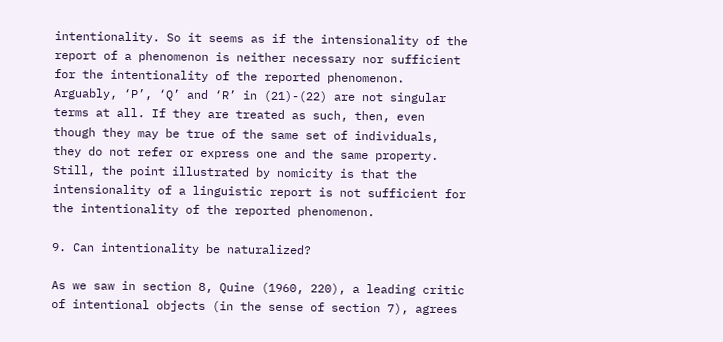intentionality. So it seems as if the intensionality of the report of a phenomenon is neither necessary nor sufficient for the intentionality of the reported phenomenon. Arguably, ‘P’, ‘Q’ and ‘R’ in (21)-(22) are not singular terms at all. If they are treated as such, then, even though they may be true of the same set of individuals, they do not refer or express one and the same property. Still, the point illustrated by nomicity is that the intensionality of a linguistic report is not sufficient for the intentionality of the reported phenomenon.

9. Can intentionality be naturalized?

As we saw in section 8, Quine (1960, 220), a leading critic of intentional objects (in the sense of section 7), agrees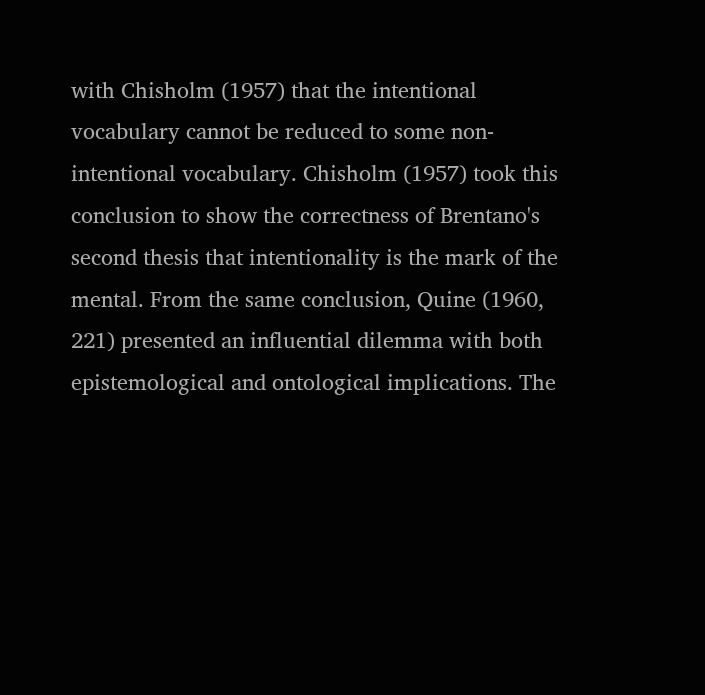with Chisholm (1957) that the intentional vocabulary cannot be reduced to some non-intentional vocabulary. Chisholm (1957) took this conclusion to show the correctness of Brentano's second thesis that intentionality is the mark of the mental. From the same conclusion, Quine (1960, 221) presented an influential dilemma with both epistemological and ontological implications. The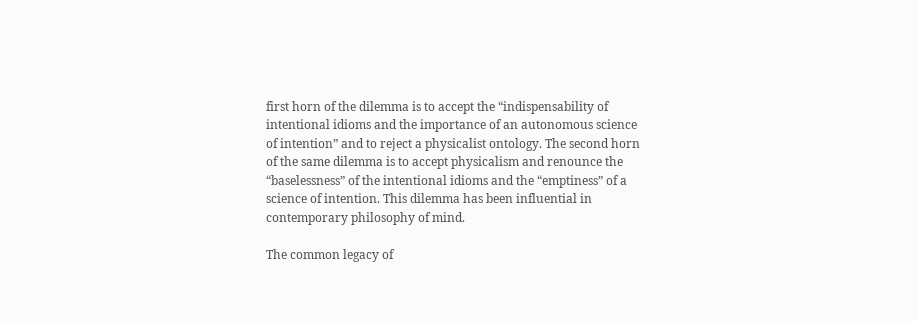first horn of the dilemma is to accept the “indispensability of intentional idioms and the importance of an autonomous science of intention” and to reject a physicalist ontology. The second horn of the same dilemma is to accept physicalism and renounce the “baselessness” of the intentional idioms and the “emptiness” of a science of intention. This dilemma has been influential in contemporary philosophy of mind.

The common legacy of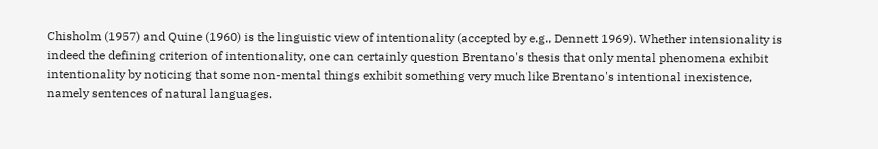Chisholm (1957) and Quine (1960) is the linguistic view of intentionality (accepted by e.g., Dennett 1969). Whether intensionality is indeed the defining criterion of intentionality, one can certainly question Brentano's thesis that only mental phenomena exhibit intentionality by noticing that some non-mental things exhibit something very much like Brentano's intentional inexistence, namely sentences of natural languages.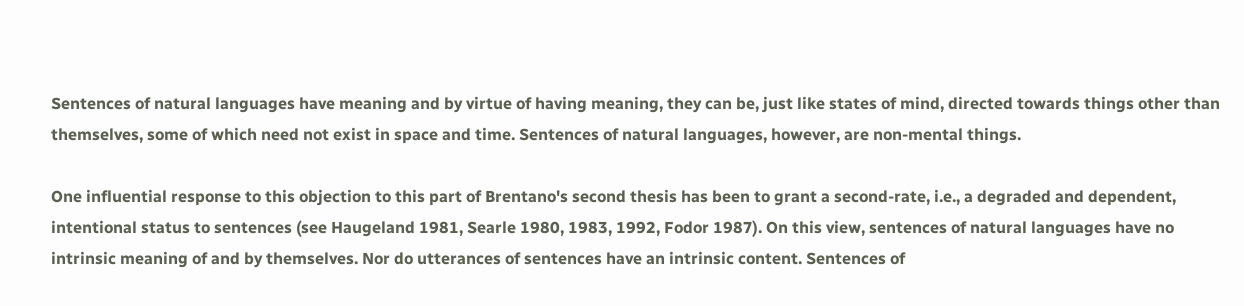Sentences of natural languages have meaning and by virtue of having meaning, they can be, just like states of mind, directed towards things other than themselves, some of which need not exist in space and time. Sentences of natural languages, however, are non-mental things.

One influential response to this objection to this part of Brentano's second thesis has been to grant a second-rate, i.e., a degraded and dependent, intentional status to sentences (see Haugeland 1981, Searle 1980, 1983, 1992, Fodor 1987). On this view, sentences of natural languages have no intrinsic meaning of and by themselves. Nor do utterances of sentences have an intrinsic content. Sentences of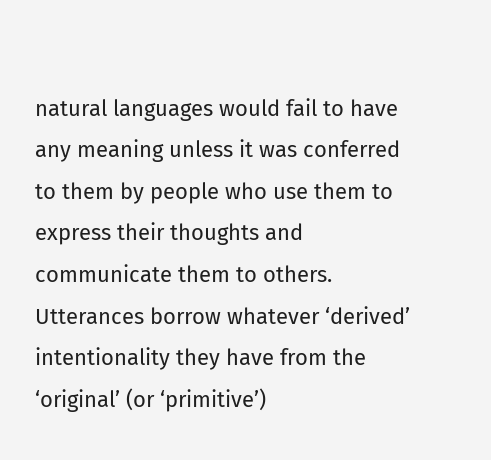natural languages would fail to have any meaning unless it was conferred to them by people who use them to express their thoughts and communicate them to others. Utterances borrow whatever ‘derived’ intentionality they have from the ‘original’ (or ‘primitive’)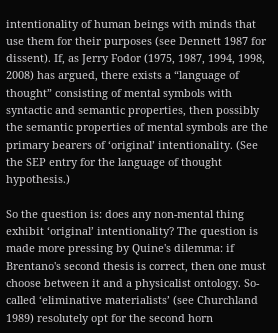intentionality of human beings with minds that use them for their purposes (see Dennett 1987 for dissent). If, as Jerry Fodor (1975, 1987, 1994, 1998, 2008) has argued, there exists a “language of thought” consisting of mental symbols with syntactic and semantic properties, then possibly the semantic properties of mental symbols are the primary bearers of ‘original’ intentionality. (See the SEP entry for the language of thought hypothesis.)

So the question is: does any non-mental thing exhibit ‘original’ intentionality? The question is made more pressing by Quine's dilemma: if Brentano's second thesis is correct, then one must choose between it and a physicalist ontology. So-called ‘eliminative materialists’ (see Churchland 1989) resolutely opt for the second horn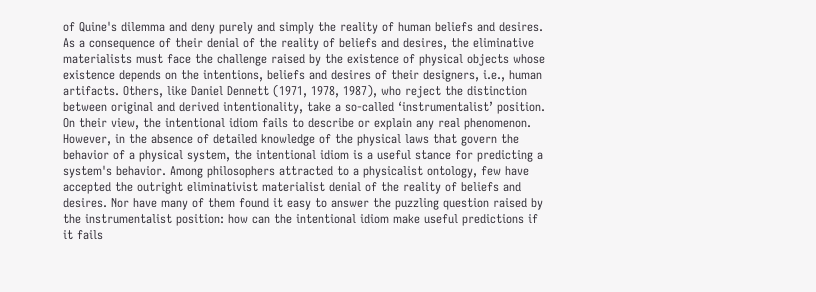of Quine's dilemma and deny purely and simply the reality of human beliefs and desires. As a consequence of their denial of the reality of beliefs and desires, the eliminative materialists must face the challenge raised by the existence of physical objects whose existence depends on the intentions, beliefs and desires of their designers, i.e., human artifacts. Others, like Daniel Dennett (1971, 1978, 1987), who reject the distinction between original and derived intentionality, take a so-called ‘instrumentalist’ position. On their view, the intentional idiom fails to describe or explain any real phenomenon. However, in the absence of detailed knowledge of the physical laws that govern the behavior of a physical system, the intentional idiom is a useful stance for predicting a system's behavior. Among philosophers attracted to a physicalist ontology, few have accepted the outright eliminativist materialist denial of the reality of beliefs and desires. Nor have many of them found it easy to answer the puzzling question raised by the instrumentalist position: how can the intentional idiom make useful predictions if it fails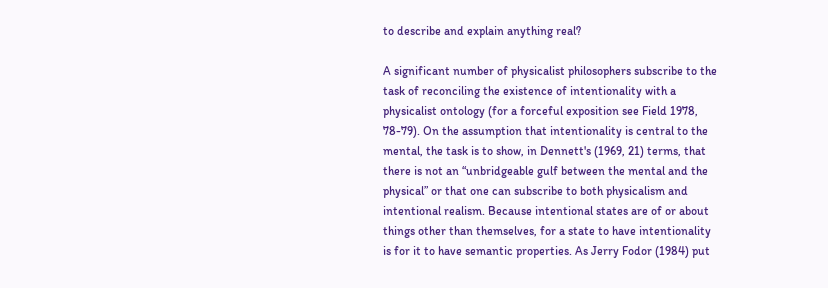to describe and explain anything real?

A significant number of physicalist philosophers subscribe to the task of reconciling the existence of intentionality with a physicalist ontology (for a forceful exposition see Field 1978, 78-79). On the assumption that intentionality is central to the mental, the task is to show, in Dennett's (1969, 21) terms, that there is not an “unbridgeable gulf between the mental and the physical” or that one can subscribe to both physicalism and intentional realism. Because intentional states are of or about things other than themselves, for a state to have intentionality is for it to have semantic properties. As Jerry Fodor (1984) put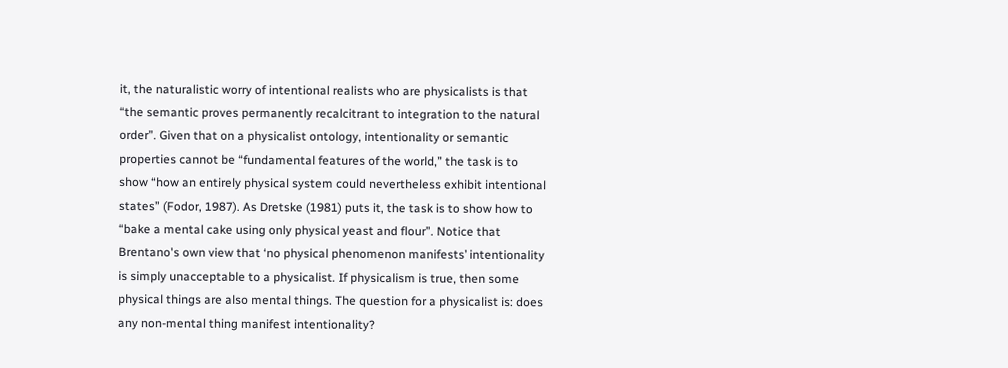it, the naturalistic worry of intentional realists who are physicalists is that “the semantic proves permanently recalcitrant to integration to the natural order”. Given that on a physicalist ontology, intentionality or semantic properties cannot be “fundamental features of the world,” the task is to show “how an entirely physical system could nevertheless exhibit intentional states” (Fodor, 1987). As Dretske (1981) puts it, the task is to show how to “bake a mental cake using only physical yeast and flour”. Notice that Brentano's own view that ‘no physical phenomenon manifests’ intentionality is simply unacceptable to a physicalist. If physicalism is true, then some physical things are also mental things. The question for a physicalist is: does any non-mental thing manifest intentionality?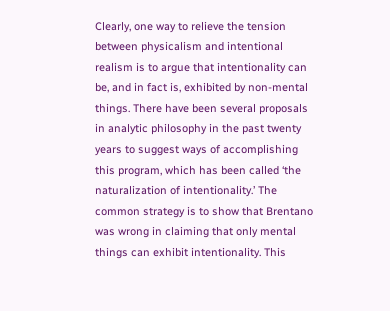Clearly, one way to relieve the tension between physicalism and intentional realism is to argue that intentionality can be, and in fact is, exhibited by non-mental things. There have been several proposals in analytic philosophy in the past twenty years to suggest ways of accomplishing this program, which has been called ‘the naturalization of intentionality.’ The common strategy is to show that Brentano was wrong in claiming that only mental things can exhibit intentionality. This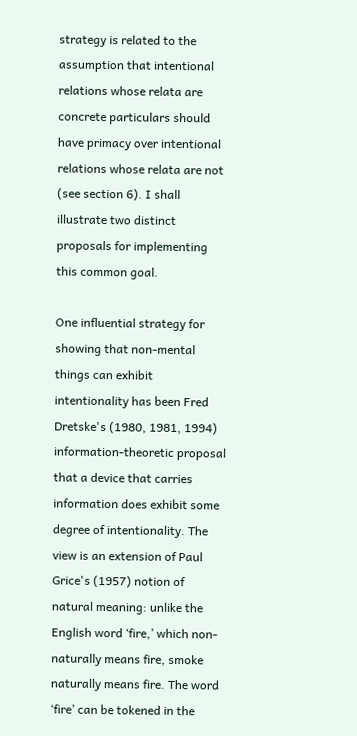strategy is related to the assumption that intentional relations whose relata are concrete particulars should have primacy over intentional relations whose relata are not (see section 6). I shall illustrate two distinct proposals for implementing this common goal.

One influential strategy for showing that non-mental things can exhibit intentionality has been Fred Dretske's (1980, 1981, 1994) information-theoretic proposal that a device that carries information does exhibit some degree of intentionality. The view is an extension of Paul Grice's (1957) notion of natural meaning: unlike the English word ‘fire,’ which non-naturally means fire, smoke naturally means fire. The word ‘fire’ can be tokened in the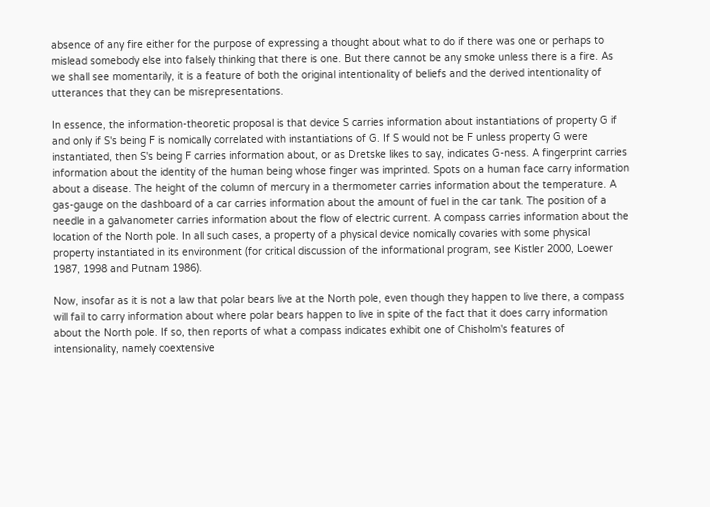absence of any fire either for the purpose of expressing a thought about what to do if there was one or perhaps to mislead somebody else into falsely thinking that there is one. But there cannot be any smoke unless there is a fire. As we shall see momentarily, it is a feature of both the original intentionality of beliefs and the derived intentionality of utterances that they can be misrepresentations.

In essence, the information-theoretic proposal is that device S carries information about instantiations of property G if and only if S's being F is nomically correlated with instantiations of G. If S would not be F unless property G were instantiated, then S's being F carries information about, or as Dretske likes to say, indicates G-ness. A fingerprint carries information about the identity of the human being whose finger was imprinted. Spots on a human face carry information about a disease. The height of the column of mercury in a thermometer carries information about the temperature. A gas-gauge on the dashboard of a car carries information about the amount of fuel in the car tank. The position of a needle in a galvanometer carries information about the flow of electric current. A compass carries information about the location of the North pole. In all such cases, a property of a physical device nomically covaries with some physical property instantiated in its environment (for critical discussion of the informational program, see Kistler 2000, Loewer 1987, 1998 and Putnam 1986).

Now, insofar as it is not a law that polar bears live at the North pole, even though they happen to live there, a compass will fail to carry information about where polar bears happen to live in spite of the fact that it does carry information about the North pole. If so, then reports of what a compass indicates exhibit one of Chisholm's features of intensionality, namely coextensive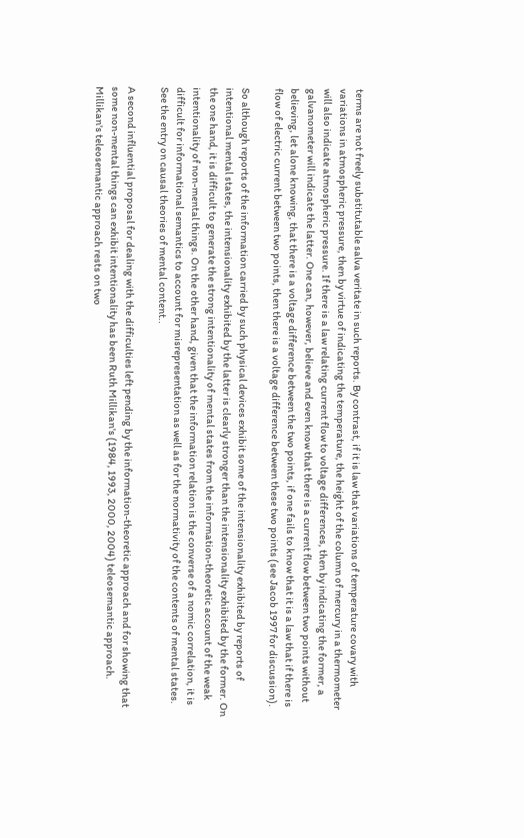terms are not freely substitutable salva veritate in such reports. By contrast, if it is law that variations of temperature covary with variations in atmospheric pressure, then by virtue of indicating the temperature, the height of the column of mercury in a thermometer will also indicate atmospheric pressure. If there is a law relating current flow to voltage differences, then by indicating the former, a galvanometer will indicate the latter. One can, however, believe and even know that there is a current flow between two points without believing, let alone knowing, that there is a voltage difference between the two points, if one fails to know that it is a law that if there is flow of electric current between two points, then there is a voltage difference between these two points (see Jacob 1997 for discussion).

So although reports of the information carried by such physical devices exhibit some of the intensionality exhibited by reports of intentional mental states, the intensionality exhibited by the latter is clearly stronger than the intensionality exhibited by the former. On the one hand, it is difficult to generate the strong intentionality of mental states from the information-theoretic account of the weak intentionality of non-mental things. On the other hand, given that the information relation is the converse of a nomic correlation, it is difficult for informational semantics to account for misrepresentation as well as for the normativity of the contents of mental states. See the entry on causal theories of mental content..

A second influential proposal for dealing with the difficulties left pending by the information-theoretic approach and for showing that some non-mental things can exhibit intentionality has been Ruth Millikan's (1984, 1993, 2000, 2004) teleosemantic approach. Millikan's teleosemantic approach rests on two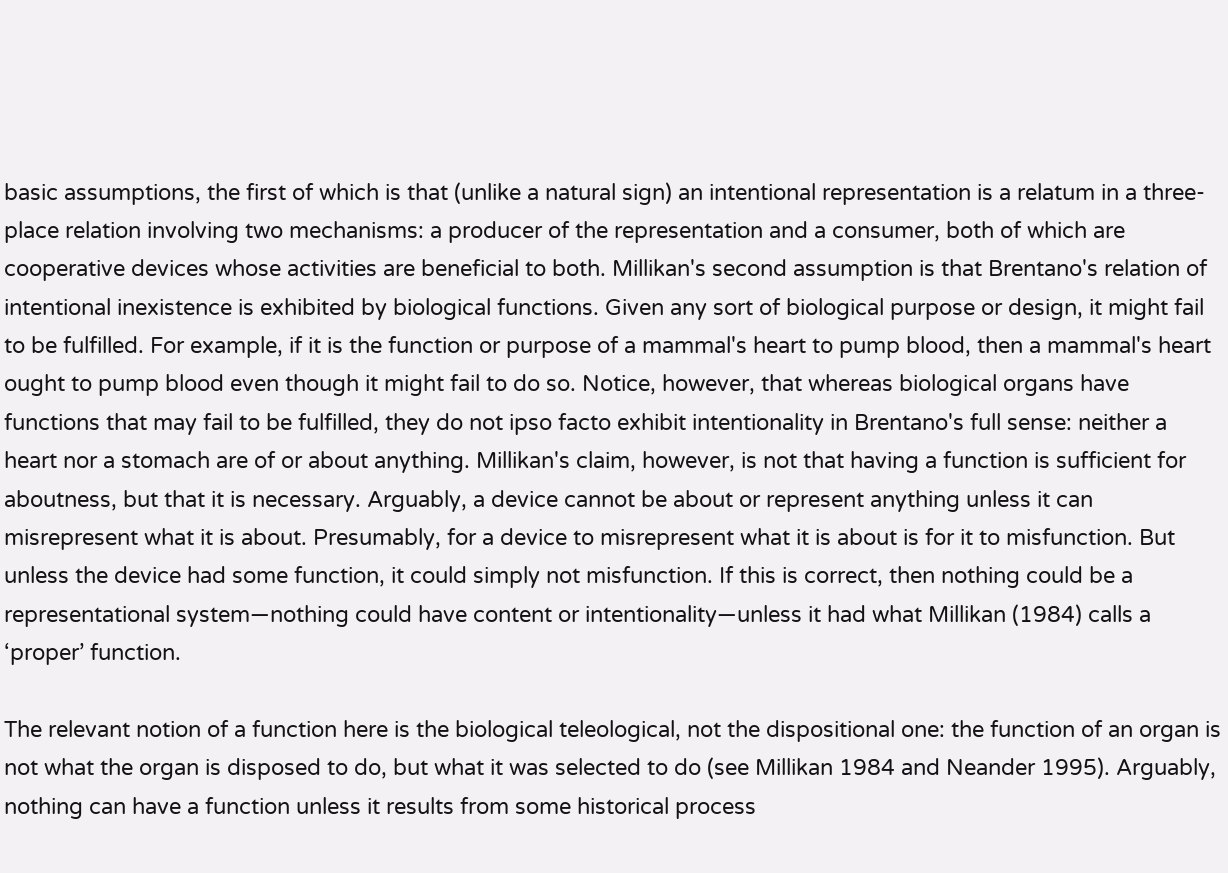basic assumptions, the first of which is that (unlike a natural sign) an intentional representation is a relatum in a three-place relation involving two mechanisms: a producer of the representation and a consumer, both of which are cooperative devices whose activities are beneficial to both. Millikan's second assumption is that Brentano's relation of intentional inexistence is exhibited by biological functions. Given any sort of biological purpose or design, it might fail to be fulfilled. For example, if it is the function or purpose of a mammal's heart to pump blood, then a mammal's heart ought to pump blood even though it might fail to do so. Notice, however, that whereas biological organs have functions that may fail to be fulfilled, they do not ipso facto exhibit intentionality in Brentano's full sense: neither a heart nor a stomach are of or about anything. Millikan's claim, however, is not that having a function is sufficient for aboutness, but that it is necessary. Arguably, a device cannot be about or represent anything unless it can misrepresent what it is about. Presumably, for a device to misrepresent what it is about is for it to misfunction. But unless the device had some function, it could simply not misfunction. If this is correct, then nothing could be a representational system—nothing could have content or intentionality—unless it had what Millikan (1984) calls a ‘proper’ function.

The relevant notion of a function here is the biological teleological, not the dispositional one: the function of an organ is not what the organ is disposed to do, but what it was selected to do (see Millikan 1984 and Neander 1995). Arguably, nothing can have a function unless it results from some historical process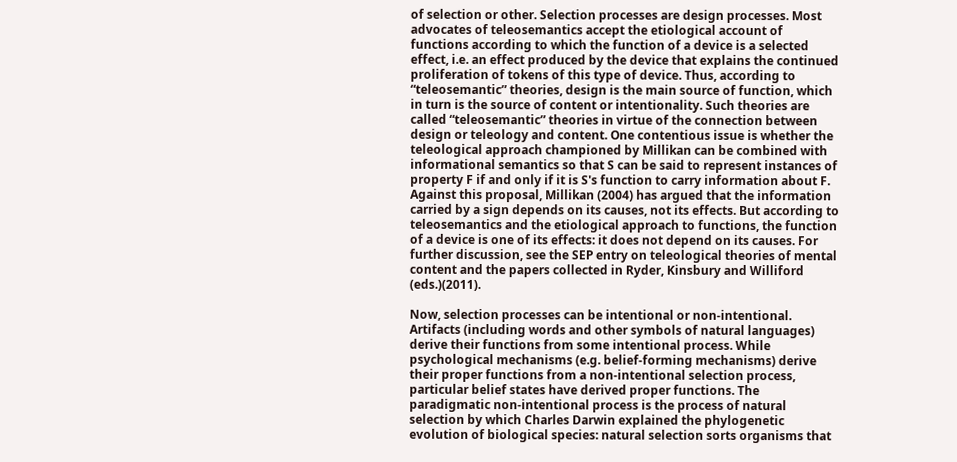of selection or other. Selection processes are design processes. Most advocates of teleosemantics accept the etiological account of functions according to which the function of a device is a selected effect, i.e. an effect produced by the device that explains the continued proliferation of tokens of this type of device. Thus, according to “teleosemantic” theories, design is the main source of function, which in turn is the source of content or intentionality. Such theories are called “teleosemantic” theories in virtue of the connection between design or teleology and content. One contentious issue is whether the teleological approach championed by Millikan can be combined with informational semantics so that S can be said to represent instances of property F if and only if it is S's function to carry information about F. Against this proposal, Millikan (2004) has argued that the information carried by a sign depends on its causes, not its effects. But according to teleosemantics and the etiological approach to functions, the function of a device is one of its effects: it does not depend on its causes. For further discussion, see the SEP entry on teleological theories of mental content and the papers collected in Ryder, Kinsbury and Williford (eds.)(2011).

Now, selection processes can be intentional or non-intentional. Artifacts (including words and other symbols of natural languages) derive their functions from some intentional process. While psychological mechanisms (e.g. belief-forming mechanisms) derive their proper functions from a non-intentional selection process, particular belief states have derived proper functions. The paradigmatic non-intentional process is the process of natural selection by which Charles Darwin explained the phylogenetic evolution of biological species: natural selection sorts organisms that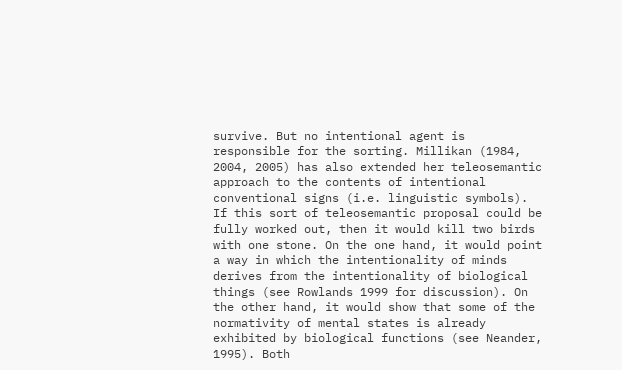survive. But no intentional agent is responsible for the sorting. Millikan (1984, 2004, 2005) has also extended her teleosemantic approach to the contents of intentional conventional signs (i.e. linguistic symbols). If this sort of teleosemantic proposal could be fully worked out, then it would kill two birds with one stone. On the one hand, it would point a way in which the intentionality of minds derives from the intentionality of biological things (see Rowlands 1999 for discussion). On the other hand, it would show that some of the normativity of mental states is already exhibited by biological functions (see Neander, 1995). Both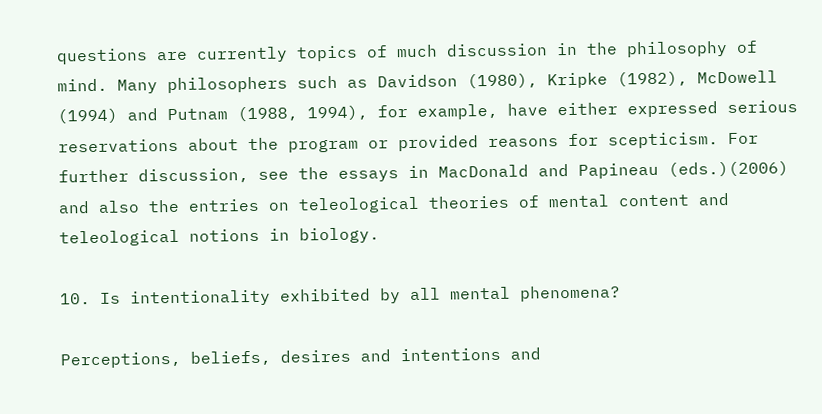questions are currently topics of much discussion in the philosophy of mind. Many philosophers such as Davidson (1980), Kripke (1982), McDowell (1994) and Putnam (1988, 1994), for example, have either expressed serious reservations about the program or provided reasons for scepticism. For further discussion, see the essays in MacDonald and Papineau (eds.)(2006) and also the entries on teleological theories of mental content and teleological notions in biology.

10. Is intentionality exhibited by all mental phenomena?

Perceptions, beliefs, desires and intentions and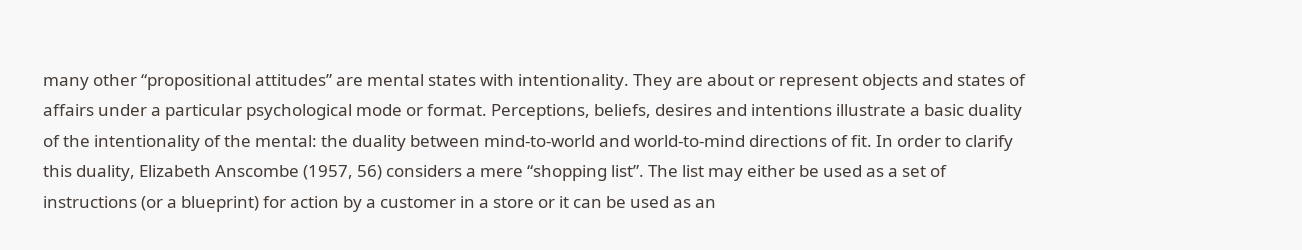many other “propositional attitudes” are mental states with intentionality. They are about or represent objects and states of affairs under a particular psychological mode or format. Perceptions, beliefs, desires and intentions illustrate a basic duality of the intentionality of the mental: the duality between mind-to-world and world-to-mind directions of fit. In order to clarify this duality, Elizabeth Anscombe (1957, 56) considers a mere “shopping list”. The list may either be used as a set of instructions (or a blueprint) for action by a customer in a store or it can be used as an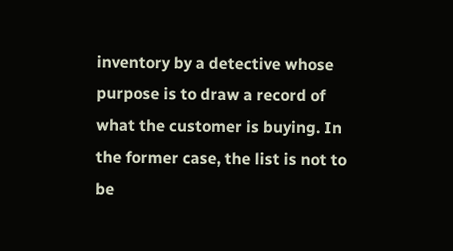inventory by a detective whose purpose is to draw a record of what the customer is buying. In the former case, the list is not to be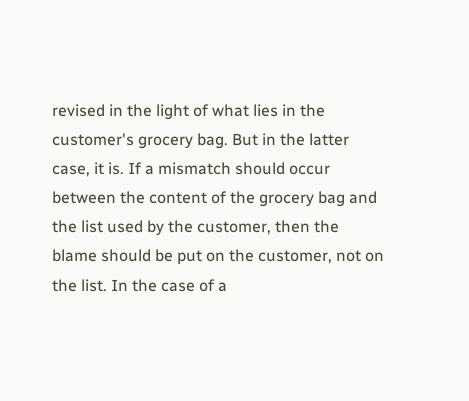revised in the light of what lies in the customer's grocery bag. But in the latter case, it is. If a mismatch should occur between the content of the grocery bag and the list used by the customer, then the blame should be put on the customer, not on the list. In the case of a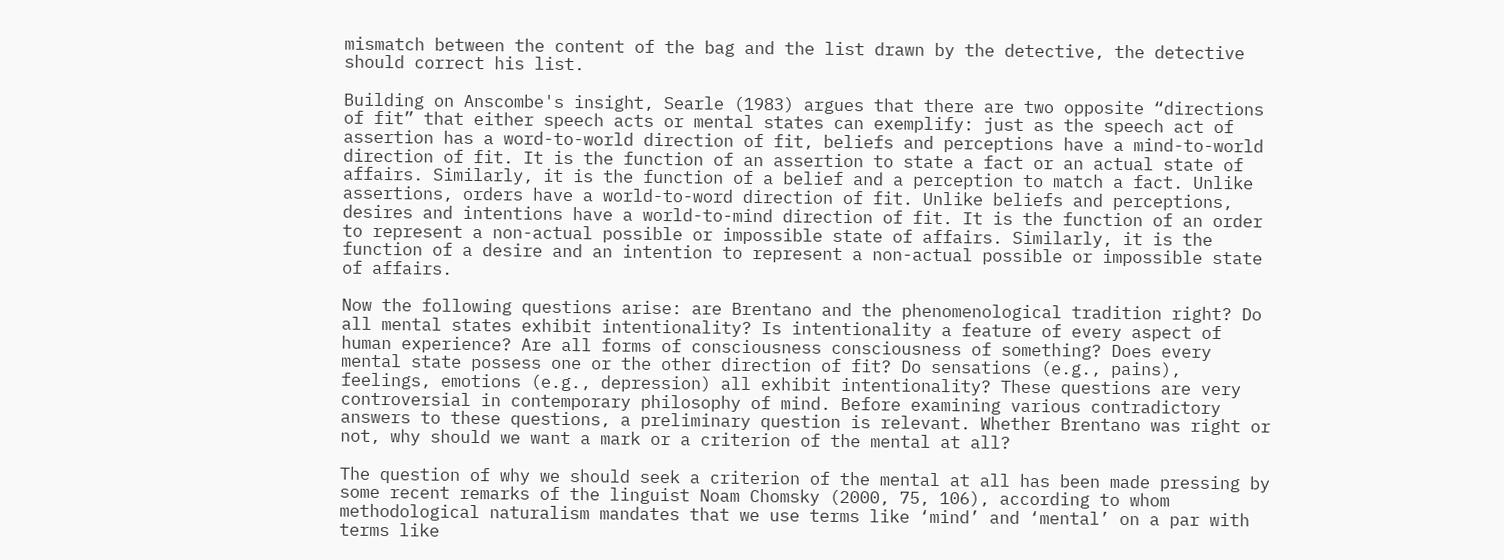mismatch between the content of the bag and the list drawn by the detective, the detective should correct his list.

Building on Anscombe's insight, Searle (1983) argues that there are two opposite “directions of fit” that either speech acts or mental states can exemplify: just as the speech act of assertion has a word-to-world direction of fit, beliefs and perceptions have a mind-to-world direction of fit. It is the function of an assertion to state a fact or an actual state of affairs. Similarly, it is the function of a belief and a perception to match a fact. Unlike assertions, orders have a world-to-word direction of fit. Unlike beliefs and perceptions, desires and intentions have a world-to-mind direction of fit. It is the function of an order to represent a non-actual possible or impossible state of affairs. Similarly, it is the function of a desire and an intention to represent a non-actual possible or impossible state of affairs.

Now the following questions arise: are Brentano and the phenomenological tradition right? Do all mental states exhibit intentionality? Is intentionality a feature of every aspect of human experience? Are all forms of consciousness consciousness of something? Does every mental state possess one or the other direction of fit? Do sensations (e.g., pains), feelings, emotions (e.g., depression) all exhibit intentionality? These questions are very controversial in contemporary philosophy of mind. Before examining various contradictory answers to these questions, a preliminary question is relevant. Whether Brentano was right or not, why should we want a mark or a criterion of the mental at all?

The question of why we should seek a criterion of the mental at all has been made pressing by some recent remarks of the linguist Noam Chomsky (2000, 75, 106), according to whom methodological naturalism mandates that we use terms like ‘mind’ and ‘mental’ on a par with terms like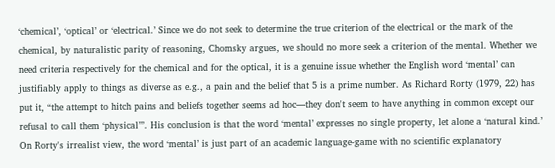‘chemical’, ‘optical’ or ‘electrical.’ Since we do not seek to determine the true criterion of the electrical or the mark of the chemical, by naturalistic parity of reasoning, Chomsky argues, we should no more seek a criterion of the mental. Whether we need criteria respectively for the chemical and for the optical, it is a genuine issue whether the English word ‘mental’ can justifiably apply to things as diverse as e.g., a pain and the belief that 5 is a prime number. As Richard Rorty (1979, 22) has put it, “the attempt to hitch pains and beliefs together seems ad hoc—they don't seem to have anything in common except our refusal to call them ‘physical’”. His conclusion is that the word ‘mental’ expresses no single property, let alone a ‘natural kind.’ On Rorty's irrealist view, the word ‘mental’ is just part of an academic language-game with no scientific explanatory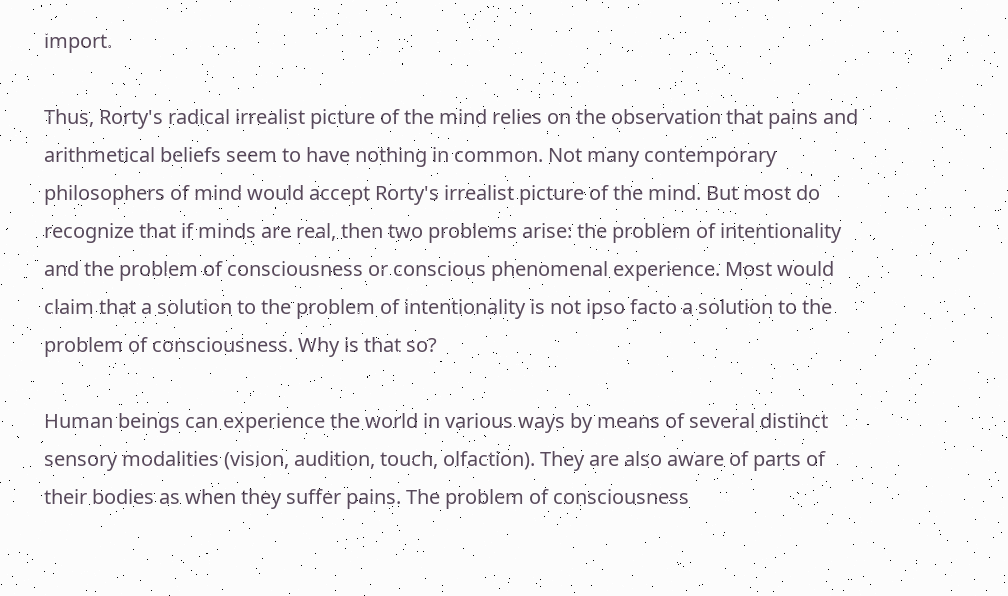import.

Thus, Rorty's radical irrealist picture of the mind relies on the observation that pains and arithmetical beliefs seem to have nothing in common. Not many contemporary philosophers of mind would accept Rorty's irrealist picture of the mind. But most do recognize that if minds are real, then two problems arise: the problem of intentionality and the problem of consciousness or conscious phenomenal experience. Most would claim that a solution to the problem of intentionality is not ipso facto a solution to the problem of consciousness. Why is that so?

Human beings can experience the world in various ways by means of several distinct sensory modalities (vision, audition, touch, olfaction). They are also aware of parts of their bodies as when they suffer pains. The problem of consciousness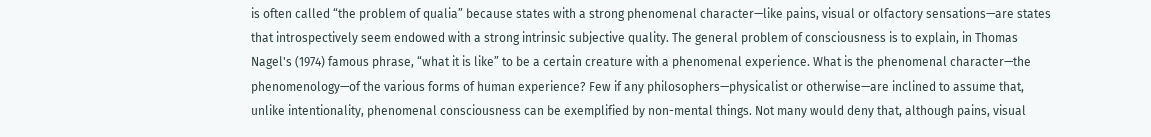is often called “the problem of qualia” because states with a strong phenomenal character—like pains, visual or olfactory sensations—are states that introspectively seem endowed with a strong intrinsic subjective quality. The general problem of consciousness is to explain, in Thomas Nagel's (1974) famous phrase, “what it is like” to be a certain creature with a phenomenal experience. What is the phenomenal character—the phenomenology—of the various forms of human experience? Few if any philosophers—physicalist or otherwise—are inclined to assume that, unlike intentionality, phenomenal consciousness can be exemplified by non-mental things. Not many would deny that, although pains, visual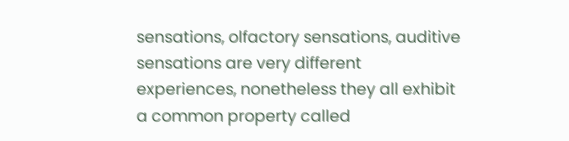sensations, olfactory sensations, auditive sensations are very different experiences, nonetheless they all exhibit a common property called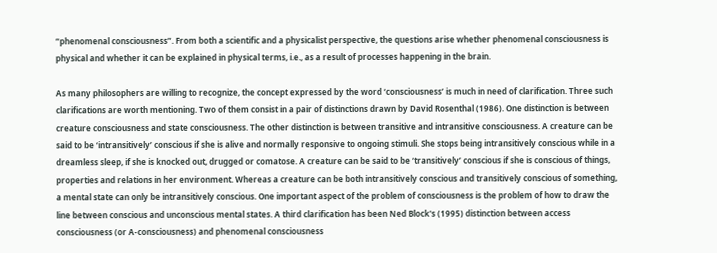“phenomenal consciousness”. From both a scientific and a physicalist perspective, the questions arise whether phenomenal consciousness is physical and whether it can be explained in physical terms, i.e., as a result of processes happening in the brain.

As many philosophers are willing to recognize, the concept expressed by the word ‘consciousness’ is much in need of clarification. Three such clarifications are worth mentioning. Two of them consist in a pair of distinctions drawn by David Rosenthal (1986). One distinction is between creature consciousness and state consciousness. The other distinction is between transitive and intransitive consciousness. A creature can be said to be ‘intransitively’ conscious if she is alive and normally responsive to ongoing stimuli. She stops being intransitively conscious while in a dreamless sleep, if she is knocked out, drugged or comatose. A creature can be said to be ‘transitively’ conscious if she is conscious of things, properties and relations in her environment. Whereas a creature can be both intransitively conscious and transitively conscious of something, a mental state can only be intransitively conscious. One important aspect of the problem of consciousness is the problem of how to draw the line between conscious and unconscious mental states. A third clarification has been Ned Block's (1995) distinction between access consciousness (or A-consciousness) and phenomenal consciousness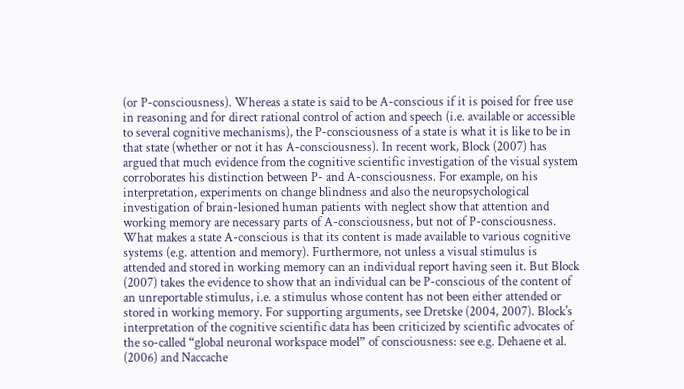(or P-consciousness). Whereas a state is said to be A-conscious if it is poised for free use in reasoning and for direct rational control of action and speech (i.e. available or accessible to several cognitive mechanisms), the P-consciousness of a state is what it is like to be in that state (whether or not it has A-consciousness). In recent work, Block (2007) has argued that much evidence from the cognitive scientific investigation of the visual system corroborates his distinction between P- and A-consciousness. For example, on his interpretation, experiments on change blindness and also the neuropsychological investigation of brain-lesioned human patients with neglect show that attention and working memory are necessary parts of A-consciousness, but not of P-consciousness. What makes a state A-conscious is that its content is made available to various cognitive systems (e.g. attention and memory). Furthermore, not unless a visual stimulus is attended and stored in working memory can an individual report having seen it. But Block (2007) takes the evidence to show that an individual can be P-conscious of the content of an unreportable stimulus, i.e. a stimulus whose content has not been either attended or stored in working memory. For supporting arguments, see Dretske (2004, 2007). Block's interpretation of the cognitive scientific data has been criticized by scientific advocates of the so-called “global neuronal workspace model” of consciousness: see e.g. Dehaene et al. (2006) and Naccache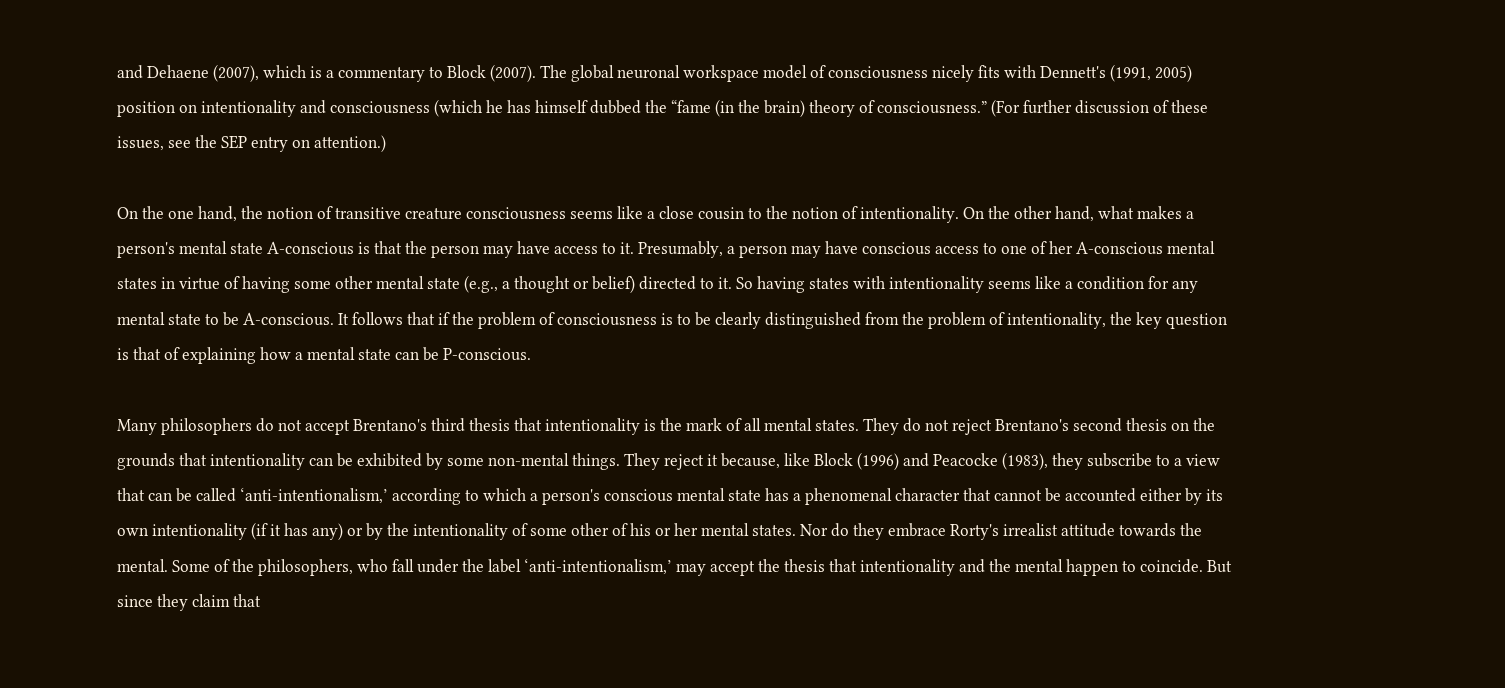and Dehaene (2007), which is a commentary to Block (2007). The global neuronal workspace model of consciousness nicely fits with Dennett's (1991, 2005) position on intentionality and consciousness (which he has himself dubbed the “fame (in the brain) theory of consciousness.” (For further discussion of these issues, see the SEP entry on attention.)

On the one hand, the notion of transitive creature consciousness seems like a close cousin to the notion of intentionality. On the other hand, what makes a person's mental state A-conscious is that the person may have access to it. Presumably, a person may have conscious access to one of her A-conscious mental states in virtue of having some other mental state (e.g., a thought or belief) directed to it. So having states with intentionality seems like a condition for any mental state to be A-conscious. It follows that if the problem of consciousness is to be clearly distinguished from the problem of intentionality, the key question is that of explaining how a mental state can be P-conscious.

Many philosophers do not accept Brentano's third thesis that intentionality is the mark of all mental states. They do not reject Brentano's second thesis on the grounds that intentionality can be exhibited by some non-mental things. They reject it because, like Block (1996) and Peacocke (1983), they subscribe to a view that can be called ‘anti-intentionalism,’ according to which a person's conscious mental state has a phenomenal character that cannot be accounted either by its own intentionality (if it has any) or by the intentionality of some other of his or her mental states. Nor do they embrace Rorty's irrealist attitude towards the mental. Some of the philosophers, who fall under the label ‘anti-intentionalism,’ may accept the thesis that intentionality and the mental happen to coincide. But since they claim that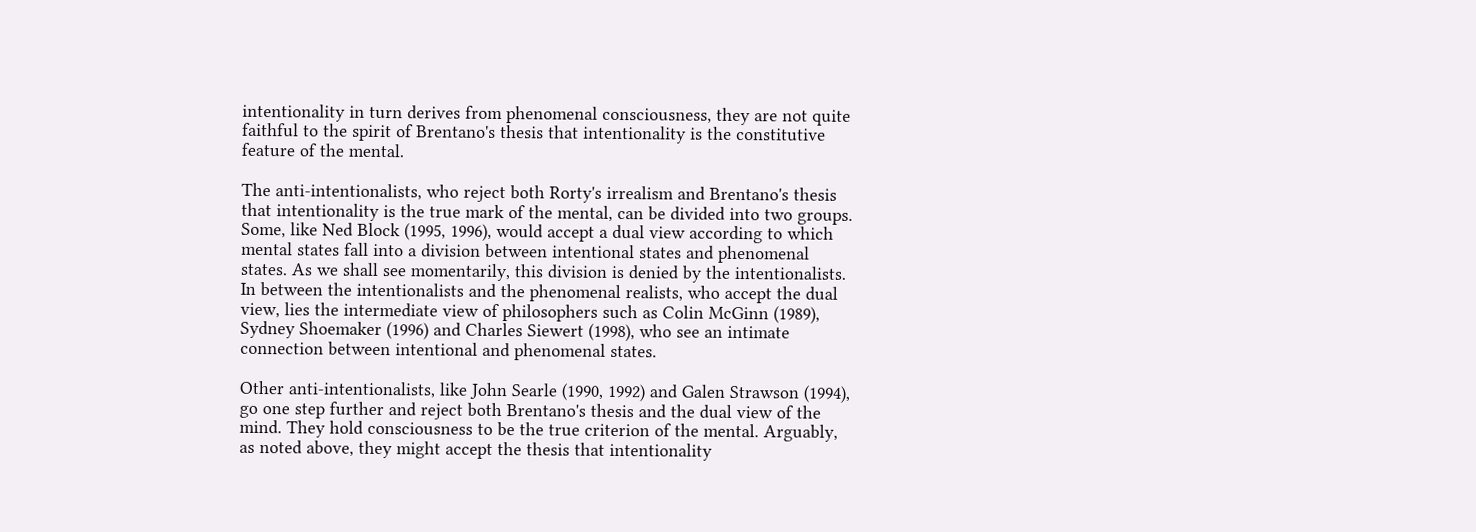intentionality in turn derives from phenomenal consciousness, they are not quite faithful to the spirit of Brentano's thesis that intentionality is the constitutive feature of the mental.

The anti-intentionalists, who reject both Rorty's irrealism and Brentano's thesis that intentionality is the true mark of the mental, can be divided into two groups. Some, like Ned Block (1995, 1996), would accept a dual view according to which mental states fall into a division between intentional states and phenomenal states. As we shall see momentarily, this division is denied by the intentionalists. In between the intentionalists and the phenomenal realists, who accept the dual view, lies the intermediate view of philosophers such as Colin McGinn (1989), Sydney Shoemaker (1996) and Charles Siewert (1998), who see an intimate connection between intentional and phenomenal states.

Other anti-intentionalists, like John Searle (1990, 1992) and Galen Strawson (1994), go one step further and reject both Brentano's thesis and the dual view of the mind. They hold consciousness to be the true criterion of the mental. Arguably, as noted above, they might accept the thesis that intentionality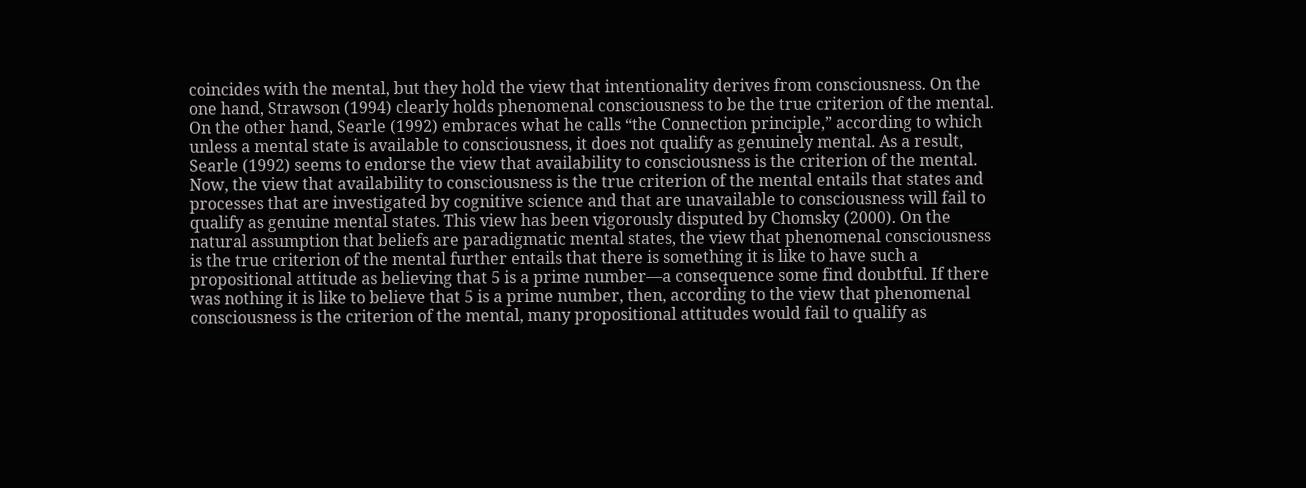coincides with the mental, but they hold the view that intentionality derives from consciousness. On the one hand, Strawson (1994) clearly holds phenomenal consciousness to be the true criterion of the mental. On the other hand, Searle (1992) embraces what he calls “the Connection principle,” according to which unless a mental state is available to consciousness, it does not qualify as genuinely mental. As a result, Searle (1992) seems to endorse the view that availability to consciousness is the criterion of the mental. Now, the view that availability to consciousness is the true criterion of the mental entails that states and processes that are investigated by cognitive science and that are unavailable to consciousness will fail to qualify as genuine mental states. This view has been vigorously disputed by Chomsky (2000). On the natural assumption that beliefs are paradigmatic mental states, the view that phenomenal consciousness is the true criterion of the mental further entails that there is something it is like to have such a propositional attitude as believing that 5 is a prime number—a consequence some find doubtful. If there was nothing it is like to believe that 5 is a prime number, then, according to the view that phenomenal consciousness is the criterion of the mental, many propositional attitudes would fail to qualify as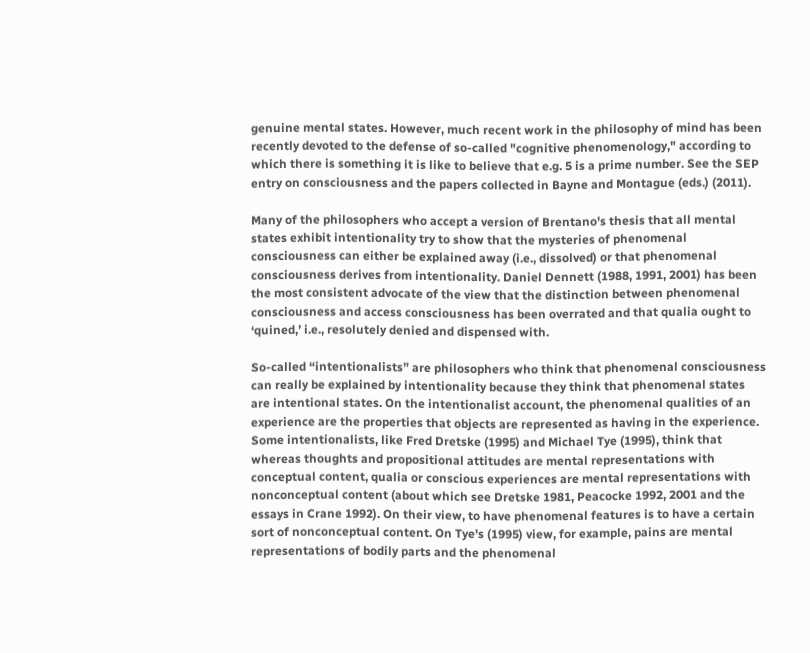genuine mental states. However, much recent work in the philosophy of mind has been recently devoted to the defense of so-called "cognitive phenomenology," according to which there is something it is like to believe that e.g. 5 is a prime number. See the SEP entry on consciousness and the papers collected in Bayne and Montague (eds.) (2011).

Many of the philosophers who accept a version of Brentano's thesis that all mental states exhibit intentionality try to show that the mysteries of phenomenal consciousness can either be explained away (i.e., dissolved) or that phenomenal consciousness derives from intentionality. Daniel Dennett (1988, 1991, 2001) has been the most consistent advocate of the view that the distinction between phenomenal consciousness and access consciousness has been overrated and that qualia ought to ‘quined,’ i.e., resolutely denied and dispensed with.

So-called “intentionalists” are philosophers who think that phenomenal consciousness can really be explained by intentionality because they think that phenomenal states are intentional states. On the intentionalist account, the phenomenal qualities of an experience are the properties that objects are represented as having in the experience. Some intentionalists, like Fred Dretske (1995) and Michael Tye (1995), think that whereas thoughts and propositional attitudes are mental representations with conceptual content, qualia or conscious experiences are mental representations with nonconceptual content (about which see Dretske 1981, Peacocke 1992, 2001 and the essays in Crane 1992). On their view, to have phenomenal features is to have a certain sort of nonconceptual content. On Tye's (1995) view, for example, pains are mental representations of bodily parts and the phenomenal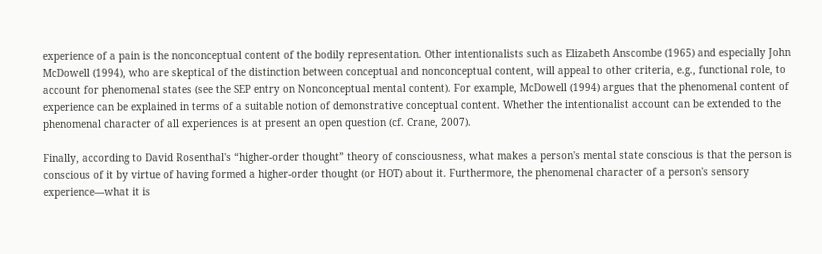experience of a pain is the nonconceptual content of the bodily representation. Other intentionalists such as Elizabeth Anscombe (1965) and especially John McDowell (1994), who are skeptical of the distinction between conceptual and nonconceptual content, will appeal to other criteria, e.g., functional role, to account for phenomenal states (see the SEP entry on Nonconceptual mental content). For example, McDowell (1994) argues that the phenomenal content of experience can be explained in terms of a suitable notion of demonstrative conceptual content. Whether the intentionalist account can be extended to the phenomenal character of all experiences is at present an open question (cf. Crane, 2007).

Finally, according to David Rosenthal's “higher-order thought” theory of consciousness, what makes a person's mental state conscious is that the person is conscious of it by virtue of having formed a higher-order thought (or HOT) about it. Furthermore, the phenomenal character of a person's sensory experience—what it is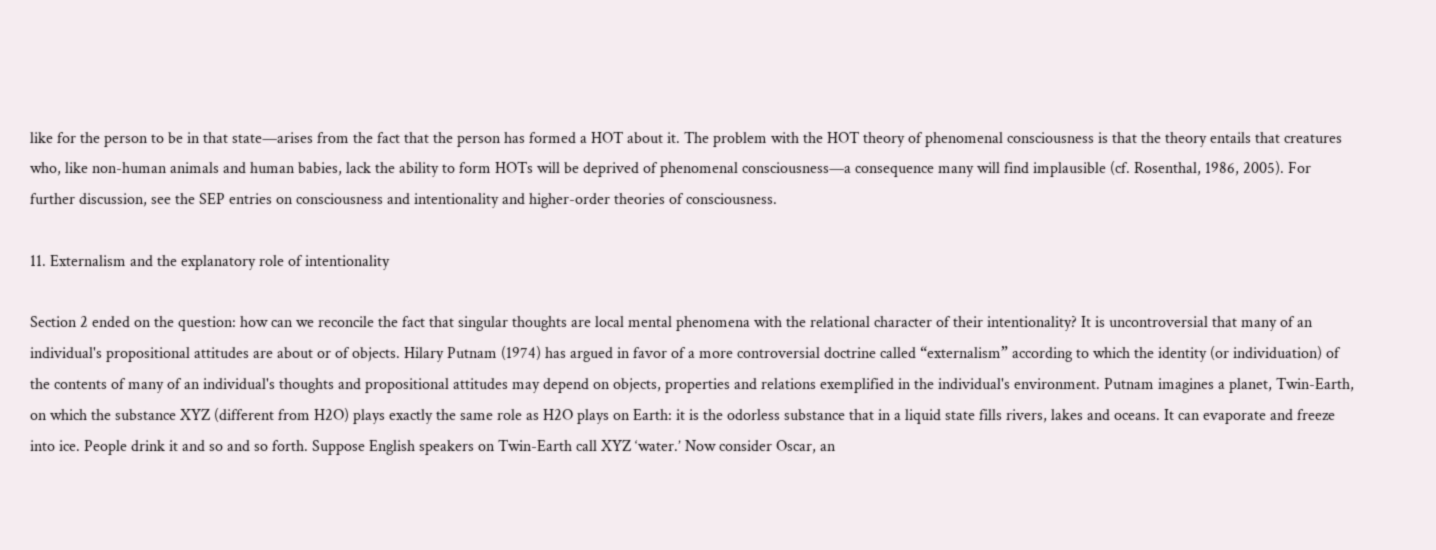like for the person to be in that state—arises from the fact that the person has formed a HOT about it. The problem with the HOT theory of phenomenal consciousness is that the theory entails that creatures who, like non-human animals and human babies, lack the ability to form HOTs will be deprived of phenomenal consciousness—a consequence many will find implausible (cf. Rosenthal, 1986, 2005). For further discussion, see the SEP entries on consciousness and intentionality and higher-order theories of consciousness.

11. Externalism and the explanatory role of intentionality

Section 2 ended on the question: how can we reconcile the fact that singular thoughts are local mental phenomena with the relational character of their intentionality? It is uncontroversial that many of an individual's propositional attitudes are about or of objects. Hilary Putnam (1974) has argued in favor of a more controversial doctrine called “externalism” according to which the identity (or individuation) of the contents of many of an individual's thoughts and propositional attitudes may depend on objects, properties and relations exemplified in the individual's environment. Putnam imagines a planet, Twin-Earth, on which the substance XYZ (different from H2O) plays exactly the same role as H2O plays on Earth: it is the odorless substance that in a liquid state fills rivers, lakes and oceans. It can evaporate and freeze into ice. People drink it and so and so forth. Suppose English speakers on Twin-Earth call XYZ ‘water.’ Now consider Oscar, an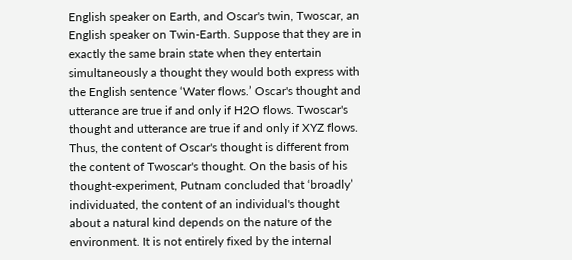English speaker on Earth, and Oscar's twin, Twoscar, an English speaker on Twin-Earth. Suppose that they are in exactly the same brain state when they entertain simultaneously a thought they would both express with the English sentence ‘Water flows.’ Oscar's thought and utterance are true if and only if H2O flows. Twoscar's thought and utterance are true if and only if XYZ flows. Thus, the content of Oscar's thought is different from the content of Twoscar's thought. On the basis of his thought-experiment, Putnam concluded that ‘broadly’ individuated, the content of an individual's thought about a natural kind depends on the nature of the environment. It is not entirely fixed by the internal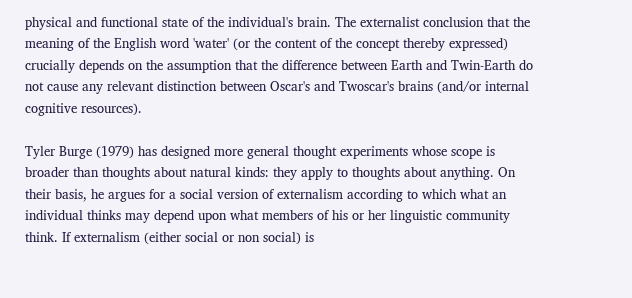physical and functional state of the individual's brain. The externalist conclusion that the meaning of the English word 'water' (or the content of the concept thereby expressed) crucially depends on the assumption that the difference between Earth and Twin-Earth do not cause any relevant distinction between Oscar's and Twoscar's brains (and/or internal cognitive resources).

Tyler Burge (1979) has designed more general thought experiments whose scope is broader than thoughts about natural kinds: they apply to thoughts about anything. On their basis, he argues for a social version of externalism according to which what an individual thinks may depend upon what members of his or her linguistic community think. If externalism (either social or non social) is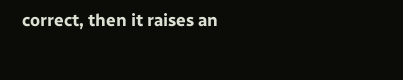correct, then it raises an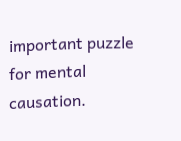important puzzle for mental causation.